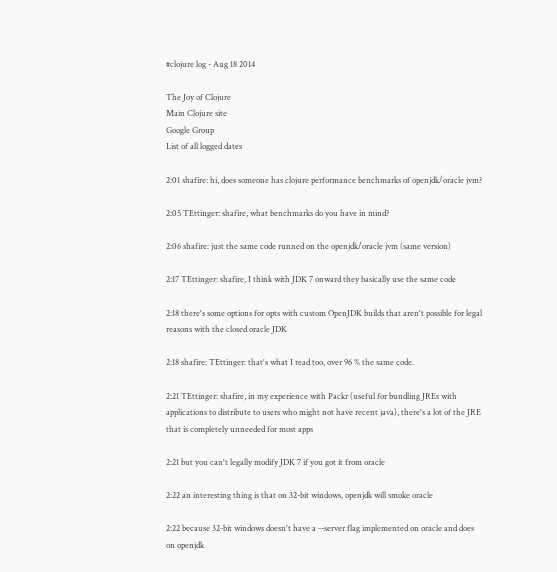#clojure log - Aug 18 2014

The Joy of Clojure
Main Clojure site
Google Group
List of all logged dates

2:01 shafire: hi, does someone has clojure performance benchmarks of openjdk/oracle jvm?

2:05 TEttinger: shafire, what benchmarks do you have in mind?

2:06 shafire: just the same code runned on the openjdk/oracle jvm (same version)

2:17 TEttinger: shafire, I think with JDK 7 onward they basically use the same code

2:18 there's some options for opts with custom OpenJDK builds that aren't possible for legal reasons with the closed oracle JDK

2:18 shafire: TEttinger: that's what I read too, over 96 % the same code.

2:21 TEttinger: shafire, in my experience with Packr (useful for bundling JREs with applications to distribute to users who might not have recent java), there's a lot of the JRE that is completely unneeded for most apps

2:21 but you can't legally modify JDK 7 if you got it from oracle

2:22 an interesting thing is that on 32-bit windows, openjdk will smoke oracle

2:22 because 32-bit windows doesn't have a --server flag implemented on oracle and does on openjdk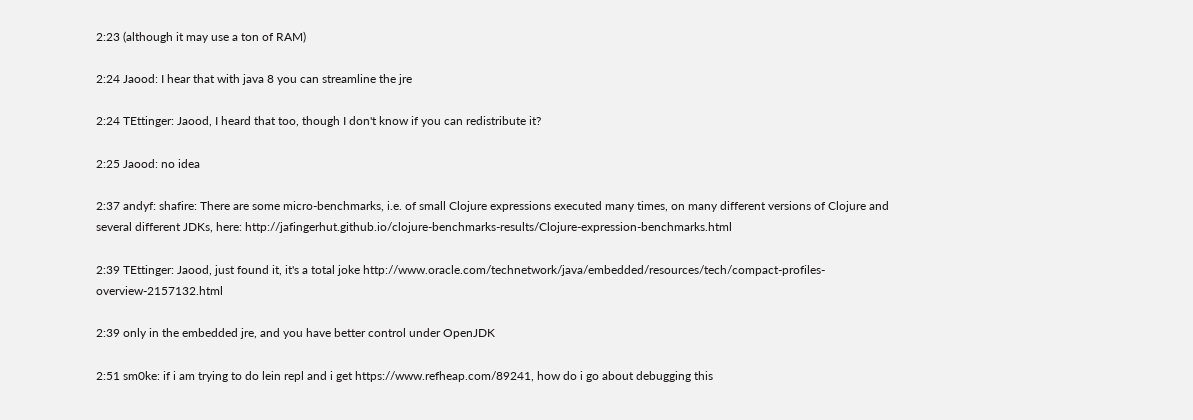2:23 (although it may use a ton of RAM)

2:24 Jaood: I hear that with java 8 you can streamline the jre

2:24 TEttinger: Jaood, I heard that too, though I don't know if you can redistribute it?

2:25 Jaood: no idea

2:37 andyf: shafire: There are some micro-benchmarks, i.e. of small Clojure expressions executed many times, on many different versions of Clojure and several different JDKs, here: http://jafingerhut.github.io/clojure-benchmarks-results/Clojure-expression-benchmarks.html

2:39 TEttinger: Jaood, just found it, it's a total joke http://www.oracle.com/technetwork/java/embedded/resources/tech/compact-profiles-overview-2157132.html

2:39 only in the embedded jre, and you have better control under OpenJDK

2:51 sm0ke: if i am trying to do lein repl and i get https://www.refheap.com/89241, how do i go about debugging this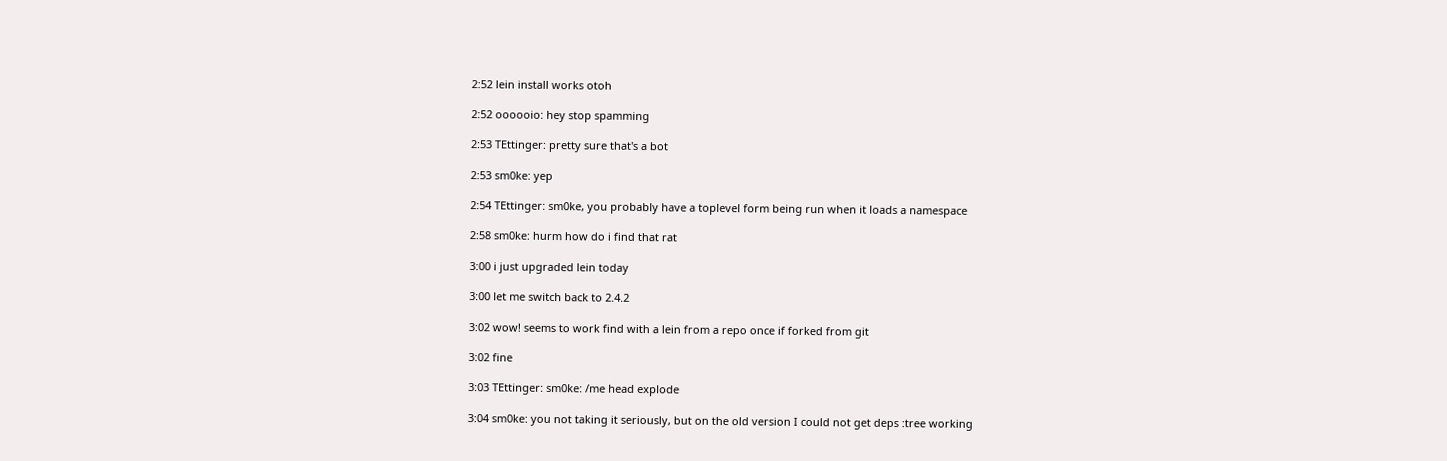2:52 lein install works otoh

2:52 oooooio: hey stop spamming

2:53 TEttinger: pretty sure that's a bot

2:53 sm0ke: yep

2:54 TEttinger: sm0ke, you probably have a toplevel form being run when it loads a namespace

2:58 sm0ke: hurm how do i find that rat

3:00 i just upgraded lein today

3:00 let me switch back to 2.4.2

3:02 wow! seems to work find with a lein from a repo once if forked from git

3:02 fine

3:03 TEttinger: sm0ke: /me head explode

3:04 sm0ke: you not taking it seriously, but on the old version I could not get deps :tree working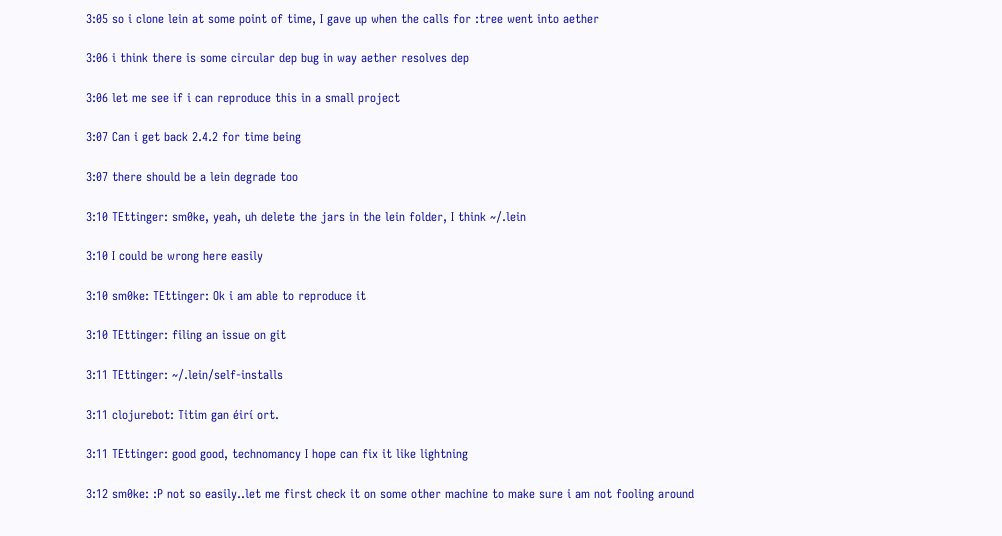3:05 so i clone lein at some point of time, I gave up when the calls for :tree went into aether

3:06 i think there is some circular dep bug in way aether resolves dep

3:06 let me see if i can reproduce this in a small project

3:07 Can i get back 2.4.2 for time being

3:07 there should be a lein degrade too

3:10 TEttinger: sm0ke, yeah, uh delete the jars in the lein folder, I think ~/.lein

3:10 I could be wrong here easily

3:10 sm0ke: TEttinger: Ok i am able to reproduce it

3:10 TEttinger: filing an issue on git

3:11 TEttinger: ~/.lein/self-installs

3:11 clojurebot: Titim gan éirí ort.

3:11 TEttinger: good good, technomancy I hope can fix it like lightning

3:12 sm0ke: :P not so easily..let me first check it on some other machine to make sure i am not fooling around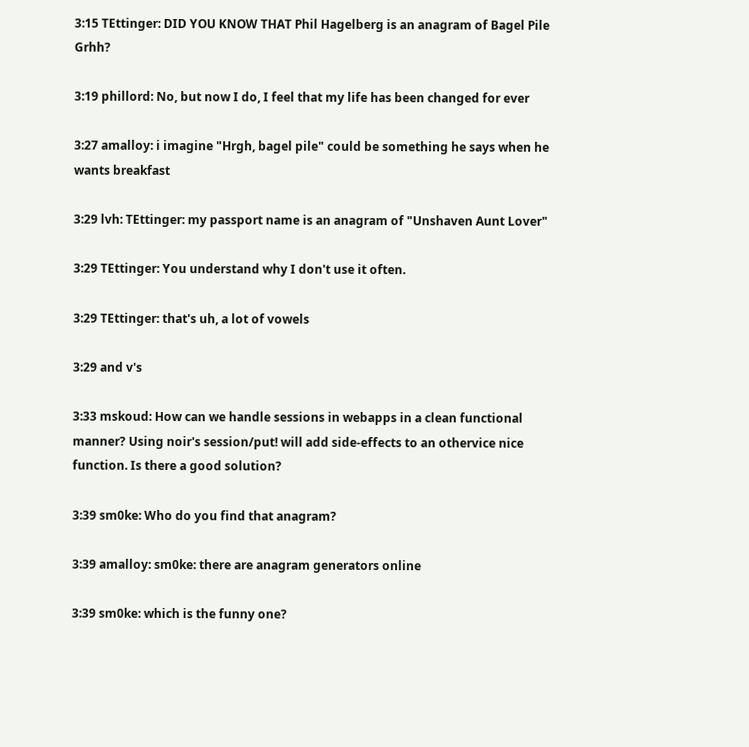3:15 TEttinger: DID YOU KNOW THAT Phil Hagelberg is an anagram of Bagel Pile Grhh?

3:19 phillord: No, but now I do, I feel that my life has been changed for ever

3:27 amalloy: i imagine "Hrgh, bagel pile" could be something he says when he wants breakfast

3:29 lvh: TEttinger: my passport name is an anagram of "Unshaven Aunt Lover"

3:29 TEttinger: You understand why I don't use it often.

3:29 TEttinger: that's uh, a lot of vowels

3:29 and v's

3:33 mskoud: How can we handle sessions in webapps in a clean functional manner? Using noir's session/put! will add side-effects to an othervice nice function. Is there a good solution?

3:39 sm0ke: Who do you find that anagram?

3:39 amalloy: sm0ke: there are anagram generators online

3:39 sm0ke: which is the funny one?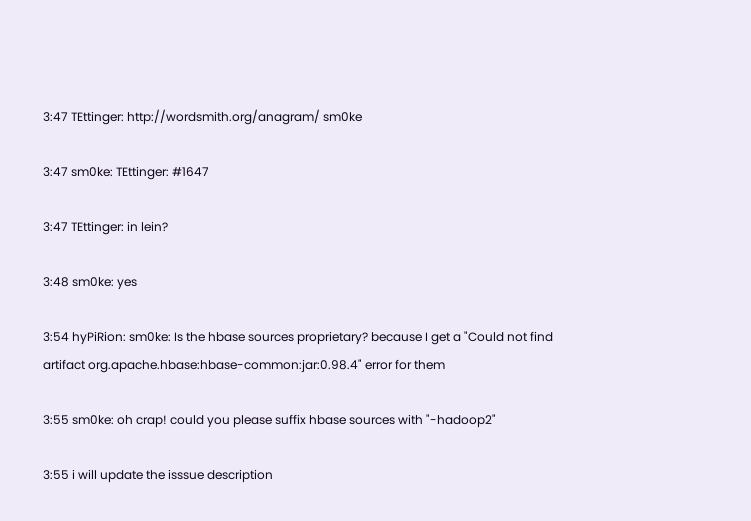3:47 TEttinger: http://wordsmith.org/anagram/ sm0ke

3:47 sm0ke: TEttinger: #1647

3:47 TEttinger: in lein?

3:48 sm0ke: yes

3:54 hyPiRion: sm0ke: Is the hbase sources proprietary? because I get a "Could not find artifact org.apache.hbase:hbase-common:jar:0.98.4" error for them

3:55 sm0ke: oh crap! could you please suffix hbase sources with "-hadoop2"

3:55 i will update the isssue description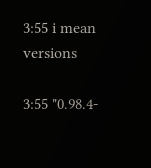3:55 i mean versions

3:55 "0.98.4-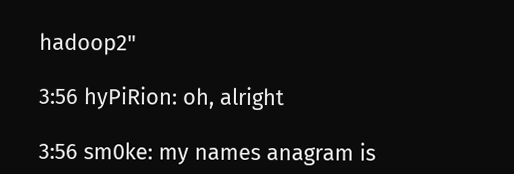hadoop2"

3:56 hyPiRion: oh, alright

3:56 sm0ke: my names anagram is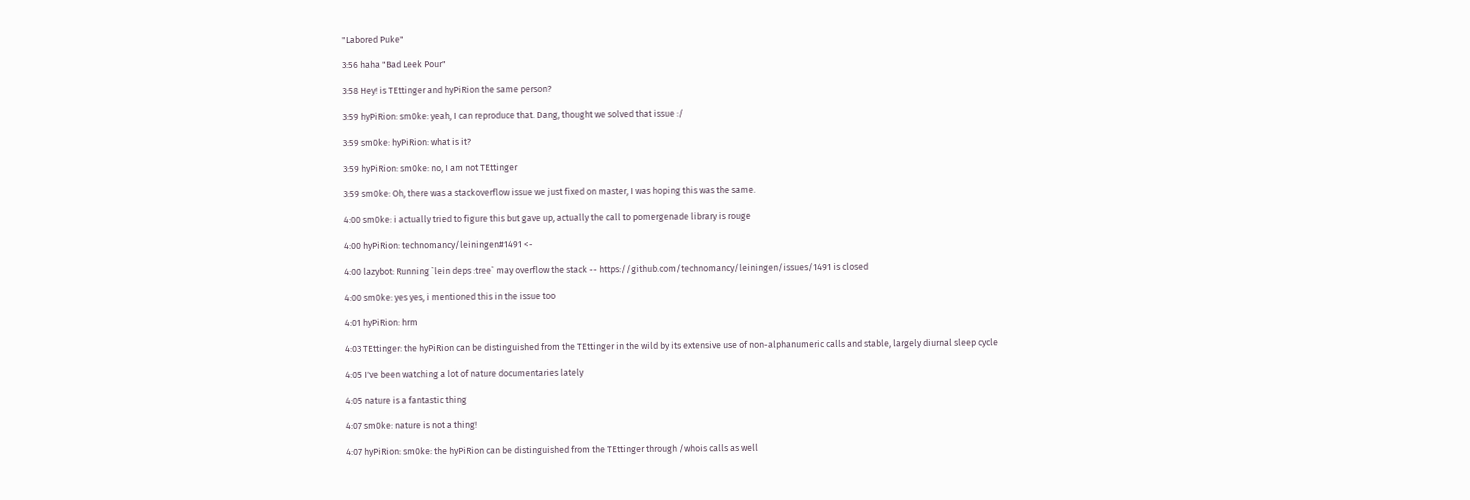"Labored Puke"

3:56 haha "Bad Leek Pour"

3:58 Hey! is TEttinger and hyPiRion the same person?

3:59 hyPiRion: sm0ke: yeah, I can reproduce that. Dang, thought we solved that issue :/

3:59 sm0ke: hyPiRion: what is it?

3:59 hyPiRion: sm0ke: no, I am not TEttinger

3:59 sm0ke: Oh, there was a stackoverflow issue we just fixed on master, I was hoping this was the same.

4:00 sm0ke: i actually tried to figure this but gave up, actually the call to pomergenade library is rouge

4:00 hyPiRion: technomancy/leiningen#1491 <-

4:00 lazybot: Running `lein deps :tree` may overflow the stack -- https://github.com/technomancy/leiningen/issues/1491 is closed

4:00 sm0ke: yes yes, i mentioned this in the issue too

4:01 hyPiRion: hrm

4:03 TEttinger: the hyPiRion can be distinguished from the TEttinger in the wild by its extensive use of non-alphanumeric calls and stable, largely diurnal sleep cycle

4:05 I've been watching a lot of nature documentaries lately

4:05 nature is a fantastic thing

4:07 sm0ke: nature is not a thing!

4:07 hyPiRion: sm0ke: the hyPiRion can be distinguished from the TEttinger through /whois calls as well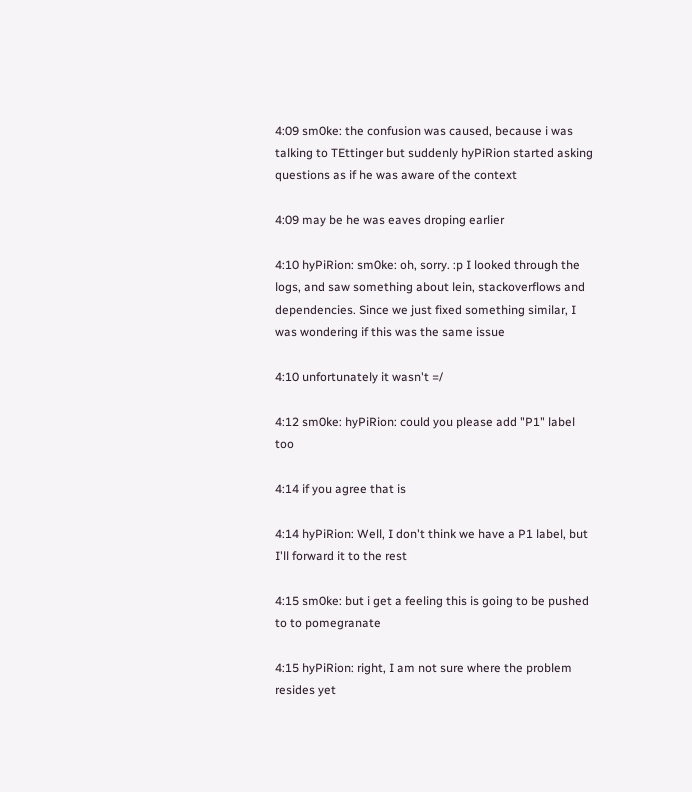4:09 sm0ke: the confusion was caused, because i was talking to TEttinger but suddenly hyPiRion started asking questions as if he was aware of the context

4:09 may be he was eaves droping earlier

4:10 hyPiRion: sm0ke: oh, sorry. :p I looked through the logs, and saw something about lein, stackoverflows and dependencies. Since we just fixed something similar, I was wondering if this was the same issue

4:10 unfortunately it wasn't =/

4:12 sm0ke: hyPiRion: could you please add "P1" label too

4:14 if you agree that is

4:14 hyPiRion: Well, I don't think we have a P1 label, but I'll forward it to the rest

4:15 sm0ke: but i get a feeling this is going to be pushed to to pomegranate

4:15 hyPiRion: right, I am not sure where the problem resides yet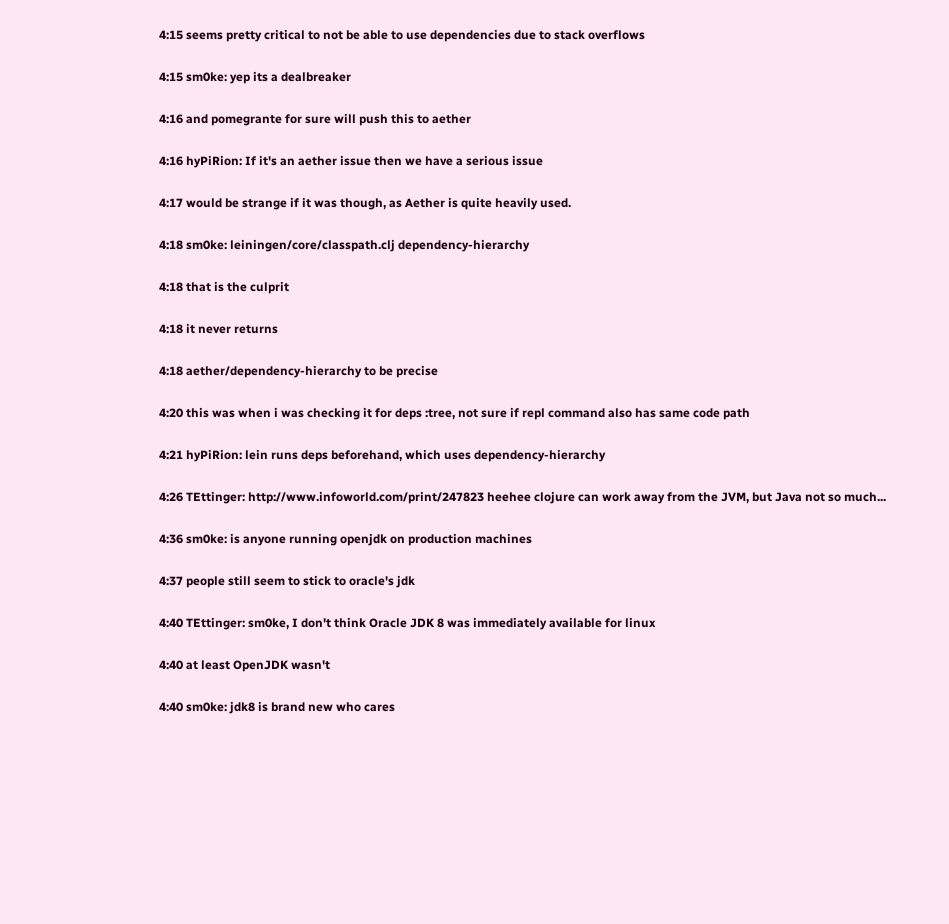4:15 seems pretty critical to not be able to use dependencies due to stack overflows

4:15 sm0ke: yep its a dealbreaker

4:16 and pomegrante for sure will push this to aether

4:16 hyPiRion: If it's an aether issue then we have a serious issue

4:17 would be strange if it was though, as Aether is quite heavily used.

4:18 sm0ke: leiningen/core/classpath.clj dependency-hierarchy

4:18 that is the culprit

4:18 it never returns

4:18 aether/dependency-hierarchy to be precise

4:20 this was when i was checking it for deps :tree, not sure if repl command also has same code path

4:21 hyPiRion: lein runs deps beforehand, which uses dependency-hierarchy

4:26 TEttinger: http://www.infoworld.com/print/247823 heehee clojure can work away from the JVM, but Java not so much...

4:36 sm0ke: is anyone running openjdk on production machines

4:37 people still seem to stick to oracle's jdk

4:40 TEttinger: sm0ke, I don't think Oracle JDK 8 was immediately available for linux

4:40 at least OpenJDK wasn't

4:40 sm0ke: jdk8 is brand new who cares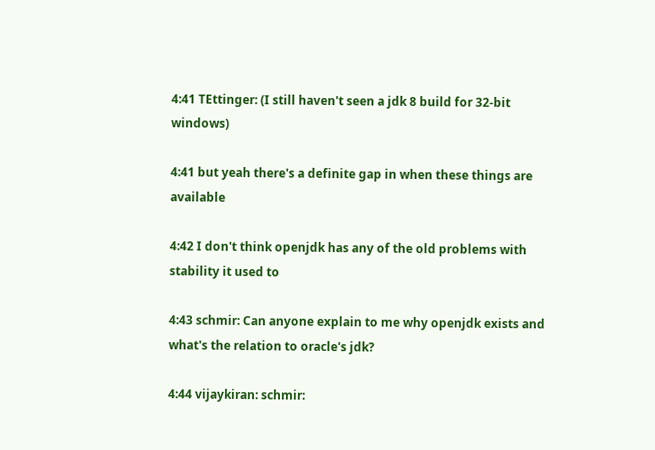4:41 TEttinger: (I still haven't seen a jdk 8 build for 32-bit windows)

4:41 but yeah there's a definite gap in when these things are available

4:42 I don't think openjdk has any of the old problems with stability it used to

4:43 schmir: Can anyone explain to me why openjdk exists and what's the relation to oracle's jdk?

4:44 vijaykiran: schmir: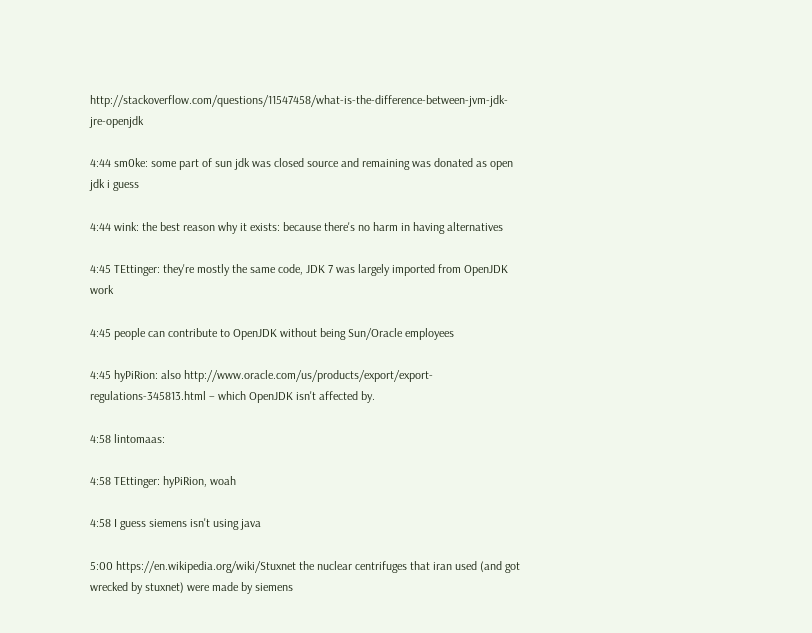http://stackoverflow.com/questions/11547458/what-is-the-difference-between-jvm-jdk-jre-openjdk

4:44 sm0ke: some part of sun jdk was closed source and remaining was donated as open jdk i guess

4:44 wink: the best reason why it exists: because there's no harm in having alternatives

4:45 TEttinger: they're mostly the same code, JDK 7 was largely imported from OpenJDK work

4:45 people can contribute to OpenJDK without being Sun/Oracle employees

4:45 hyPiRion: also http://www.oracle.com/us/products/export/export-regulations-345813.html – which OpenJDK isn't affected by.

4:58 lintomaas:

4:58 TEttinger: hyPiRion, woah

4:58 I guess siemens isn't using java

5:00 https://en.wikipedia.org/wiki/Stuxnet the nuclear centrifuges that iran used (and got wrecked by stuxnet) were made by siemens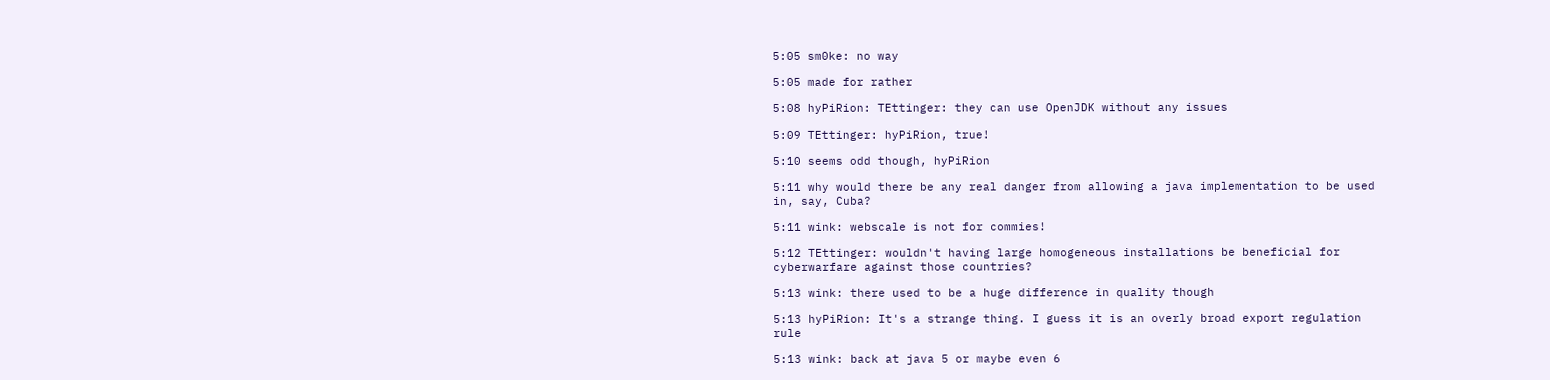5:05 sm0ke: no way

5:05 made for rather

5:08 hyPiRion: TEttinger: they can use OpenJDK without any issues

5:09 TEttinger: hyPiRion, true!

5:10 seems odd though, hyPiRion

5:11 why would there be any real danger from allowing a java implementation to be used in, say, Cuba?

5:11 wink: webscale is not for commies!

5:12 TEttinger: wouldn't having large homogeneous installations be beneficial for cyberwarfare against those countries?

5:13 wink: there used to be a huge difference in quality though

5:13 hyPiRion: It's a strange thing. I guess it is an overly broad export regulation rule

5:13 wink: back at java 5 or maybe even 6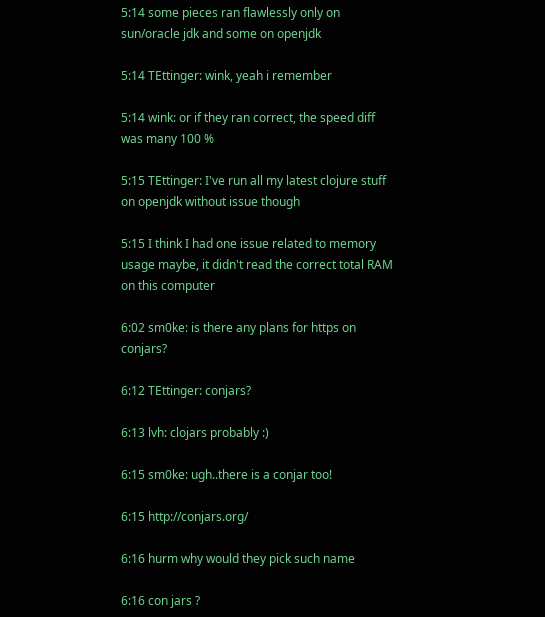5:14 some pieces ran flawlessly only on sun/oracle jdk and some on openjdk

5:14 TEttinger: wink, yeah i remember

5:14 wink: or if they ran correct, the speed diff was many 100 %

5:15 TEttinger: I've run all my latest clojure stuff on openjdk without issue though

5:15 I think I had one issue related to memory usage maybe, it didn't read the correct total RAM on this computer

6:02 sm0ke: is there any plans for https on conjars?

6:12 TEttinger: conjars?

6:13 lvh: clojars probably :)

6:15 sm0ke: ugh..there is a conjar too!

6:15 http://conjars.org/

6:16 hurm why would they pick such name

6:16 con jars ?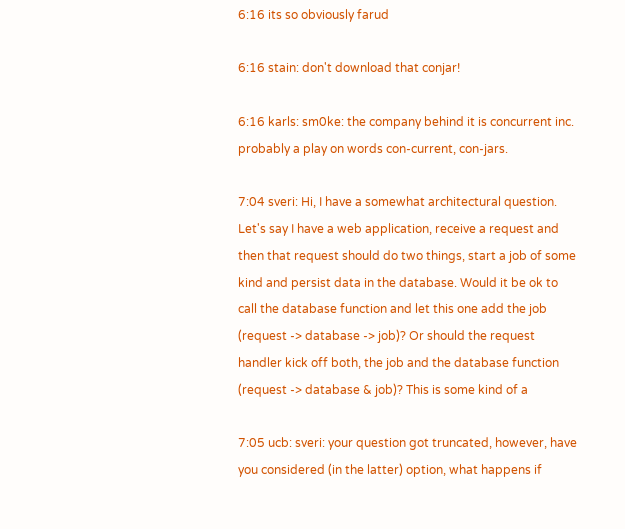6:16 its so obviously farud

6:16 stain: don't download that conjar!

6:16 karls: sm0ke: the company behind it is concurrent inc. probably a play on words con-current, con-jars.

7:04 sveri: Hi, I have a somewhat architectural question. Let's say I have a web application, receive a request and then that request should do two things, start a job of some kind and persist data in the database. Would it be ok to call the database function and let this one add the job (request -> database -> job)? Or should the request handler kick off both, the job and the database function (request -> database & job)? This is some kind of a

7:05 ucb: sveri: your question got truncated, however, have you considered (in the latter) option, what happens if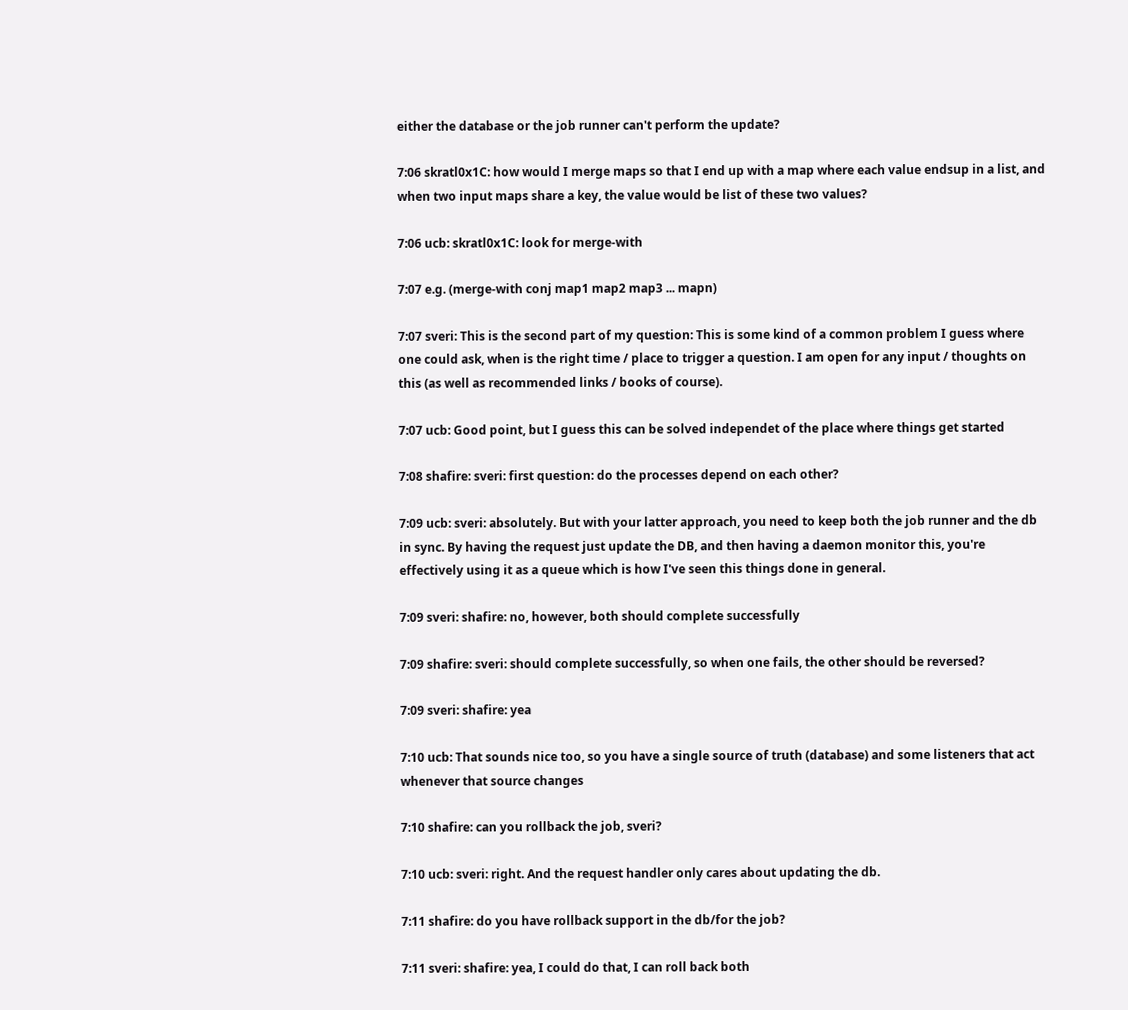either the database or the job runner can't perform the update?

7:06 skratl0x1C: how would I merge maps so that I end up with a map where each value endsup in a list, and when two input maps share a key, the value would be list of these two values?

7:06 ucb: skratl0x1C: look for merge-with

7:07 e.g. (merge-with conj map1 map2 map3 ... mapn)

7:07 sveri: This is the second part of my question: This is some kind of a common problem I guess where one could ask, when is the right time / place to trigger a question. I am open for any input / thoughts on this (as well as recommended links / books of course).

7:07 ucb: Good point, but I guess this can be solved independet of the place where things get started

7:08 shafire: sveri: first question: do the processes depend on each other?

7:09 ucb: sveri: absolutely. But with your latter approach, you need to keep both the job runner and the db in sync. By having the request just update the DB, and then having a daemon monitor this, you're effectively using it as a queue which is how I've seen this things done in general.

7:09 sveri: shafire: no, however, both should complete successfully

7:09 shafire: sveri: should complete successfully, so when one fails, the other should be reversed?

7:09 sveri: shafire: yea

7:10 ucb: That sounds nice too, so you have a single source of truth (database) and some listeners that act whenever that source changes

7:10 shafire: can you rollback the job, sveri?

7:10 ucb: sveri: right. And the request handler only cares about updating the db.

7:11 shafire: do you have rollback support in the db/for the job?

7:11 sveri: shafire: yea, I could do that, I can roll back both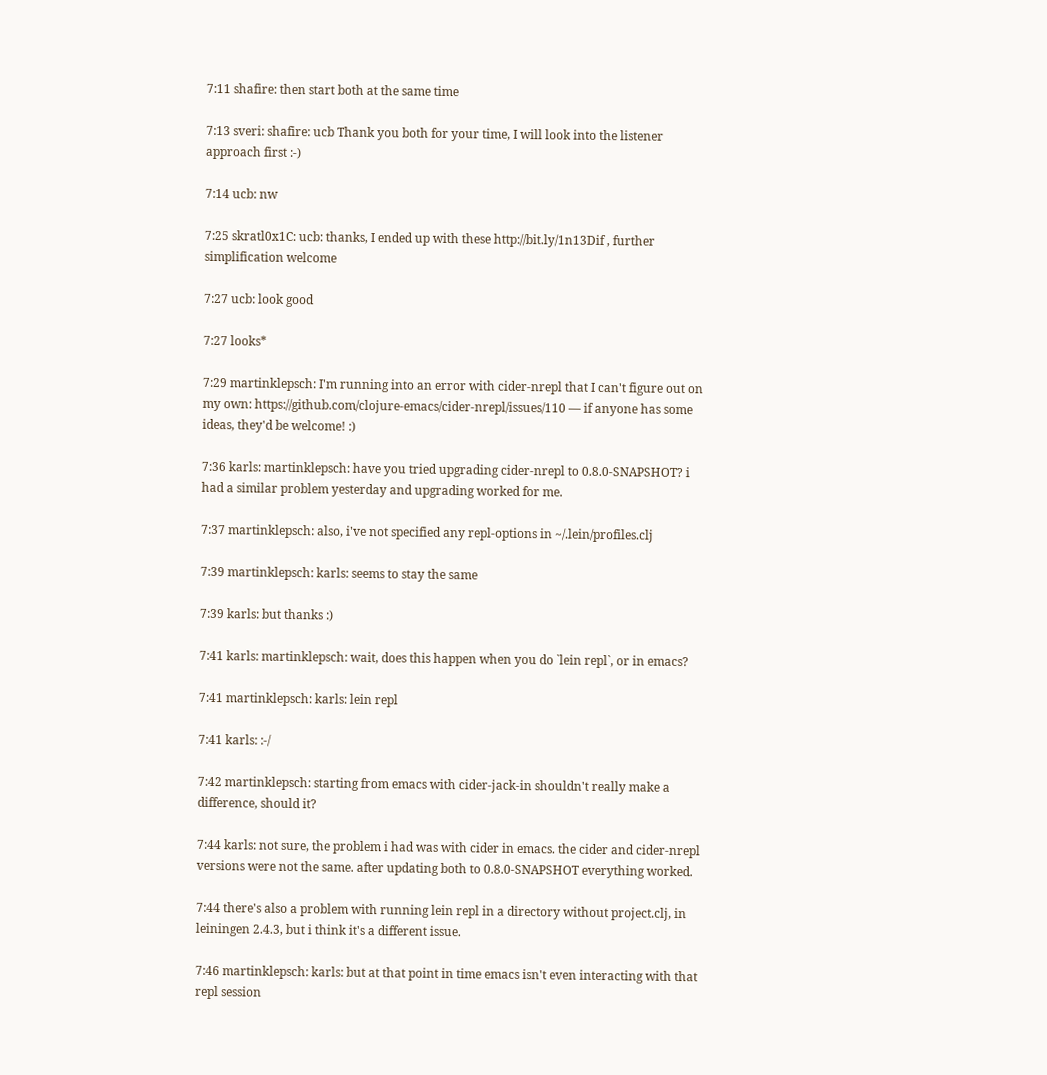7:11 shafire: then start both at the same time

7:13 sveri: shafire: ucb Thank you both for your time, I will look into the listener approach first :-)

7:14 ucb: nw

7:25 skratl0x1C: ucb: thanks, I ended up with these http://bit.ly/1n13Dif , further simplification welcome

7:27 ucb: look good

7:27 looks*

7:29 martinklepsch: I'm running into an error with cider-nrepl that I can't figure out on my own: https://github.com/clojure-emacs/cider-nrepl/issues/110 — if anyone has some ideas, they'd be welcome! :)

7:36 karls: martinklepsch: have you tried upgrading cider-nrepl to 0.8.0-SNAPSHOT? i had a similar problem yesterday and upgrading worked for me.

7:37 martinklepsch: also, i've not specified any repl-options in ~/.lein/profiles.clj

7:39 martinklepsch: karls: seems to stay the same

7:39 karls: but thanks :)

7:41 karls: martinklepsch: wait, does this happen when you do `lein repl`, or in emacs?

7:41 martinklepsch: karls: lein repl

7:41 karls: :-/

7:42 martinklepsch: starting from emacs with cider-jack-in shouldn't really make a difference, should it?

7:44 karls: not sure, the problem i had was with cider in emacs. the cider and cider-nrepl versions were not the same. after updating both to 0.8.0-SNAPSHOT everything worked.

7:44 there's also a problem with running lein repl in a directory without project.clj, in leiningen 2.4.3, but i think it's a different issue.

7:46 martinklepsch: karls: but at that point in time emacs isn't even interacting with that repl session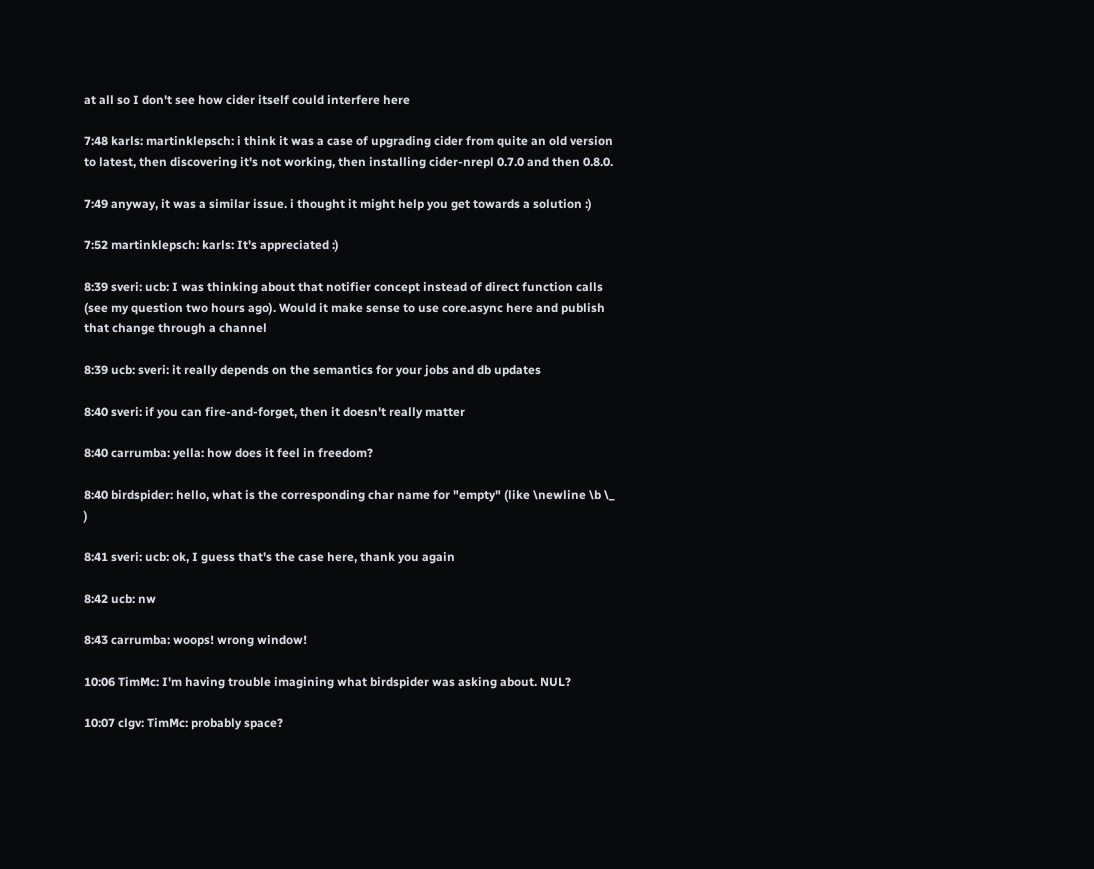at all so I don't see how cider itself could interfere here

7:48 karls: martinklepsch: i think it was a case of upgrading cider from quite an old version to latest, then discovering it's not working, then installing cider-nrepl 0.7.0 and then 0.8.0.

7:49 anyway, it was a similar issue. i thought it might help you get towards a solution :)

7:52 martinklepsch: karls: It's appreciated :)

8:39 sveri: ucb: I was thinking about that notifier concept instead of direct function calls (see my question two hours ago). Would it make sense to use core.async here and publish that change through a channel

8:39 ucb: sveri: it really depends on the semantics for your jobs and db updates

8:40 sveri: if you can fire-and-forget, then it doesn't really matter

8:40 carrumba: yella: how does it feel in freedom?

8:40 birdspider: hello, what is the corresponding char name for "empty" (like \newline \b \_ )

8:41 sveri: ucb: ok, I guess that's the case here, thank you again

8:42 ucb: nw

8:43 carrumba: woops! wrong window!

10:06 TimMc: I'm having trouble imagining what birdspider was asking about. NUL?

10:07 clgv: TimMc: probably space?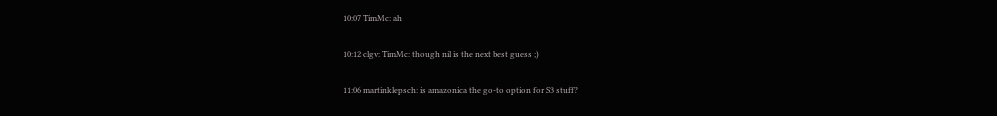10:07 TimMc: ah

10:12 clgv: TimMc: though nil is the next best guess ;)

11:06 martinklepsch: is amazonica the go-to option for S3 stuff?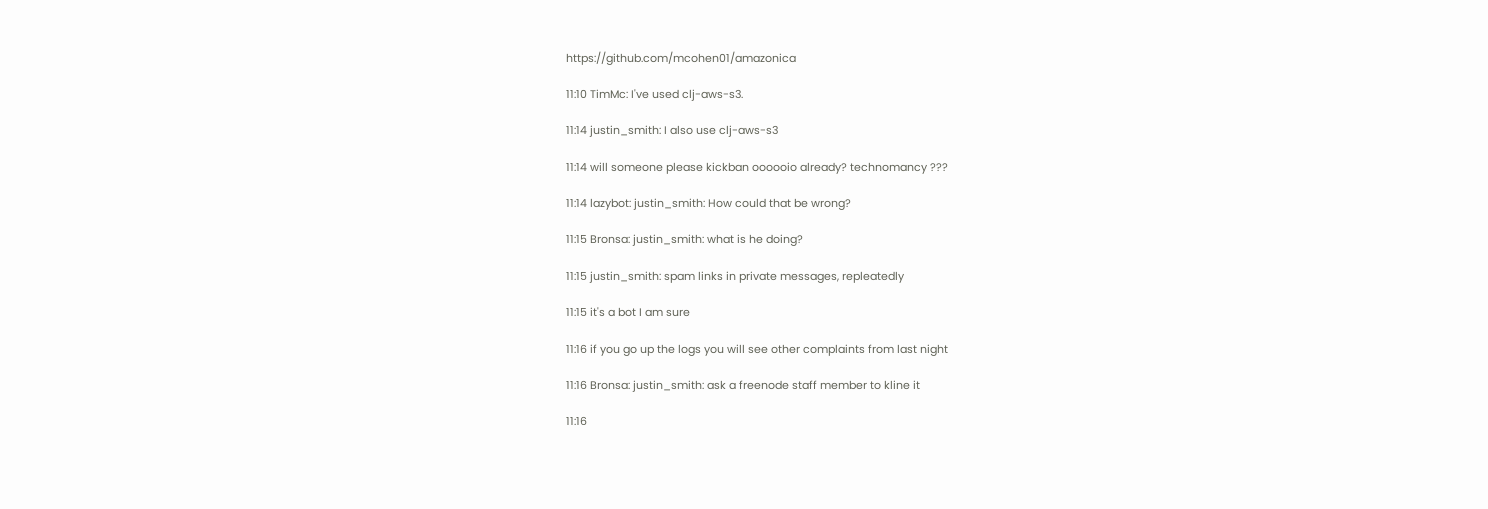https://github.com/mcohen01/amazonica

11:10 TimMc: I've used clj-aws-s3.

11:14 justin_smith: I also use clj-aws-s3

11:14 will someone please kickban oooooio already? technomancy ???

11:14 lazybot: justin_smith: How could that be wrong?

11:15 Bronsa: justin_smith: what is he doing?

11:15 justin_smith: spam links in private messages, repleatedly

11:15 it's a bot I am sure

11:16 if you go up the logs you will see other complaints from last night

11:16 Bronsa: justin_smith: ask a freenode staff member to kline it

11:16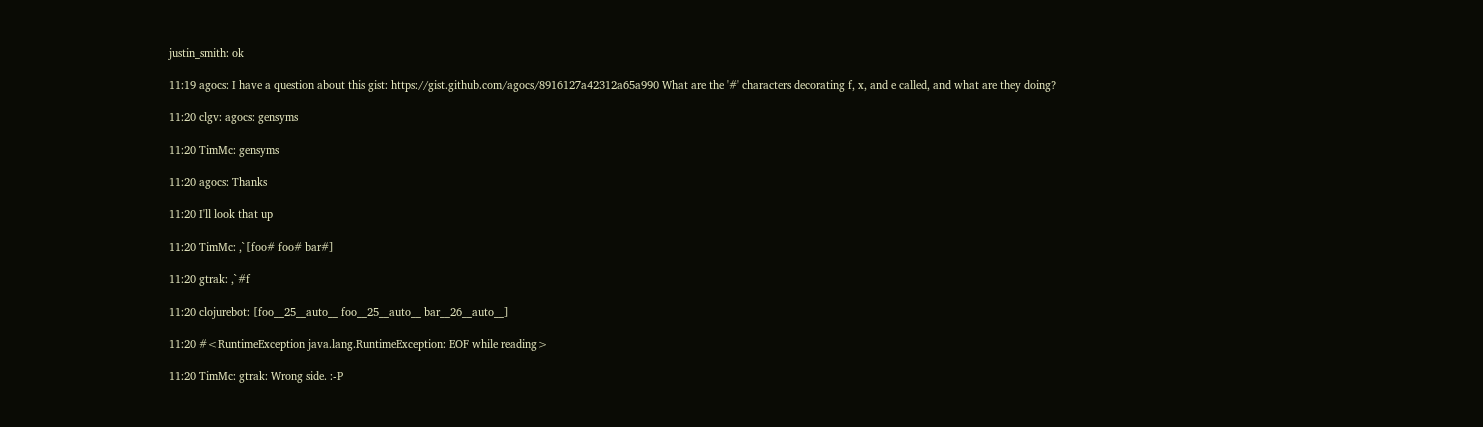justin_smith: ok

11:19 agocs: I have a question about this gist: https://gist.github.com/agocs/8916127a42312a65a990 What are the '#' characters decorating f, x, and e called, and what are they doing?

11:20 clgv: agocs: gensyms

11:20 TimMc: gensyms

11:20 agocs: Thanks

11:20 I'll look that up

11:20 TimMc: ,`[foo# foo# bar#]

11:20 gtrak: ,`#f

11:20 clojurebot: [foo__25__auto__ foo__25__auto__ bar__26__auto__]

11:20 #<RuntimeException java.lang.RuntimeException: EOF while reading>

11:20 TimMc: gtrak: Wrong side. :-P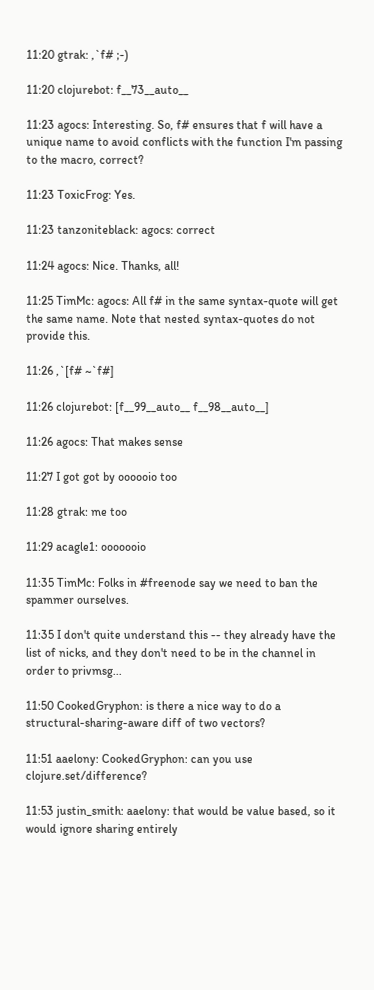11:20 gtrak: ,`f# ;-)

11:20 clojurebot: f__73__auto__

11:23 agocs: Interesting. So, f# ensures that f will have a unique name to avoid conflicts with the function I'm passing to the macro, correct?

11:23 ToxicFrog: Yes.

11:23 tanzoniteblack: agocs: correct

11:24 agocs: Nice. Thanks, all!

11:25 TimMc: agocs: All f# in the same syntax-quote will get the same name. Note that nested syntax-quotes do not provide this.

11:26 ,`[f# ~`f#]

11:26 clojurebot: [f__99__auto__ f__98__auto__]

11:26 agocs: That makes sense

11:27 I got got by oooooio too

11:28 gtrak: me too

11:29 acagle1: ooooooio

11:35 TimMc: Folks in #freenode say we need to ban the spammer ourselves.

11:35 I don't quite understand this -- they already have the list of nicks, and they don't need to be in the channel in order to privmsg...

11:50 CookedGryphon: is there a nice way to do a structural-sharing-aware diff of two vectors?

11:51 aaelony: CookedGryphon: can you use clojure.set/difference?

11:53 justin_smith: aaelony: that would be value based, so it would ignore sharing entirely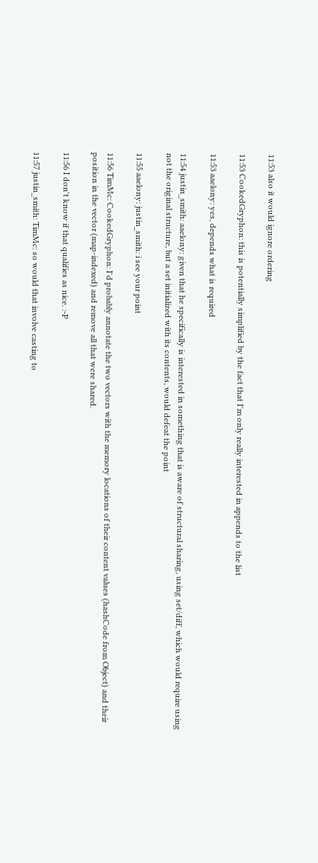11:53 also it would ignore ordering

11:53 CookedGryphon: this is potentially simplified by the fact that I'm only really interested in appends to the list

11:53 aaelony: yes, depends what is required

11:54 justin_smith: aaelony: given that he specifically is interested in something that is aware of structural sharing, using set/diff, which would require using not the original structure, but a set initialized with its contents, would defeat the point

11:55 aaelony: justin_smith: i see your point

11:56 TimMc: CookedGryphon: I'd probably annotate the two vectors with the memory locations of their content values (hashCode from Object) and their position in the vector (map-indexed) and remove all that were shared.

11:56 I don't know if that qualifies as nice. :-P

11:57 justin_smith: TimMc: so would that involve casting to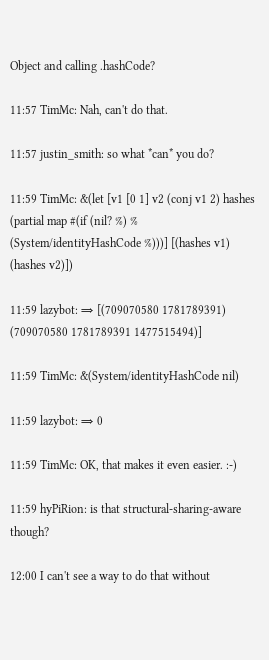Object and calling .hashCode?

11:57 TimMc: Nah, can't do that.

11:57 justin_smith: so what *can* you do?

11:59 TimMc: &(let [v1 [0 1] v2 (conj v1 2) hashes (partial map #(if (nil? %) % (System/identityHashCode %)))] [(hashes v1) (hashes v2)])

11:59 lazybot: ⇒ [(709070580 1781789391) (709070580 1781789391 1477515494)]

11:59 TimMc: &(System/identityHashCode nil)

11:59 lazybot: ⇒ 0

11:59 TimMc: OK, that makes it even easier. :-)

11:59 hyPiRion: is that structural-sharing-aware though?

12:00 I can't see a way to do that without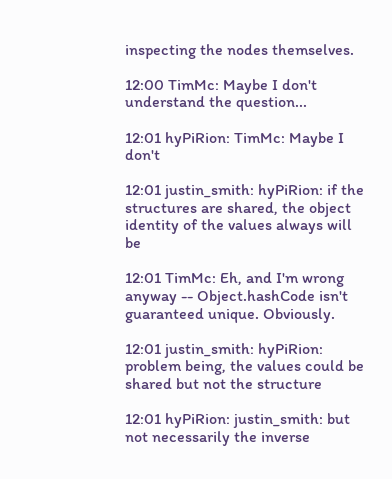inspecting the nodes themselves.

12:00 TimMc: Maybe I don't understand the question...

12:01 hyPiRion: TimMc: Maybe I don't

12:01 justin_smith: hyPiRion: if the structures are shared, the object identity of the values always will be

12:01 TimMc: Eh, and I'm wrong anyway -- Object.hashCode isn't guaranteed unique. Obviously.

12:01 justin_smith: hyPiRion: problem being, the values could be shared but not the structure

12:01 hyPiRion: justin_smith: but not necessarily the inverse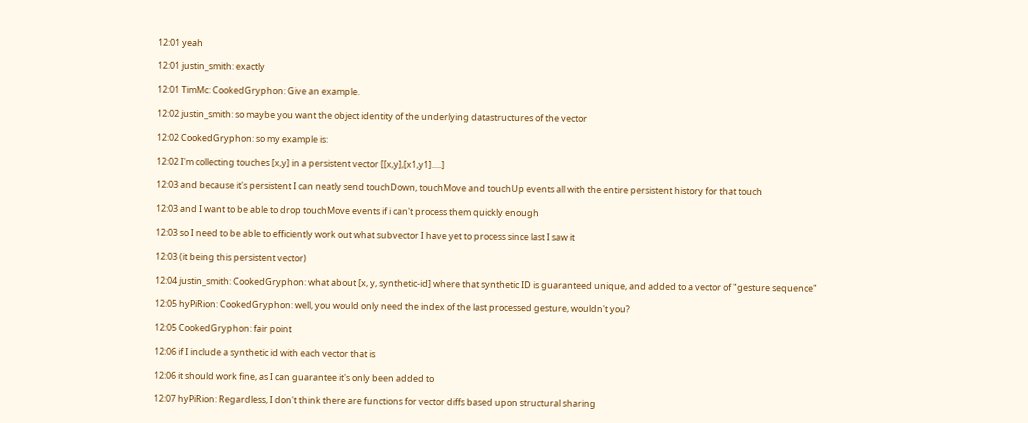12:01 yeah

12:01 justin_smith: exactly

12:01 TimMc: CookedGryphon: Give an example.

12:02 justin_smith: so maybe you want the object identity of the underlying datastructures of the vector

12:02 CookedGryphon: so my example is:

12:02 I'm collecting touches [x,y] in a persistent vector [[x,y],[x1,y1].....]

12:03 and because it's persistent I can neatly send touchDown, touchMove and touchUp events all with the entire persistent history for that touch

12:03 and I want to be able to drop touchMove events if i can't process them quickly enough

12:03 so I need to be able to efficiently work out what subvector I have yet to process since last I saw it

12:03 (it being this persistent vector)

12:04 justin_smith: CookedGryphon: what about [x, y, synthetic-id] where that synthetic ID is guaranteed unique, and added to a vector of "gesture sequence"

12:05 hyPiRion: CookedGryphon: well, you would only need the index of the last processed gesture, wouldn't you?

12:05 CookedGryphon: fair point

12:06 if I include a synthetic id with each vector that is

12:06 it should work fine, as I can guarantee it's only been added to

12:07 hyPiRion: Regardless, I don't think there are functions for vector diffs based upon structural sharing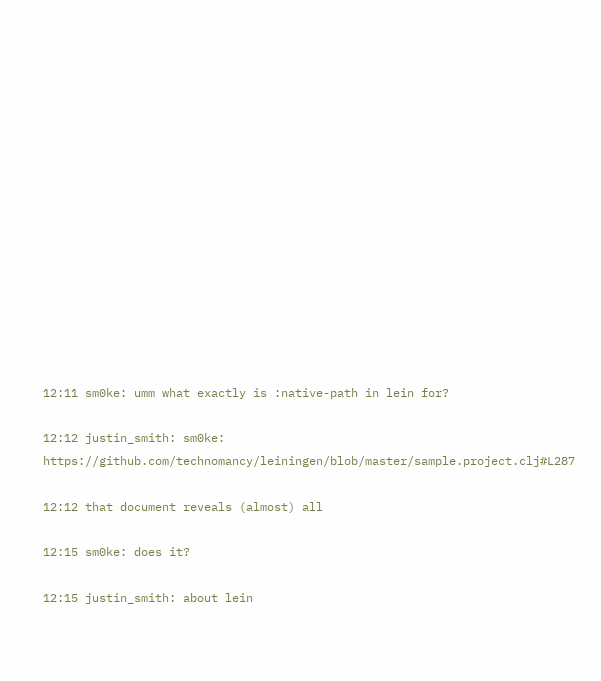12:11 sm0ke: umm what exactly is :native-path in lein for?

12:12 justin_smith: sm0ke: https://github.com/technomancy/leiningen/blob/master/sample.project.clj#L287

12:12 that document reveals (almost) all

12:15 sm0ke: does it?

12:15 justin_smith: about lein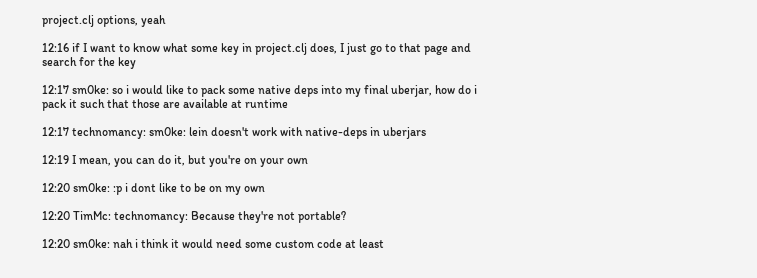project.clj options, yeah

12:16 if I want to know what some key in project.clj does, I just go to that page and search for the key

12:17 sm0ke: so i would like to pack some native deps into my final uberjar, how do i pack it such that those are available at runtime

12:17 technomancy: sm0ke: lein doesn't work with native-deps in uberjars

12:19 I mean, you can do it, but you're on your own

12:20 sm0ke: :p i dont like to be on my own

12:20 TimMc: technomancy: Because they're not portable?

12:20 sm0ke: nah i think it would need some custom code at least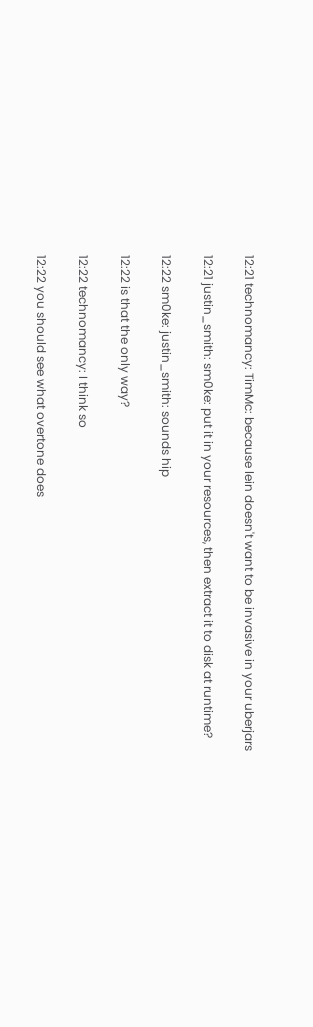12:21 technomancy: TimMc: because lein doesn't want to be invasive in your uberjars

12:21 justin_smith: sm0ke: put it in your resources, then extract it to disk at runtime?

12:22 sm0ke: justin_smith: sounds hip

12:22 is that the only way?

12:22 technomancy: I think so

12:22 you should see what overtone does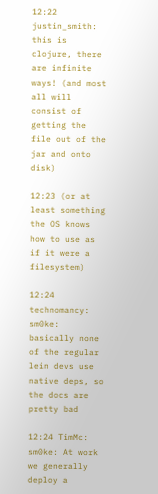12:22 justin_smith: this is clojure, there are infinite ways! (and most all will consist of getting the file out of the jar and onto disk)

12:23 (or at least something the OS knows how to use as if it were a filesystem)

12:24 technomancy: sm0ke: basically none of the regular lein devs use native deps, so the docs are pretty bad

12:24 TimMc: sm0ke: At work we generally deploy a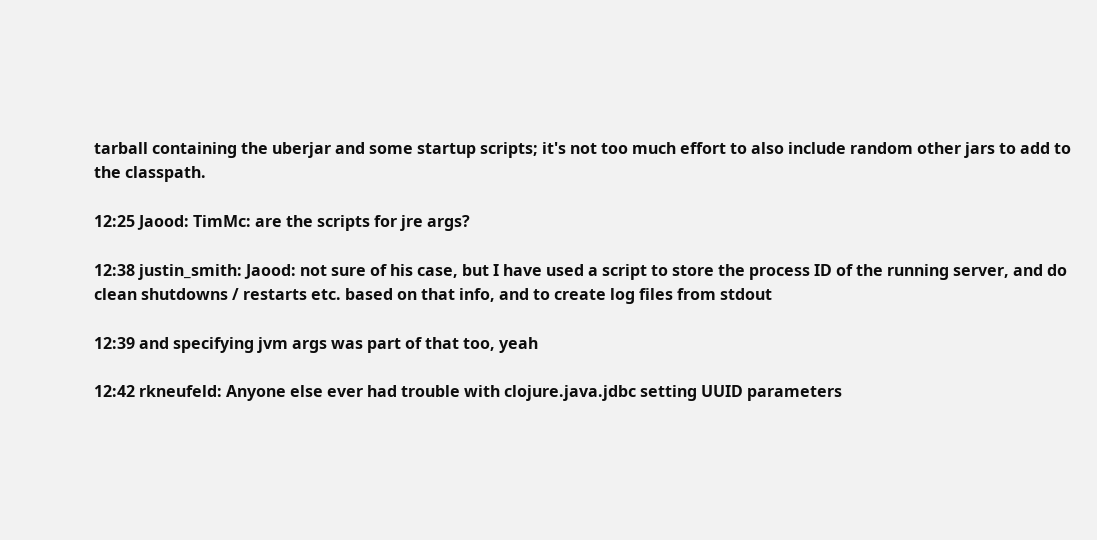tarball containing the uberjar and some startup scripts; it's not too much effort to also include random other jars to add to the classpath.

12:25 Jaood: TimMc: are the scripts for jre args?

12:38 justin_smith: Jaood: not sure of his case, but I have used a script to store the process ID of the running server, and do clean shutdowns / restarts etc. based on that info, and to create log files from stdout

12:39 and specifying jvm args was part of that too, yeah

12:42 rkneufeld: Anyone else ever had trouble with clojure.java.jdbc setting UUID parameters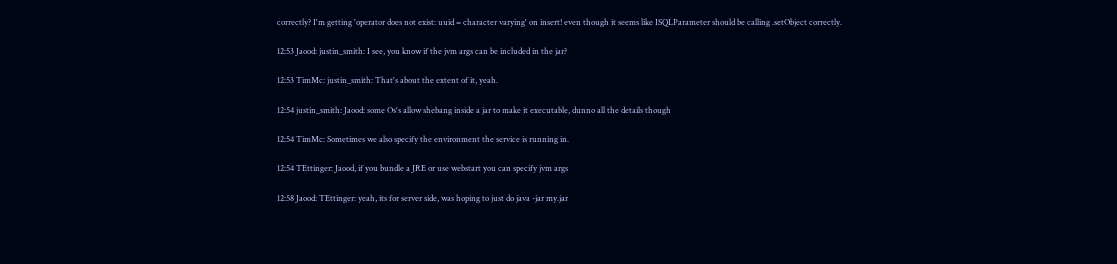correctly? I'm getting 'operator does not exist: uuid = character varying' on insert! even though it seems like ISQLParameter should be calling .setObject correctly.

12:53 Jaood: justin_smith: I see, you know if the jvm args can be included in the jar?

12:53 TimMc: justin_smith: That's about the extent of it, yeah.

12:54 justin_smith: Jaood: some Os's allow shebang inside a jar to make it executable, dunno all the details though

12:54 TimMc: Sometimes we also specify the environment the service is running in.

12:54 TEttinger: Jaood, if you bundle a JRE or use webstart you can specify jvm args

12:58 Jaood: TEttinger: yeah, its for server side, was hoping to just do java -jar my.jar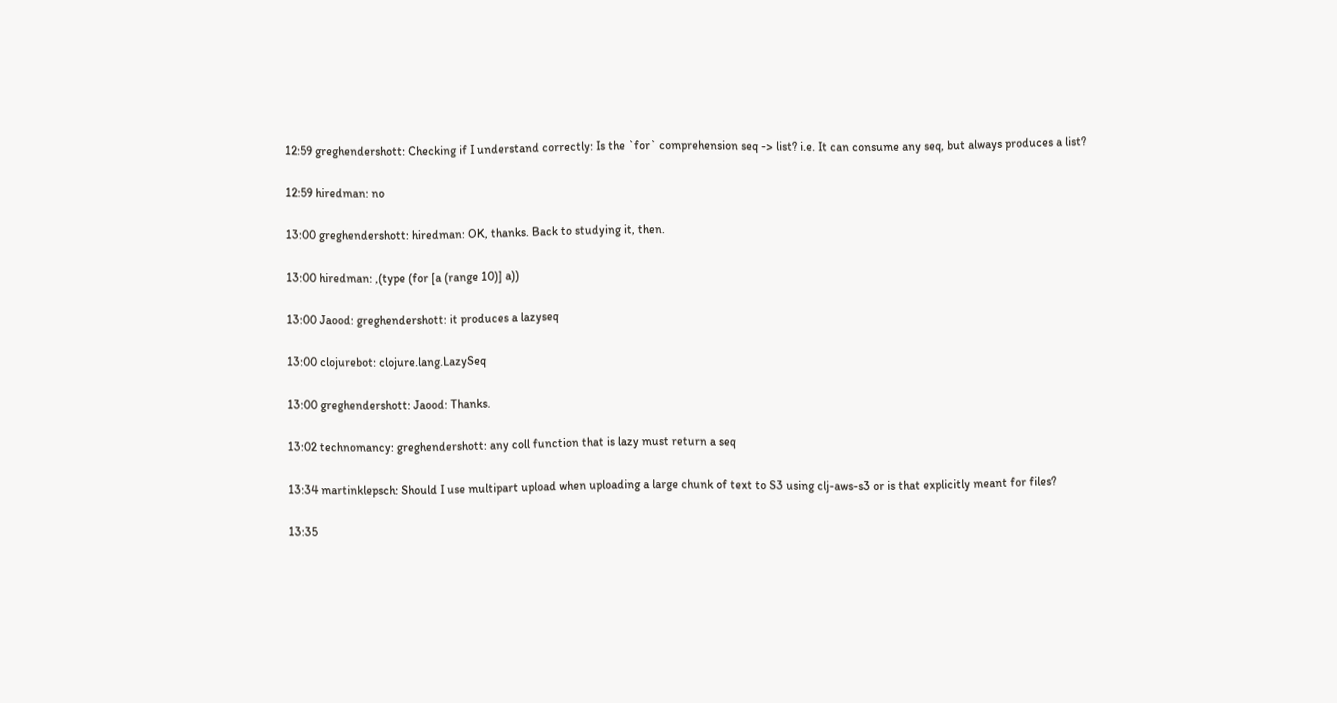12:59 greghendershott: Checking if I understand correctly: Is the `for` comprehension seq -> list? i.e. It can consume any seq, but always produces a list?

12:59 hiredman: no

13:00 greghendershott: hiredman: OK, thanks. Back to studying it, then.

13:00 hiredman: ,(type (for [a (range 10)] a))

13:00 Jaood: greghendershott: it produces a lazyseq

13:00 clojurebot: clojure.lang.LazySeq

13:00 greghendershott: Jaood: Thanks.

13:02 technomancy: greghendershott: any coll function that is lazy must return a seq

13:34 martinklepsch: Should I use multipart upload when uploading a large chunk of text to S3 using clj-aws-s3 or is that explicitly meant for files?

13:35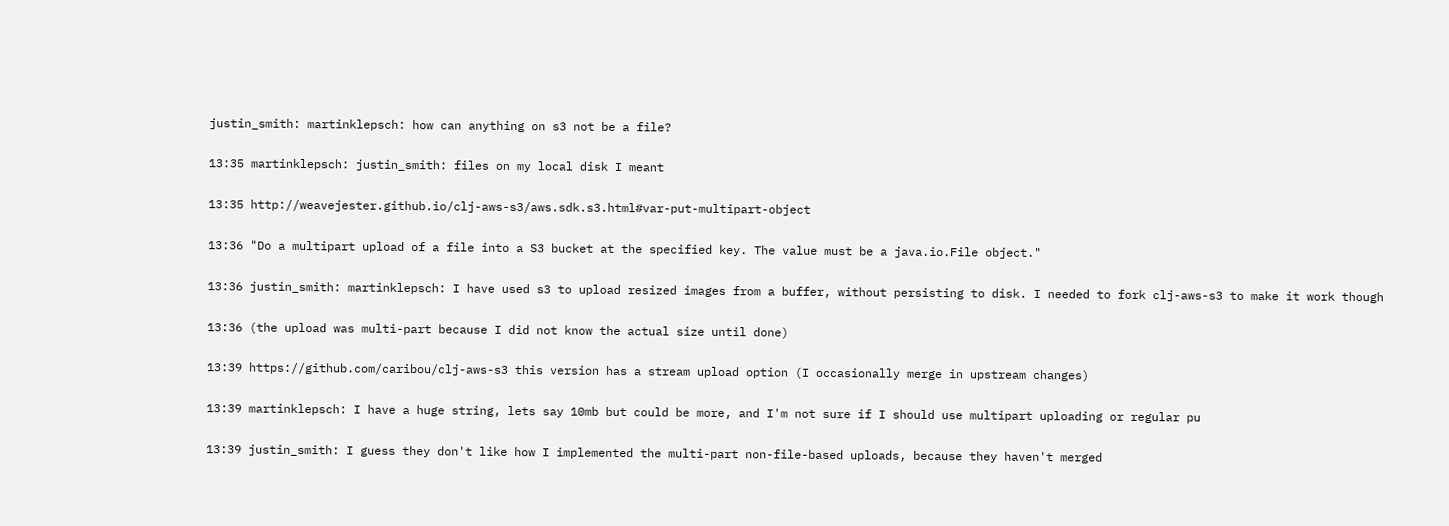justin_smith: martinklepsch: how can anything on s3 not be a file?

13:35 martinklepsch: justin_smith: files on my local disk I meant

13:35 http://weavejester.github.io/clj-aws-s3/aws.sdk.s3.html#var-put-multipart-object

13:36 "Do a multipart upload of a file into a S3 bucket at the specified key. The value must be a java.io.File object."

13:36 justin_smith: martinklepsch: I have used s3 to upload resized images from a buffer, without persisting to disk. I needed to fork clj-aws-s3 to make it work though

13:36 (the upload was multi-part because I did not know the actual size until done)

13:39 https://github.com/caribou/clj-aws-s3 this version has a stream upload option (I occasionally merge in upstream changes)

13:39 martinklepsch: I have a huge string, lets say 10mb but could be more, and I'm not sure if I should use multipart uploading or regular pu

13:39 justin_smith: I guess they don't like how I implemented the multi-part non-file-based uploads, because they haven't merged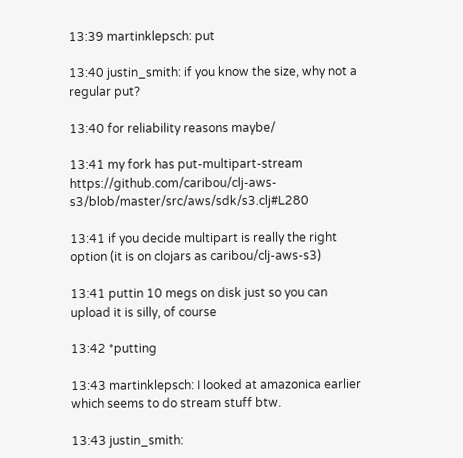13:39 martinklepsch: put

13:40 justin_smith: if you know the size, why not a regular put?

13:40 for reliability reasons maybe/

13:41 my fork has put-multipart-stream https://github.com/caribou/clj-aws-s3/blob/master/src/aws/sdk/s3.clj#L280

13:41 if you decide multipart is really the right option (it is on clojars as caribou/clj-aws-s3)

13:41 puttin 10 megs on disk just so you can upload it is silly, of course

13:42 *putting

13:43 martinklepsch: I looked at amazonica earlier which seems to do stream stuff btw.

13:43 justin_smith: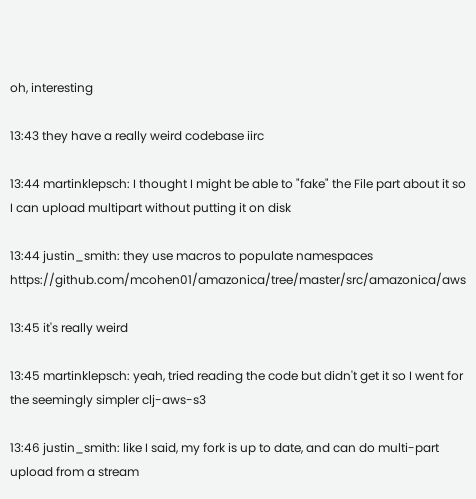oh, interesting

13:43 they have a really weird codebase iirc

13:44 martinklepsch: I thought I might be able to "fake" the File part about it so I can upload multipart without putting it on disk

13:44 justin_smith: they use macros to populate namespaces https://github.com/mcohen01/amazonica/tree/master/src/amazonica/aws

13:45 it's really weird

13:45 martinklepsch: yeah, tried reading the code but didn't get it so I went for the seemingly simpler clj-aws-s3

13:46 justin_smith: like I said, my fork is up to date, and can do multi-part upload from a stream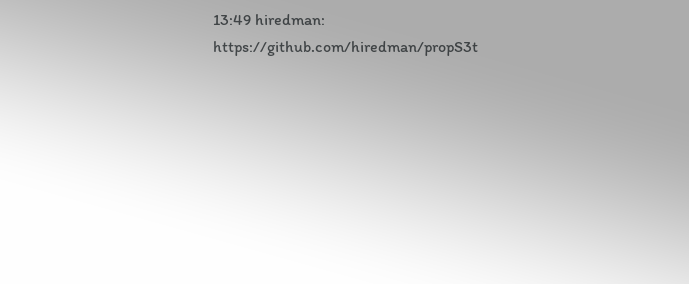13:49 hiredman: https://github.com/hiredman/propS3t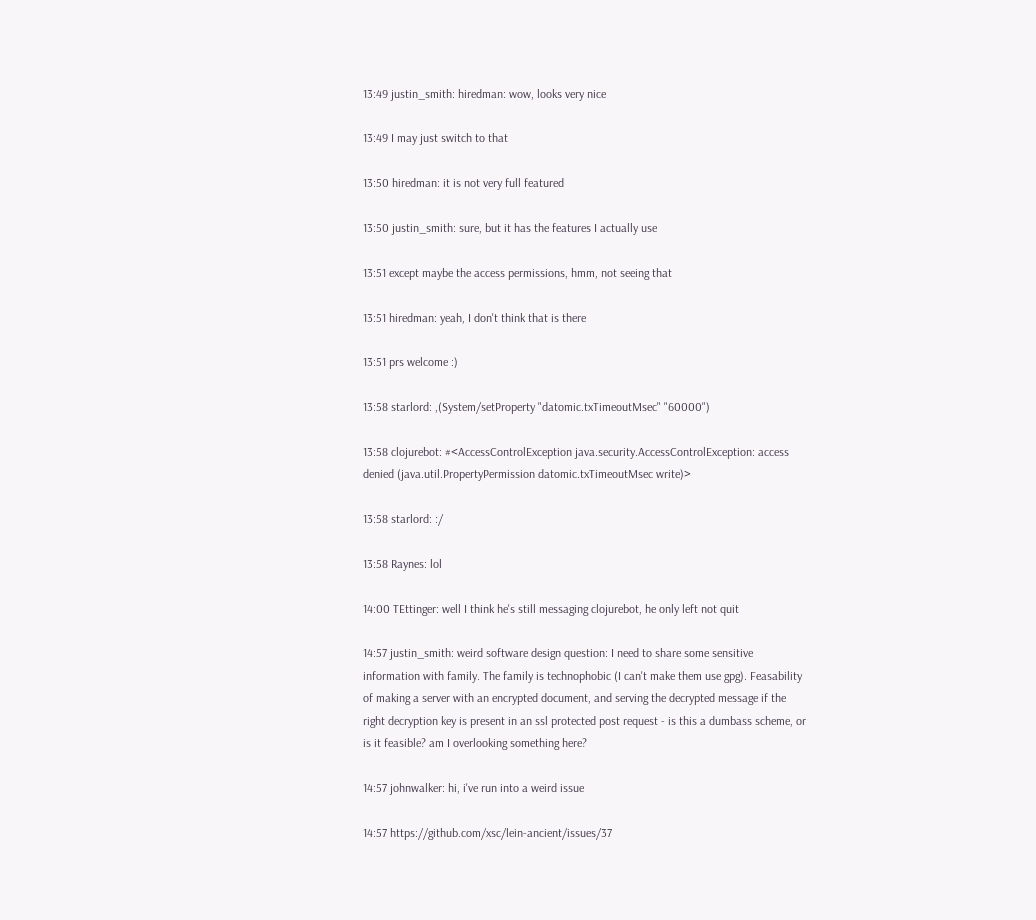13:49 justin_smith: hiredman: wow, looks very nice

13:49 I may just switch to that

13:50 hiredman: it is not very full featured

13:50 justin_smith: sure, but it has the features I actually use

13:51 except maybe the access permissions, hmm, not seeing that

13:51 hiredman: yeah, I don't think that is there

13:51 prs welcome :)

13:58 starlord: ,(System/setProperty "datomic.txTimeoutMsec" "60000")

13:58 clojurebot: #<AccessControlException java.security.AccessControlException: access denied (java.util.PropertyPermission datomic.txTimeoutMsec write)>

13:58 starlord: :/

13:58 Raynes: lol

14:00 TEttinger: well I think he's still messaging clojurebot, he only left not quit

14:57 justin_smith: weird software design question: I need to share some sensitive information with family. The family is technophobic (I can't make them use gpg). Feasability of making a server with an encrypted document, and serving the decrypted message if the right decryption key is present in an ssl protected post request - is this a dumbass scheme, or is it feasible? am I overlooking something here?

14:57 johnwalker: hi, i've run into a weird issue

14:57 https://github.com/xsc/lein-ancient/issues/37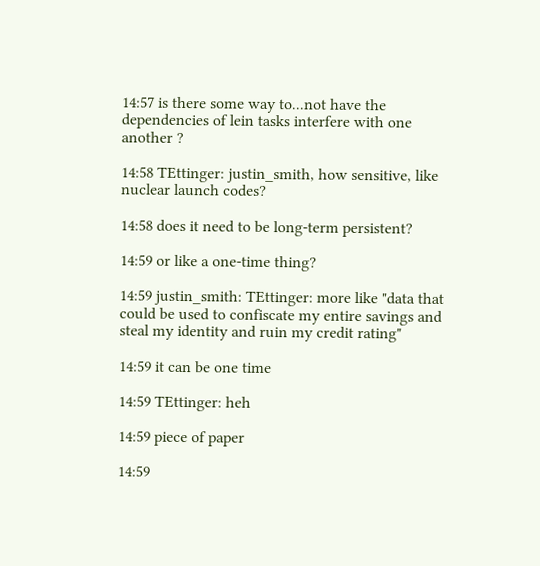14:57 is there some way to...not have the dependencies of lein tasks interfere with one another ?

14:58 TEttinger: justin_smith, how sensitive, like nuclear launch codes?

14:58 does it need to be long-term persistent?

14:59 or like a one-time thing?

14:59 justin_smith: TEttinger: more like "data that could be used to confiscate my entire savings and steal my identity and ruin my credit rating"

14:59 it can be one time

14:59 TEttinger: heh

14:59 piece of paper

14:59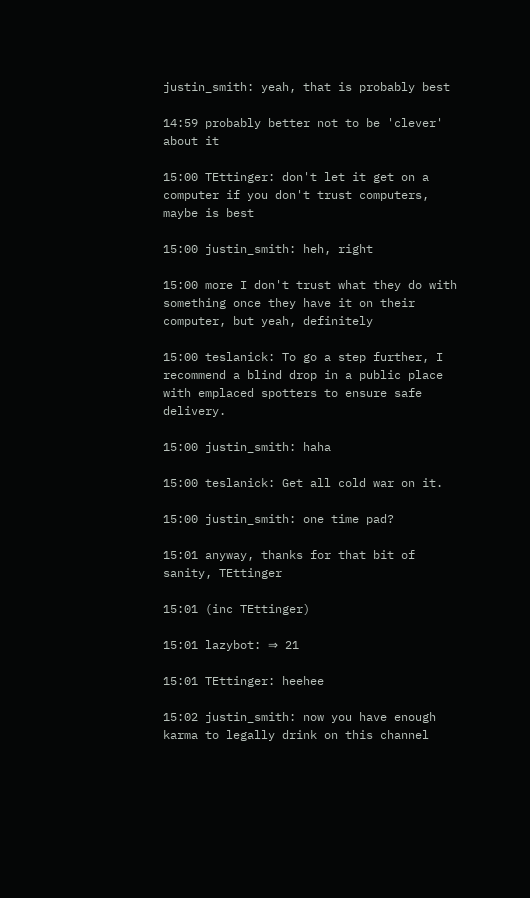justin_smith: yeah, that is probably best

14:59 probably better not to be 'clever' about it

15:00 TEttinger: don't let it get on a computer if you don't trust computers, maybe is best

15:00 justin_smith: heh, right

15:00 more I don't trust what they do with something once they have it on their computer, but yeah, definitely

15:00 teslanick: To go a step further, I recommend a blind drop in a public place with emplaced spotters to ensure safe delivery.

15:00 justin_smith: haha

15:00 teslanick: Get all cold war on it.

15:00 justin_smith: one time pad?

15:01 anyway, thanks for that bit of sanity, TEttinger

15:01 (inc TEttinger)

15:01 lazybot: ⇒ 21

15:01 TEttinger: heehee

15:02 justin_smith: now you have enough karma to legally drink on this channel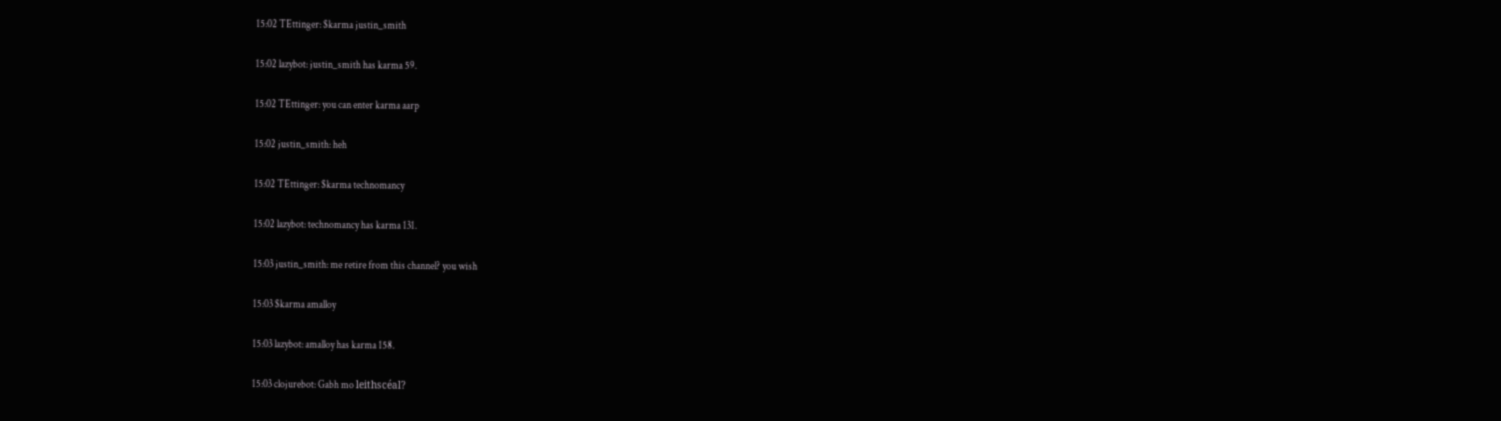15:02 TEttinger: $karma justin_smith

15:02 lazybot: justin_smith has karma 59.

15:02 TEttinger: you can enter karma aarp

15:02 justin_smith: heh

15:02 TEttinger: $karma technomancy

15:02 lazybot: technomancy has karma 131.

15:03 justin_smith: me retire from this channel? you wish

15:03 $karma amalloy

15:03 lazybot: amalloy has karma 158.

15:03 clojurebot: Gabh mo leithscéal?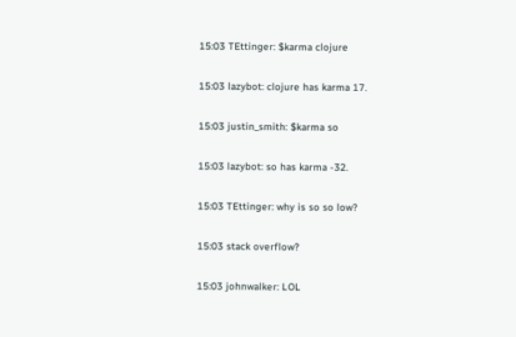15:03 TEttinger: $karma clojure

15:03 lazybot: clojure has karma 17.

15:03 justin_smith: $karma so

15:03 lazybot: so has karma -32.

15:03 TEttinger: why is so so low?

15:03 stack overflow?

15:03 johnwalker: LOL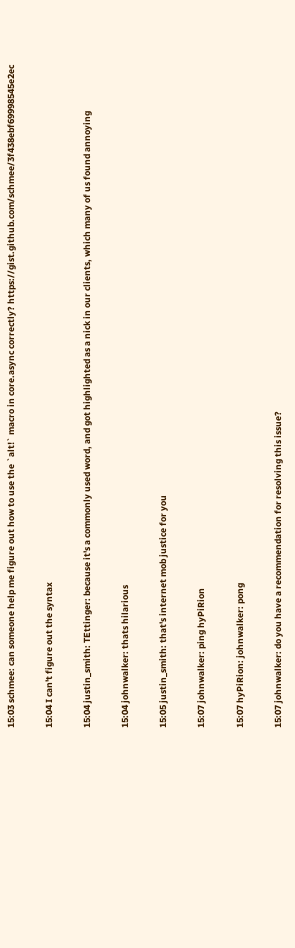15:03 schmee: can someone help me figure out how to use the `alt!` macro in core.async correctly? https://gist.github.com/schmee/3f438ebf69998545e2ec

15:04 I can't figure out the syntax

15:04 justin_smith: TEttinger: because it's a commonly used word, and got highlighted as a nick in our clients, which many of us found annoying

15:04 johnwalker: thats hilarious

15:05 justin_smith: that's internet mob justice for you

15:07 johnwalker: ping hyPiRion

15:07 hyPiRion: johnwalker: pong

15:07 johnwalker: do you have a recommendation for resolving this issue?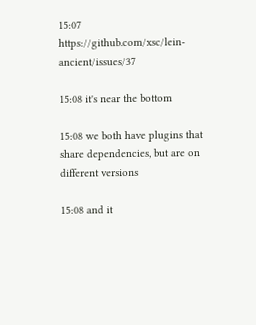15:07 https://github.com/xsc/lein-ancient/issues/37

15:08 it's near the bottom

15:08 we both have plugins that share dependencies, but are on different versions

15:08 and it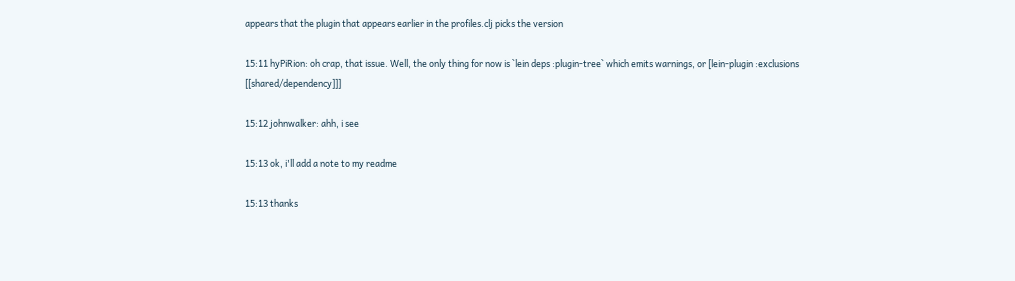appears that the plugin that appears earlier in the profiles.clj picks the version

15:11 hyPiRion: oh crap, that issue. Well, the only thing for now is `lein deps :plugin-tree` which emits warnings, or [lein-plugin :exclusions [[shared/dependency]]]

15:12 johnwalker: ahh, i see

15:13 ok, i'll add a note to my readme

15:13 thanks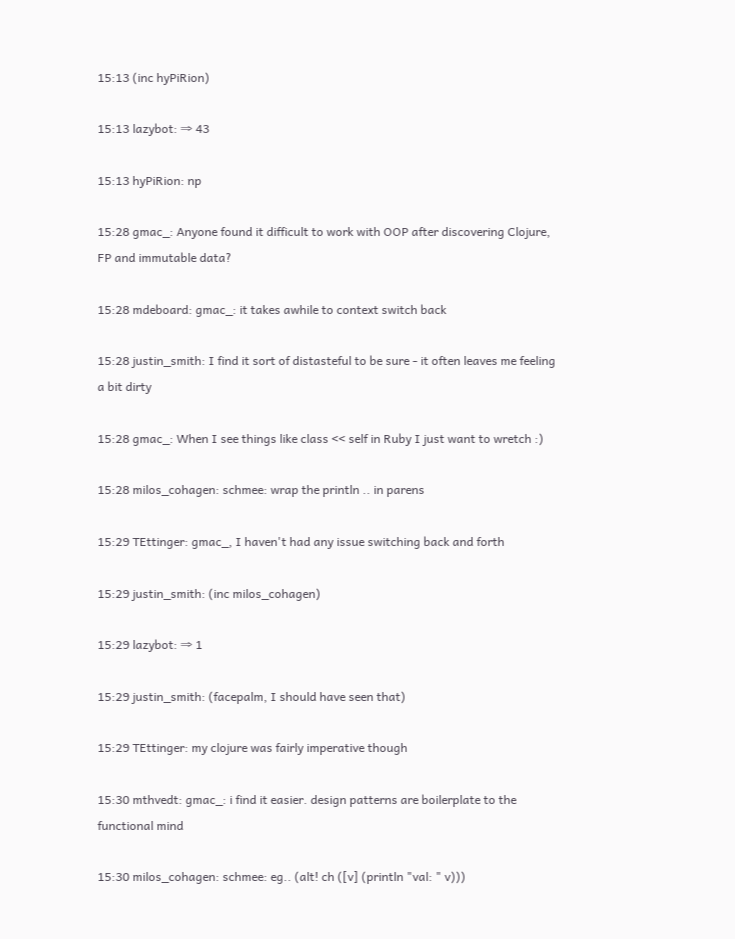15:13 (inc hyPiRion)

15:13 lazybot: ⇒ 43

15:13 hyPiRion: np

15:28 gmac_: Anyone found it difficult to work with OOP after discovering Clojure, FP and immutable data?

15:28 mdeboard: gmac_: it takes awhile to context switch back

15:28 justin_smith: I find it sort of distasteful to be sure - it often leaves me feeling a bit dirty

15:28 gmac_: When I see things like class << self in Ruby I just want to wretch :)

15:28 milos_cohagen: schmee: wrap the println .. in parens

15:29 TEttinger: gmac_, I haven't had any issue switching back and forth

15:29 justin_smith: (inc milos_cohagen)

15:29 lazybot: ⇒ 1

15:29 justin_smith: (facepalm, I should have seen that)

15:29 TEttinger: my clojure was fairly imperative though

15:30 mthvedt: gmac_: i find it easier. design patterns are boilerplate to the functional mind

15:30 milos_cohagen: schmee: eg.. (alt! ch ([v] (println "val: " v)))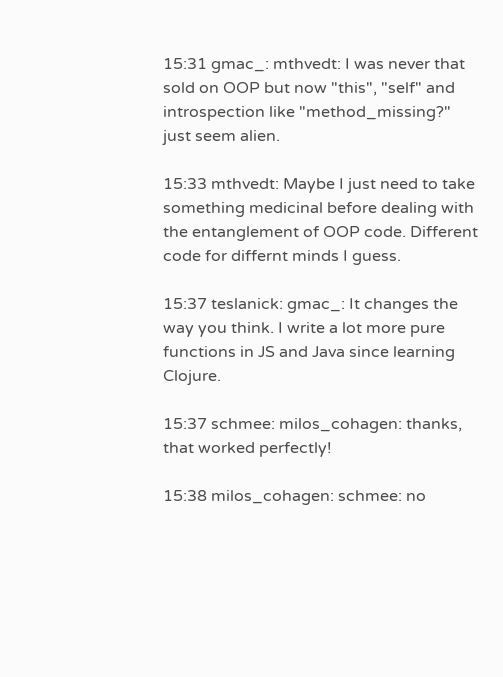15:31 gmac_: mthvedt: I was never that sold on OOP but now "this", "self" and introspection like "method_missing?" just seem alien.

15:33 mthvedt: Maybe I just need to take something medicinal before dealing with the entanglement of OOP code. Different code for differnt minds I guess.

15:37 teslanick: gmac_: It changes the way you think. I write a lot more pure functions in JS and Java since learning Clojure.

15:37 schmee: milos_cohagen: thanks, that worked perfectly!

15:38 milos_cohagen: schmee: no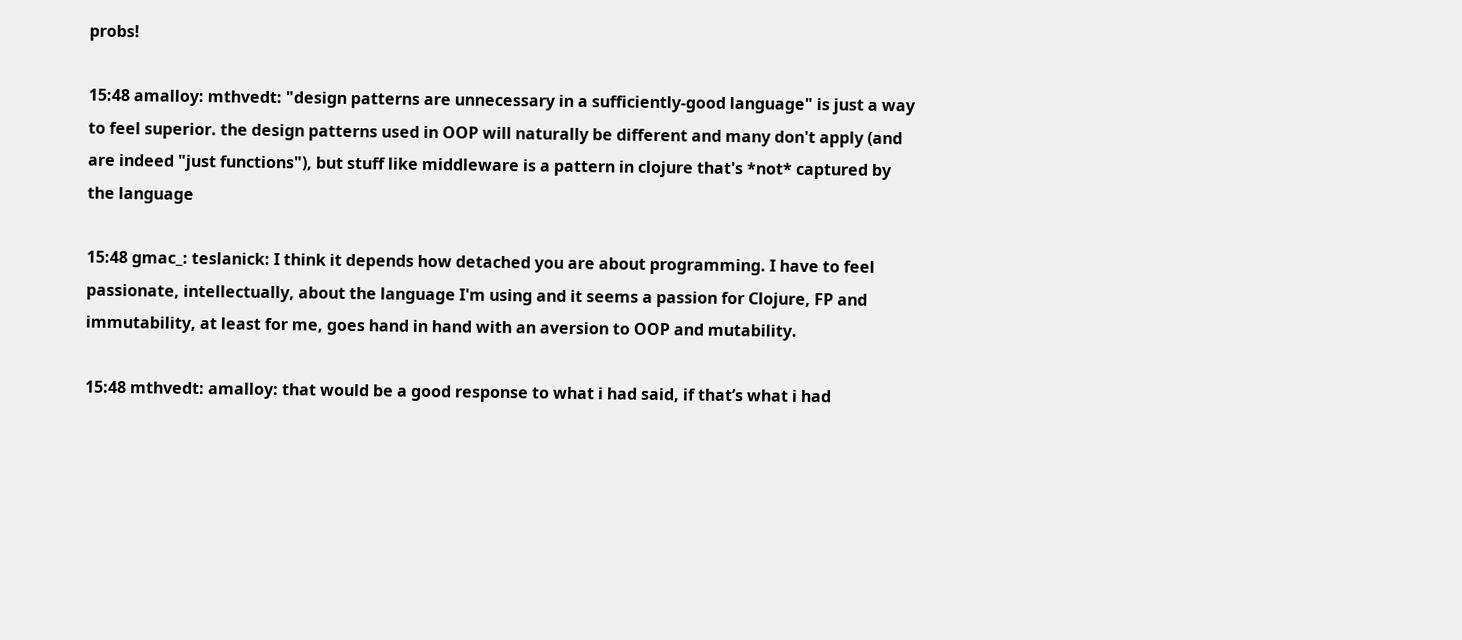probs!

15:48 amalloy: mthvedt: "design patterns are unnecessary in a sufficiently-good language" is just a way to feel superior. the design patterns used in OOP will naturally be different and many don't apply (and are indeed "just functions"), but stuff like middleware is a pattern in clojure that's *not* captured by the language

15:48 gmac_: teslanick: I think it depends how detached you are about programming. I have to feel passionate, intellectually, about the language I'm using and it seems a passion for Clojure, FP and immutability, at least for me, goes hand in hand with an aversion to OOP and mutability.

15:48 mthvedt: amalloy: that would be a good response to what i had said, if that’s what i had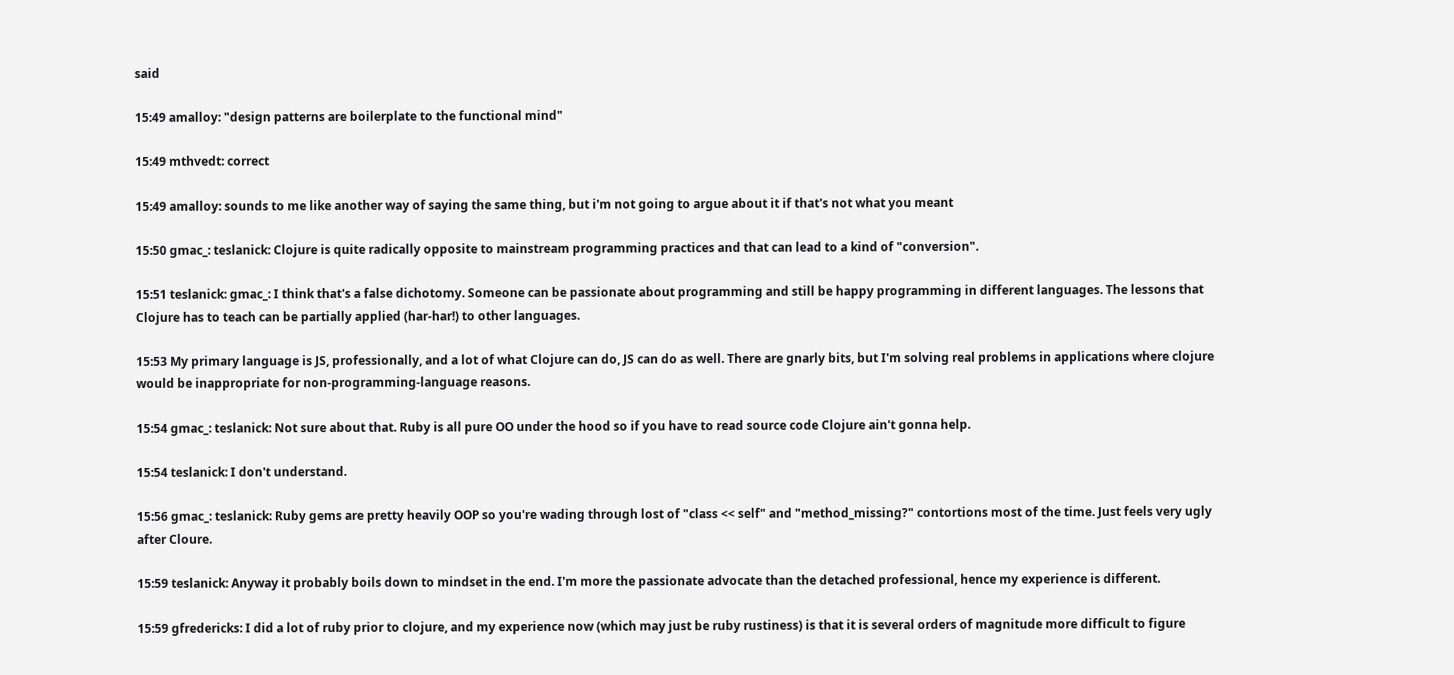said

15:49 amalloy: "design patterns are boilerplate to the functional mind"

15:49 mthvedt: correct

15:49 amalloy: sounds to me like another way of saying the same thing, but i'm not going to argue about it if that's not what you meant

15:50 gmac_: teslanick: Clojure is quite radically opposite to mainstream programming practices and that can lead to a kind of "conversion".

15:51 teslanick: gmac_: I think that's a false dichotomy. Someone can be passionate about programming and still be happy programming in different languages. The lessons that Clojure has to teach can be partially applied (har-har!) to other languages.

15:53 My primary language is JS, professionally, and a lot of what Clojure can do, JS can do as well. There are gnarly bits, but I'm solving real problems in applications where clojure would be inappropriate for non-programming-language reasons.

15:54 gmac_: teslanick: Not sure about that. Ruby is all pure OO under the hood so if you have to read source code Clojure ain't gonna help.

15:54 teslanick: I don't understand.

15:56 gmac_: teslanick: Ruby gems are pretty heavily OOP so you're wading through lost of "class << self" and "method_missing?" contortions most of the time. Just feels very ugly after Cloure.

15:59 teslanick: Anyway it probably boils down to mindset in the end. I'm more the passionate advocate than the detached professional, hence my experience is different.

15:59 gfredericks: I did a lot of ruby prior to clojure, and my experience now (which may just be ruby rustiness) is that it is several orders of magnitude more difficult to figure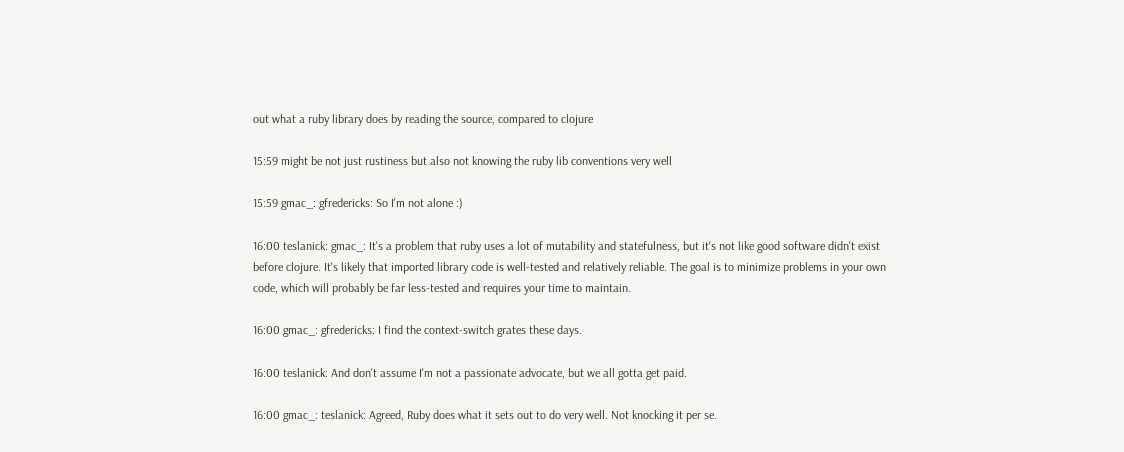out what a ruby library does by reading the source, compared to clojure

15:59 might be not just rustiness but also not knowing the ruby lib conventions very well

15:59 gmac_: gfredericks: So I'm not alone :)

16:00 teslanick: gmac_: It's a problem that ruby uses a lot of mutability and statefulness, but it's not like good software didn't exist before clojure. It's likely that imported library code is well-tested and relatively reliable. The goal is to minimize problems in your own code, which will probably be far less-tested and requires your time to maintain.

16:00 gmac_: gfredericks: I find the context-switch grates these days.

16:00 teslanick: And don't assume I'm not a passionate advocate, but we all gotta get paid.

16:00 gmac_: teslanick: Agreed, Ruby does what it sets out to do very well. Not knocking it per se.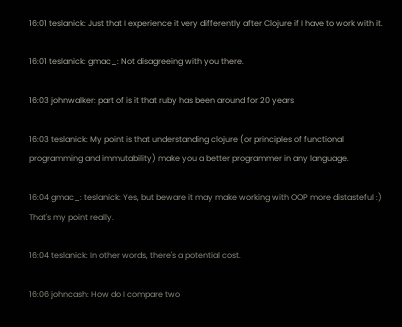16:01 teslanick: Just that I experience it very differently after Clojure if I have to work with it.

16:01 teslanick: gmac_: Not disagreeing with you there.

16:03 johnwalker: part of is it that ruby has been around for 20 years

16:03 teslanick: My point is that understanding clojure (or principles of functional programming and immutability) make you a better programmer in any language.

16:04 gmac_: teslanick: Yes, but beware it may make working with OOP more distasteful :) That's my point really.

16:04 teslanick: In other words, there's a potential cost.

16:06 johncash: How do I compare two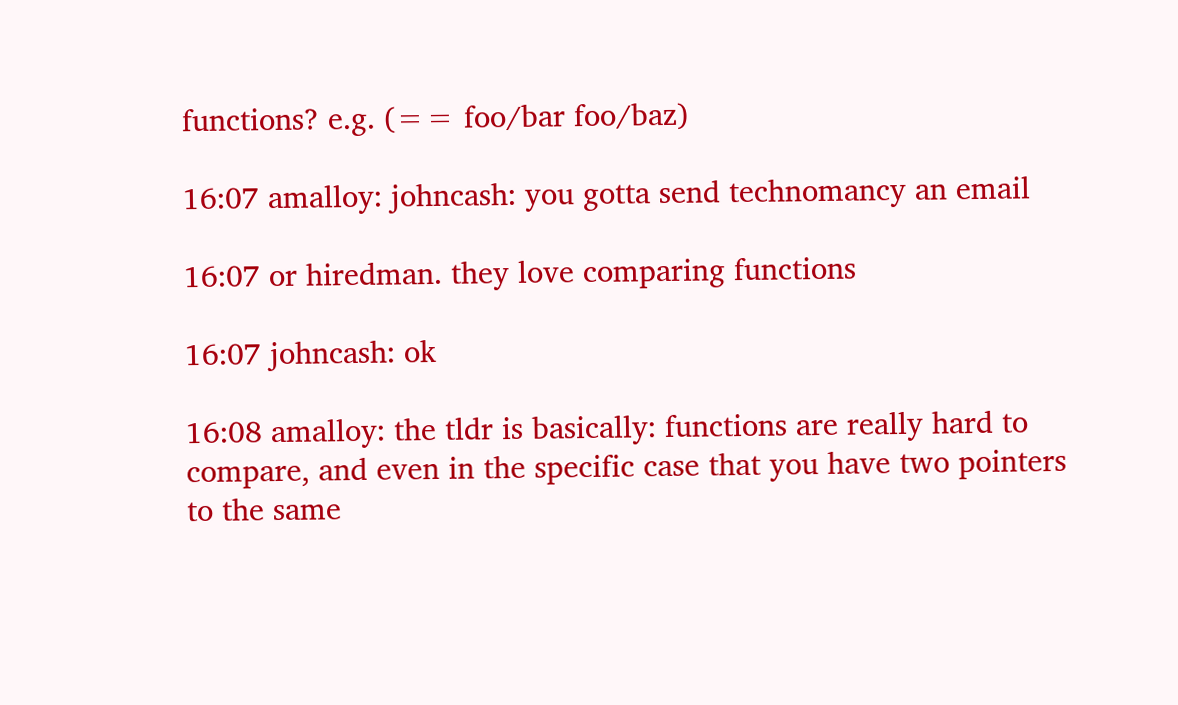functions? e.g. (== foo/bar foo/baz)

16:07 amalloy: johncash: you gotta send technomancy an email

16:07 or hiredman. they love comparing functions

16:07 johncash: ok

16:08 amalloy: the tldr is basically: functions are really hard to compare, and even in the specific case that you have two pointers to the same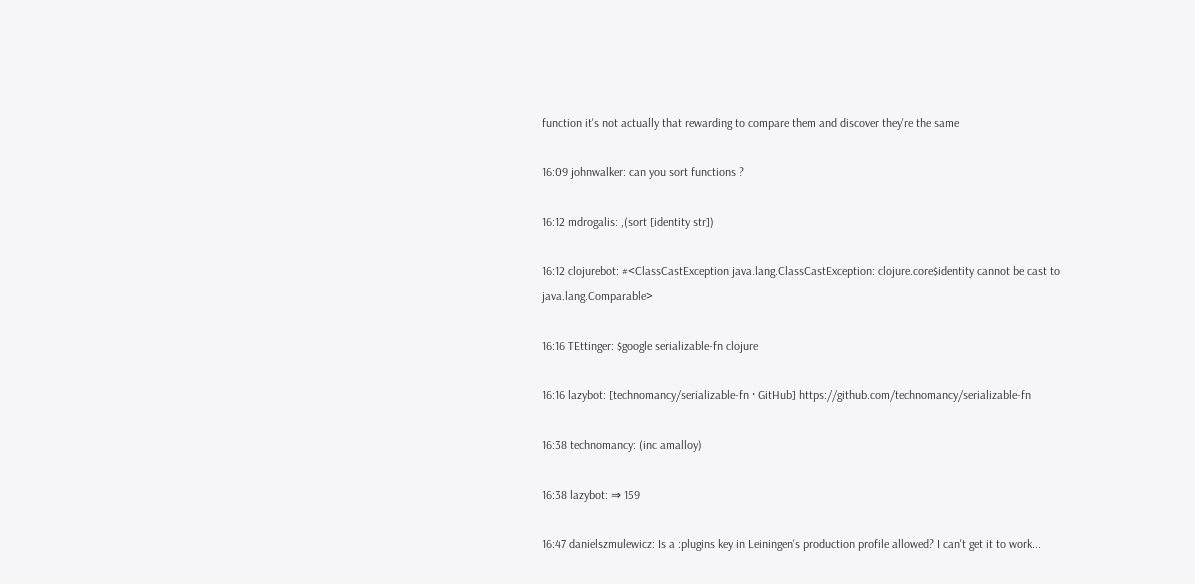function it's not actually that rewarding to compare them and discover they're the same

16:09 johnwalker: can you sort functions ?

16:12 mdrogalis: ,(sort [identity str])

16:12 clojurebot: #<ClassCastException java.lang.ClassCastException: clojure.core$identity cannot be cast to java.lang.Comparable>

16:16 TEttinger: $google serializable-fn clojure

16:16 lazybot: [technomancy/serializable-fn · GitHub] https://github.com/technomancy/serializable-fn

16:38 technomancy: (inc amalloy)

16:38 lazybot: ⇒ 159

16:47 danielszmulewicz: Is a :plugins key in Leiningen's production profile allowed? I can't get it to work...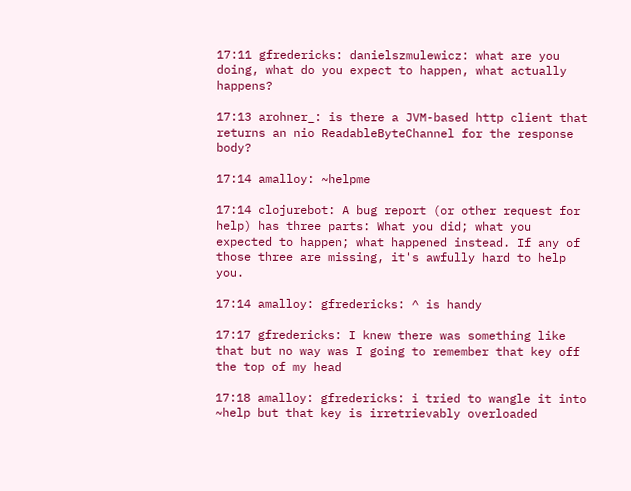17:11 gfredericks: danielszmulewicz: what are you doing, what do you expect to happen, what actually happens?

17:13 arohner_: is there a JVM-based http client that returns an nio ReadableByteChannel for the response body?

17:14 amalloy: ~helpme

17:14 clojurebot: A bug report (or other request for help) has three parts: What you did; what you expected to happen; what happened instead. If any of those three are missing, it's awfully hard to help you.

17:14 amalloy: gfredericks: ^ is handy

17:17 gfredericks: I knew there was something like that but no way was I going to remember that key off the top of my head

17:18 amalloy: gfredericks: i tried to wangle it into ~help but that key is irretrievably overloaded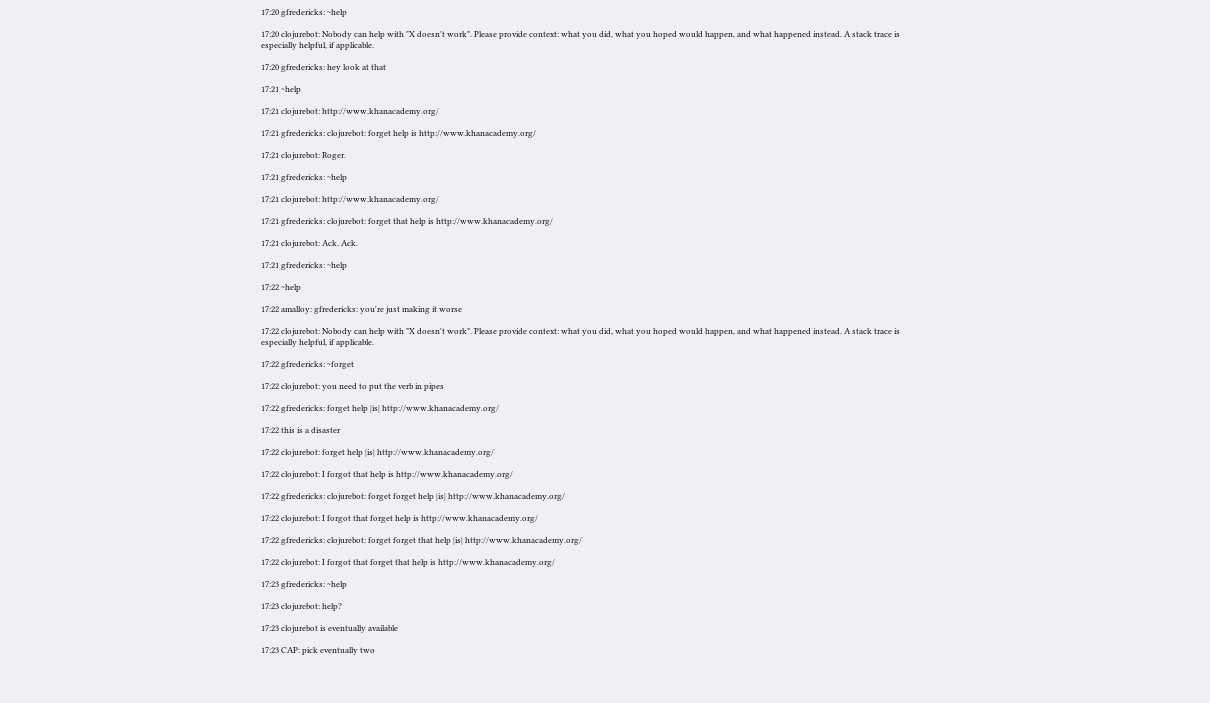17:20 gfredericks: ~help

17:20 clojurebot: Nobody can help with "X doesn't work". Please provide context: what you did, what you hoped would happen, and what happened instead. A stack trace is especially helpful, if applicable.

17:20 gfredericks: hey look at that

17:21 ~help

17:21 clojurebot: http://www.khanacademy.org/

17:21 gfredericks: clojurebot: forget help is http://www.khanacademy.org/

17:21 clojurebot: Roger.

17:21 gfredericks: ~help

17:21 clojurebot: http://www.khanacademy.org/

17:21 gfredericks: clojurebot: forget that help is http://www.khanacademy.org/

17:21 clojurebot: Ack. Ack.

17:21 gfredericks: ~help

17:22 ~help

17:22 amalloy: gfredericks: you're just making it worse

17:22 clojurebot: Nobody can help with "X doesn't work". Please provide context: what you did, what you hoped would happen, and what happened instead. A stack trace is especially helpful, if applicable.

17:22 gfredericks: ~forget

17:22 clojurebot: you need to put the verb in pipes

17:22 gfredericks: forget help |is| http://www.khanacademy.org/

17:22 this is a disaster

17:22 clojurebot: forget help |is| http://www.khanacademy.org/

17:22 clojurebot: I forgot that help is http://www.khanacademy.org/

17:22 gfredericks: clojurebot: forget forget help |is| http://www.khanacademy.org/

17:22 clojurebot: I forgot that forget help is http://www.khanacademy.org/

17:22 gfredericks: clojurebot: forget forget that help |is| http://www.khanacademy.org/

17:22 clojurebot: I forgot that forget that help is http://www.khanacademy.org/

17:23 gfredericks: ~help

17:23 clojurebot: help?

17:23 clojurebot is eventually available

17:23 CAP: pick eventually two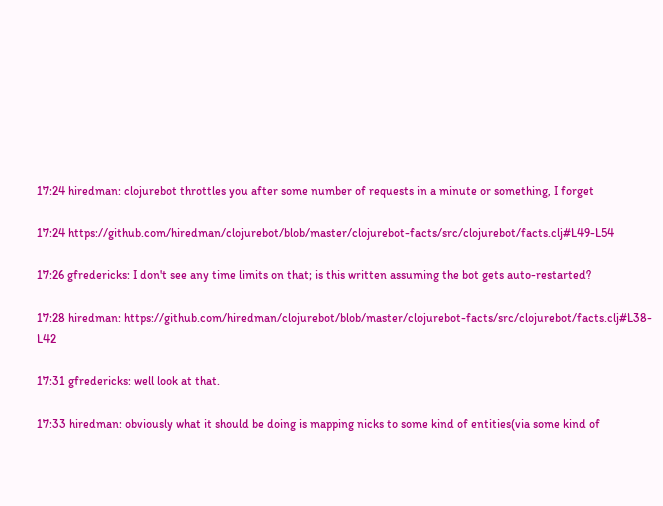17:24 hiredman: clojurebot throttles you after some number of requests in a minute or something, I forget

17:24 https://github.com/hiredman/clojurebot/blob/master/clojurebot-facts/src/clojurebot/facts.clj#L49-L54

17:26 gfredericks: I don't see any time limits on that; is this written assuming the bot gets auto-restarted?

17:28 hiredman: https://github.com/hiredman/clojurebot/blob/master/clojurebot-facts/src/clojurebot/facts.clj#L38-L42

17:31 gfredericks: well look at that.

17:33 hiredman: obviously what it should be doing is mapping nicks to some kind of entities(via some kind of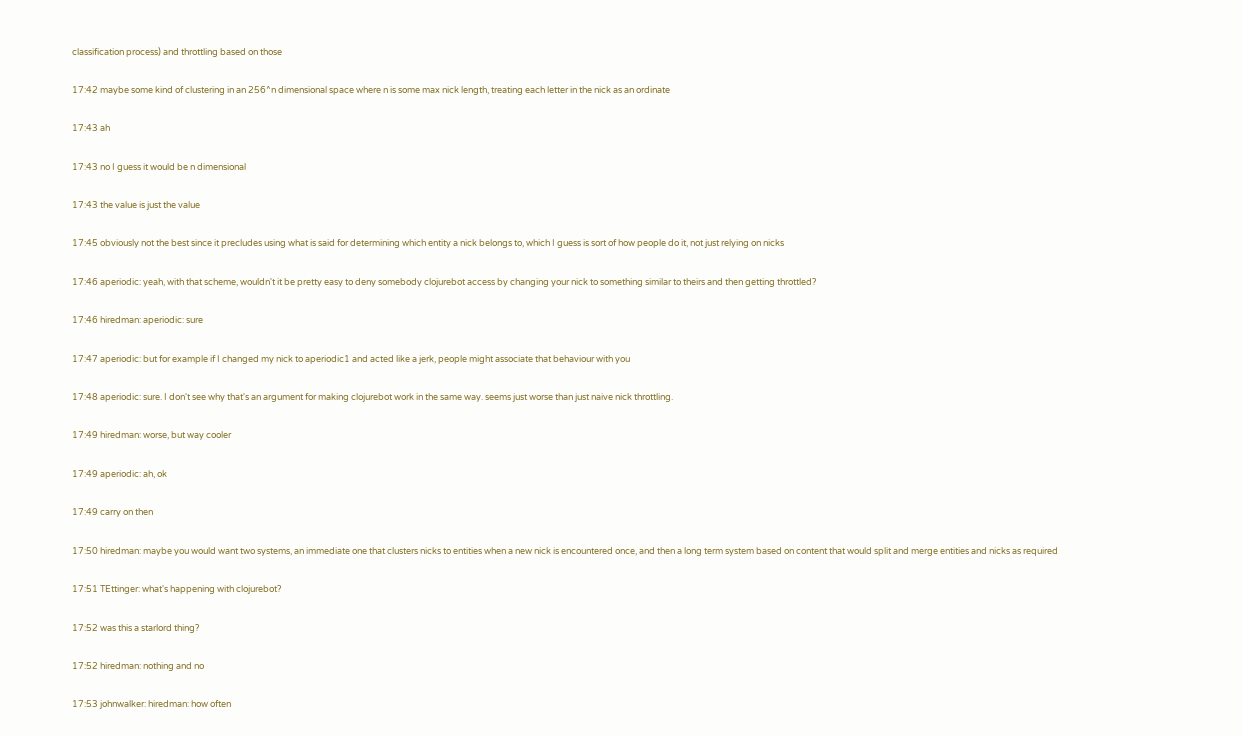classification process) and throttling based on those

17:42 maybe some kind of clustering in an 256^n dimensional space where n is some max nick length, treating each letter in the nick as an ordinate

17:43 ah

17:43 no I guess it would be n dimensional

17:43 the value is just the value

17:45 obviously not the best since it precludes using what is said for determining which entity a nick belongs to, which I guess is sort of how people do it, not just relying on nicks

17:46 aperiodic: yeah, with that scheme, wouldn't it be pretty easy to deny somebody clojurebot access by changing your nick to something similar to theirs and then getting throttled?

17:46 hiredman: aperiodic: sure

17:47 aperiodic: but for example if I changed my nick to aperiodic1 and acted like a jerk, people might associate that behaviour with you

17:48 aperiodic: sure. I don't see why that's an argument for making clojurebot work in the same way. seems just worse than just naive nick throttling.

17:49 hiredman: worse, but way cooler

17:49 aperiodic: ah, ok

17:49 carry on then

17:50 hiredman: maybe you would want two systems, an immediate one that clusters nicks to entities when a new nick is encountered once, and then a long term system based on content that would split and merge entities and nicks as required

17:51 TEttinger: what's happening with clojurebot?

17:52 was this a starlord thing?

17:52 hiredman: nothing and no

17:53 johnwalker: hiredman: how often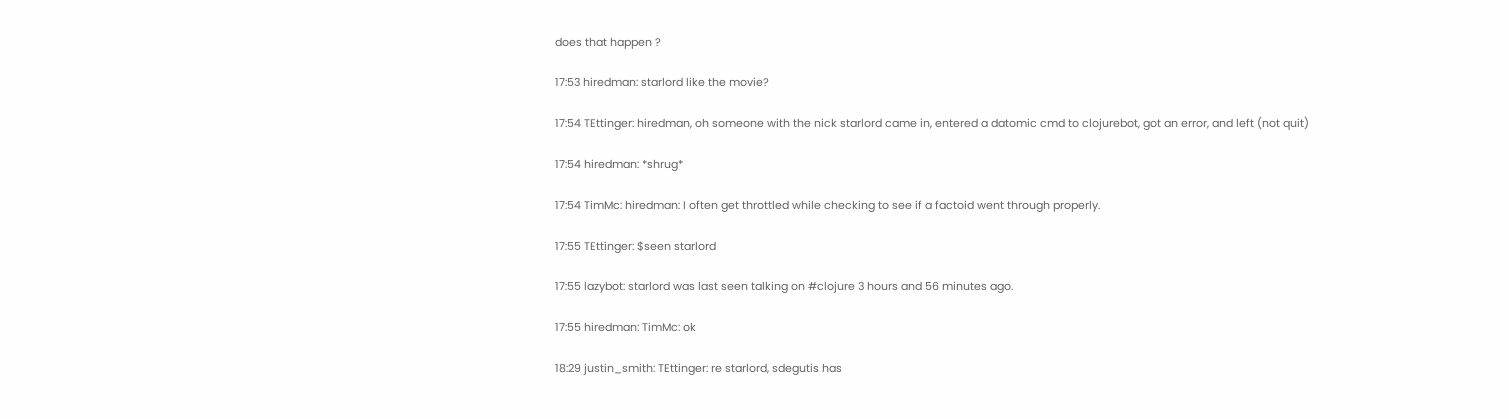does that happen ?

17:53 hiredman: starlord like the movie?

17:54 TEttinger: hiredman, oh someone with the nick starlord came in, entered a datomic cmd to clojurebot, got an error, and left (not quit)

17:54 hiredman: *shrug*

17:54 TimMc: hiredman: I often get throttled while checking to see if a factoid went through properly.

17:55 TEttinger: $seen starlord

17:55 lazybot: starlord was last seen talking on #clojure 3 hours and 56 minutes ago.

17:55 hiredman: TimMc: ok

18:29 justin_smith: TEttinger: re starlord, sdegutis has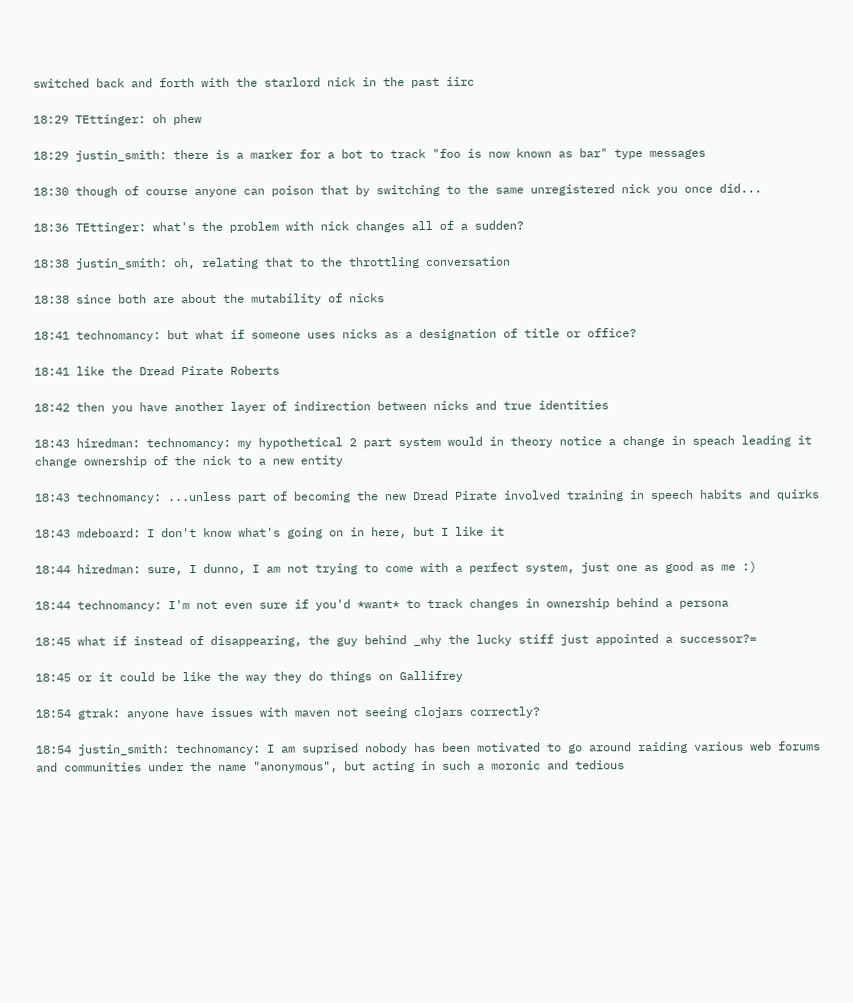switched back and forth with the starlord nick in the past iirc

18:29 TEttinger: oh phew

18:29 justin_smith: there is a marker for a bot to track "foo is now known as bar" type messages

18:30 though of course anyone can poison that by switching to the same unregistered nick you once did...

18:36 TEttinger: what's the problem with nick changes all of a sudden?

18:38 justin_smith: oh, relating that to the throttling conversation

18:38 since both are about the mutability of nicks

18:41 technomancy: but what if someone uses nicks as a designation of title or office?

18:41 like the Dread Pirate Roberts

18:42 then you have another layer of indirection between nicks and true identities

18:43 hiredman: technomancy: my hypothetical 2 part system would in theory notice a change in speach leading it change ownership of the nick to a new entity

18:43 technomancy: ...unless part of becoming the new Dread Pirate involved training in speech habits and quirks

18:43 mdeboard: I don't know what's going on in here, but I like it

18:44 hiredman: sure, I dunno, I am not trying to come with a perfect system, just one as good as me :)

18:44 technomancy: I'm not even sure if you'd *want* to track changes in ownership behind a persona

18:45 what if instead of disappearing, the guy behind _why the lucky stiff just appointed a successor?=

18:45 or it could be like the way they do things on Gallifrey

18:54 gtrak: anyone have issues with maven not seeing clojars correctly?

18:54 justin_smith: technomancy: I am suprised nobody has been motivated to go around raiding various web forums and communities under the name "anonymous", but acting in such a moronic and tedious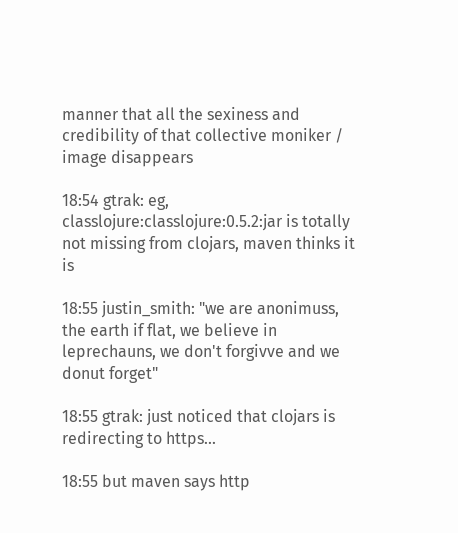manner that all the sexiness and credibility of that collective moniker / image disappears

18:54 gtrak: eg, classlojure:classlojure:0.5.2:jar is totally not missing from clojars, maven thinks it is

18:55 justin_smith: "we are anonimuss, the earth if flat, we believe in leprechauns, we don't forgivve and we donut forget"

18:55 gtrak: just noticed that clojars is redirecting to https...

18:55 but maven says http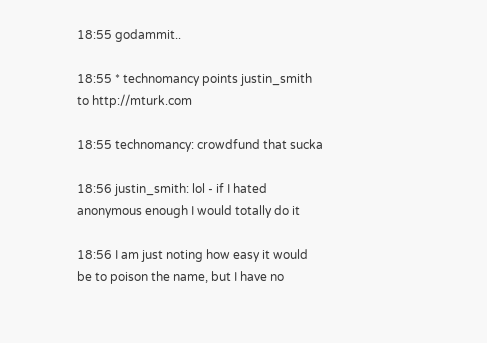18:55 godammit..

18:55 * technomancy points justin_smith to http://mturk.com

18:55 technomancy: crowdfund that sucka

18:56 justin_smith: lol - if I hated anonymous enough I would totally do it

18:56 I am just noting how easy it would be to poison the name, but I have no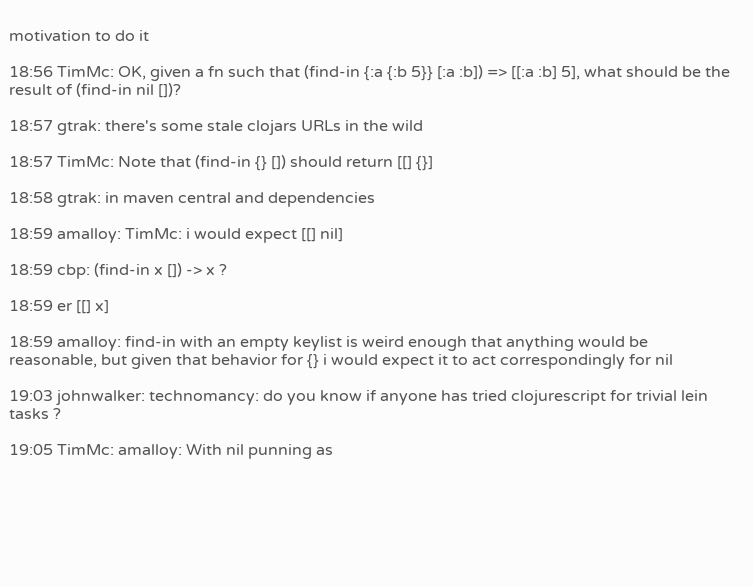motivation to do it

18:56 TimMc: OK, given a fn such that (find-in {:a {:b 5}} [:a :b]) => [[:a :b] 5], what should be the result of (find-in nil [])?

18:57 gtrak: there's some stale clojars URLs in the wild

18:57 TimMc: Note that (find-in {} []) should return [[] {}]

18:58 gtrak: in maven central and dependencies

18:59 amalloy: TimMc: i would expect [[] nil]

18:59 cbp: (find-in x []) -> x ?

18:59 er [[] x]

18:59 amalloy: find-in with an empty keylist is weird enough that anything would be reasonable, but given that behavior for {} i would expect it to act correspondingly for nil

19:03 johnwalker: technomancy: do you know if anyone has tried clojurescript for trivial lein tasks ?

19:05 TimMc: amalloy: With nil punning as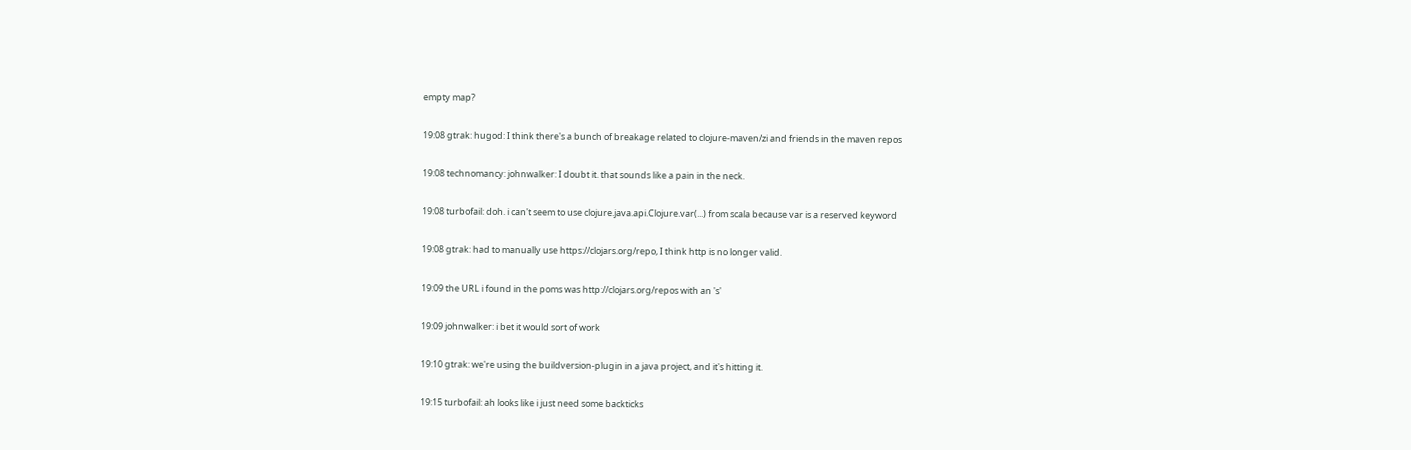empty map?

19:08 gtrak: hugod: I think there's a bunch of breakage related to clojure-maven/zi and friends in the maven repos

19:08 technomancy: johnwalker: I doubt it. that sounds like a pain in the neck.

19:08 turbofail: doh. i can't seem to use clojure.java.api.Clojure.var(...) from scala because var is a reserved keyword

19:08 gtrak: had to manually use https://clojars.org/repo, I think http is no longer valid.

19:09 the URL i found in the poms was http://clojars.org/repos with an 's'

19:09 johnwalker: i bet it would sort of work

19:10 gtrak: we're using the buildversion-plugin in a java project, and it's hitting it.

19:15 turbofail: ah looks like i just need some backticks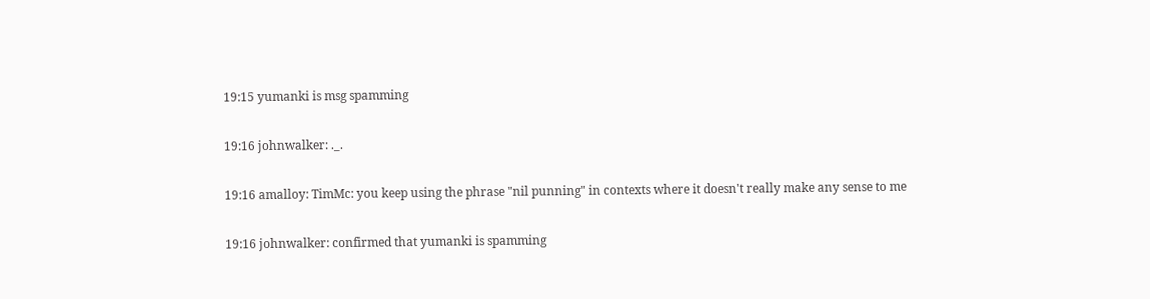19:15 yumanki is msg spamming

19:16 johnwalker: ._.

19:16 amalloy: TimMc: you keep using the phrase "nil punning" in contexts where it doesn't really make any sense to me

19:16 johnwalker: confirmed that yumanki is spamming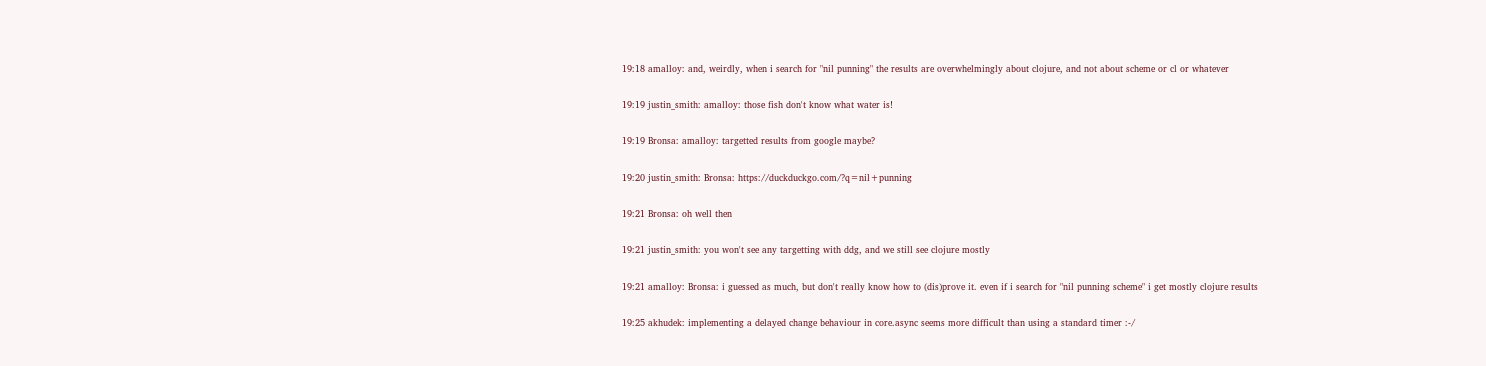19:18 amalloy: and, weirdly, when i search for "nil punning" the results are overwhelmingly about clojure, and not about scheme or cl or whatever

19:19 justin_smith: amalloy: those fish don't know what water is!

19:19 Bronsa: amalloy: targetted results from google maybe?

19:20 justin_smith: Bronsa: https://duckduckgo.com/?q=nil+punning

19:21 Bronsa: oh well then

19:21 justin_smith: you won't see any targetting with ddg, and we still see clojure mostly

19:21 amalloy: Bronsa: i guessed as much, but don't really know how to (dis)prove it. even if i search for "nil punning scheme" i get mostly clojure results

19:25 akhudek: implementing a delayed change behaviour in core.async seems more difficult than using a standard timer :-/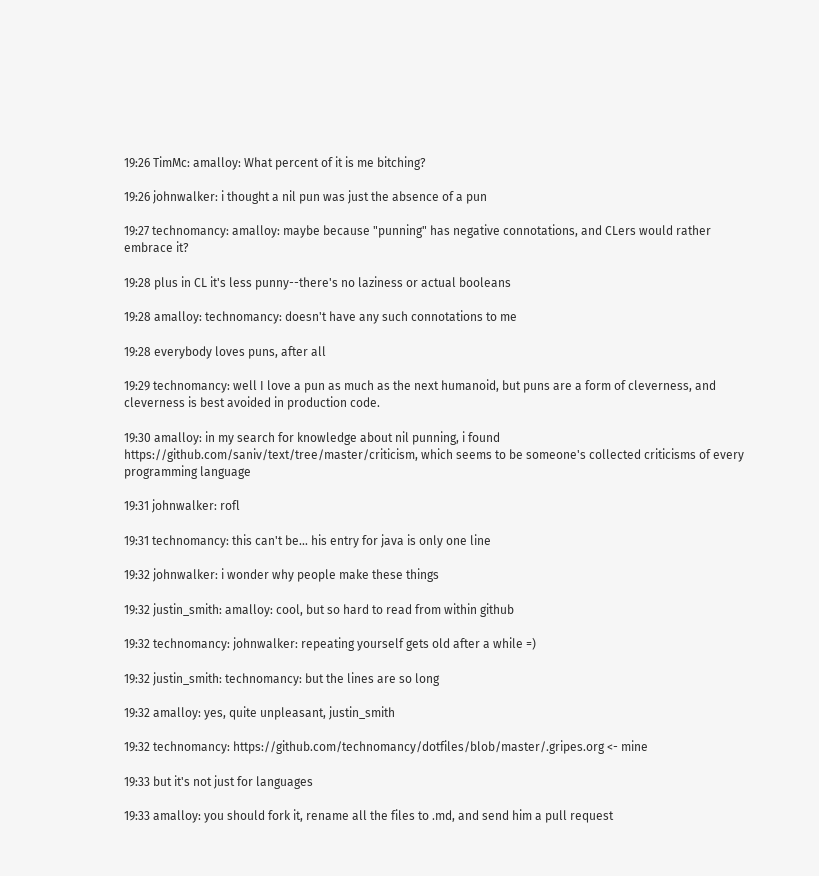19:26 TimMc: amalloy: What percent of it is me bitching?

19:26 johnwalker: i thought a nil pun was just the absence of a pun

19:27 technomancy: amalloy: maybe because "punning" has negative connotations, and CLers would rather embrace it?

19:28 plus in CL it's less punny--there's no laziness or actual booleans

19:28 amalloy: technomancy: doesn't have any such connotations to me

19:28 everybody loves puns, after all

19:29 technomancy: well I love a pun as much as the next humanoid, but puns are a form of cleverness, and cleverness is best avoided in production code.

19:30 amalloy: in my search for knowledge about nil punning, i found https://github.com/saniv/text/tree/master/criticism, which seems to be someone's collected criticisms of every programming language

19:31 johnwalker: rofl

19:31 technomancy: this can't be... his entry for java is only one line

19:32 johnwalker: i wonder why people make these things

19:32 justin_smith: amalloy: cool, but so hard to read from within github

19:32 technomancy: johnwalker: repeating yourself gets old after a while =)

19:32 justin_smith: technomancy: but the lines are so long

19:32 amalloy: yes, quite unpleasant, justin_smith

19:32 technomancy: https://github.com/technomancy/dotfiles/blob/master/.gripes.org <- mine

19:33 but it's not just for languages

19:33 amalloy: you should fork it, rename all the files to .md, and send him a pull request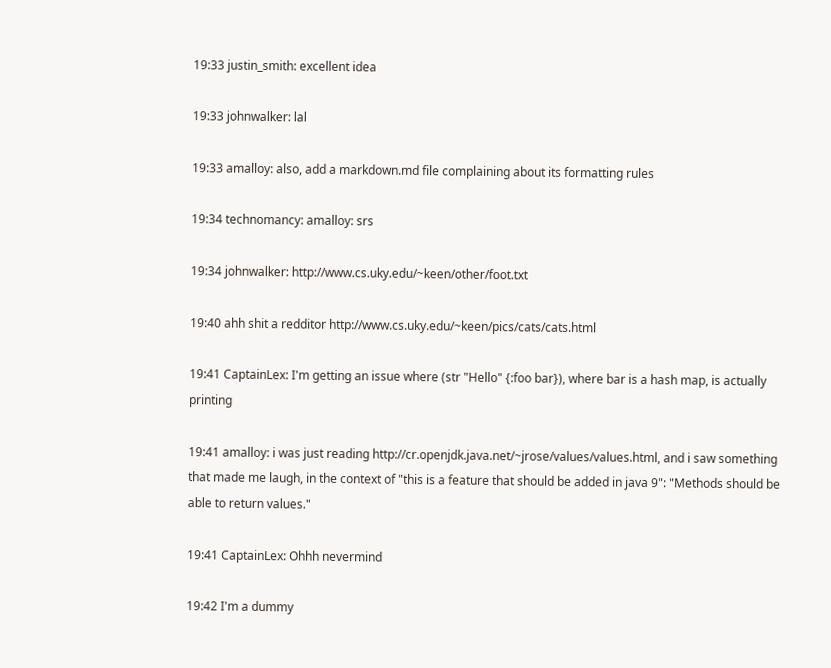19:33 justin_smith: excellent idea

19:33 johnwalker: lal

19:33 amalloy: also, add a markdown.md file complaining about its formatting rules

19:34 technomancy: amalloy: srs

19:34 johnwalker: http://www.cs.uky.edu/~keen/other/foot.txt

19:40 ahh shit a redditor http://www.cs.uky.edu/~keen/pics/cats/cats.html

19:41 CaptainLex: I'm getting an issue where (str "Hello" {:foo bar}), where bar is a hash map, is actually printing

19:41 amalloy: i was just reading http://cr.openjdk.java.net/~jrose/values/values.html, and i saw something that made me laugh, in the context of "this is a feature that should be added in java 9": "Methods should be able to return values."

19:41 CaptainLex: Ohhh nevermind

19:42 I'm a dummy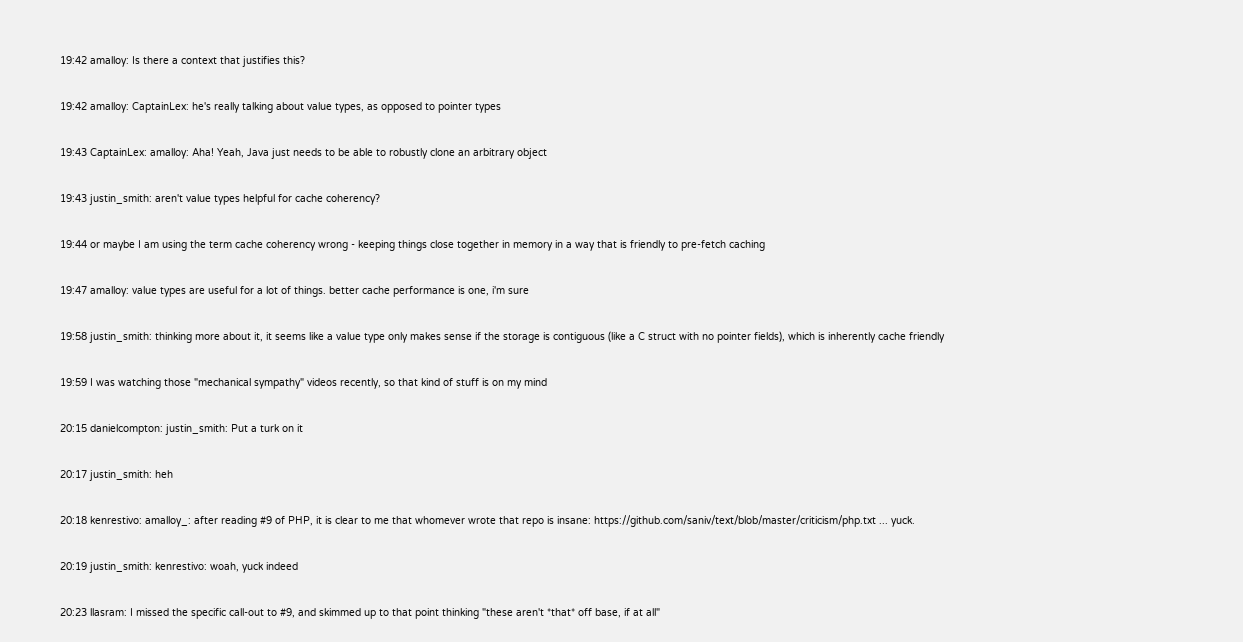19:42 amalloy: Is there a context that justifies this?

19:42 amalloy: CaptainLex: he's really talking about value types, as opposed to pointer types

19:43 CaptainLex: amalloy: Aha! Yeah, Java just needs to be able to robustly clone an arbitrary object

19:43 justin_smith: aren't value types helpful for cache coherency?

19:44 or maybe I am using the term cache coherency wrong - keeping things close together in memory in a way that is friendly to pre-fetch caching

19:47 amalloy: value types are useful for a lot of things. better cache performance is one, i'm sure

19:58 justin_smith: thinking more about it, it seems like a value type only makes sense if the storage is contiguous (like a C struct with no pointer fields), which is inherently cache friendly

19:59 I was watching those "mechanical sympathy" videos recently, so that kind of stuff is on my mind

20:15 danielcompton: justin_smith: Put a turk on it

20:17 justin_smith: heh

20:18 kenrestivo: amalloy_: after reading #9 of PHP, it is clear to me that whomever wrote that repo is insane: https://github.com/saniv/text/blob/master/criticism/php.txt ... yuck.

20:19 justin_smith: kenrestivo: woah, yuck indeed

20:23 llasram: I missed the specific call-out to #9, and skimmed up to that point thinking "these aren't *that* off base, if at all"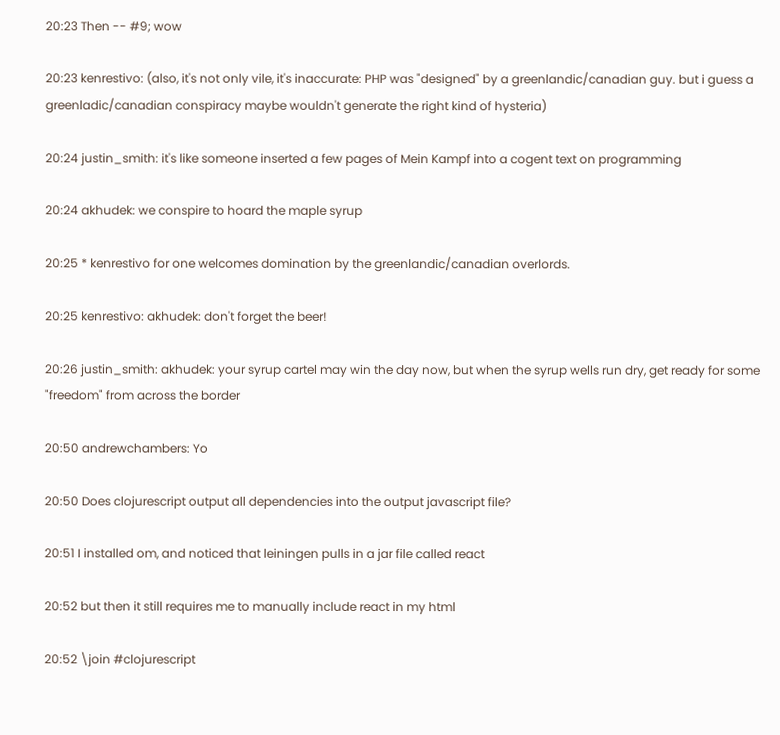20:23 Then -- #9; wow

20:23 kenrestivo: (also, it's not only vile, it's inaccurate: PHP was "designed" by a greenlandic/canadian guy. but i guess a greenladic/canadian conspiracy maybe wouldn't generate the right kind of hysteria)

20:24 justin_smith: it's like someone inserted a few pages of Mein Kampf into a cogent text on programming

20:24 akhudek: we conspire to hoard the maple syrup

20:25 * kenrestivo for one welcomes domination by the greenlandic/canadian overlords.

20:25 kenrestivo: akhudek: don't forget the beer!

20:26 justin_smith: akhudek: your syrup cartel may win the day now, but when the syrup wells run dry, get ready for some "freedom" from across the border

20:50 andrewchambers: Yo

20:50 Does clojurescript output all dependencies into the output javascript file?

20:51 I installed om, and noticed that leiningen pulls in a jar file called react

20:52 but then it still requires me to manually include react in my html

20:52 \join #clojurescript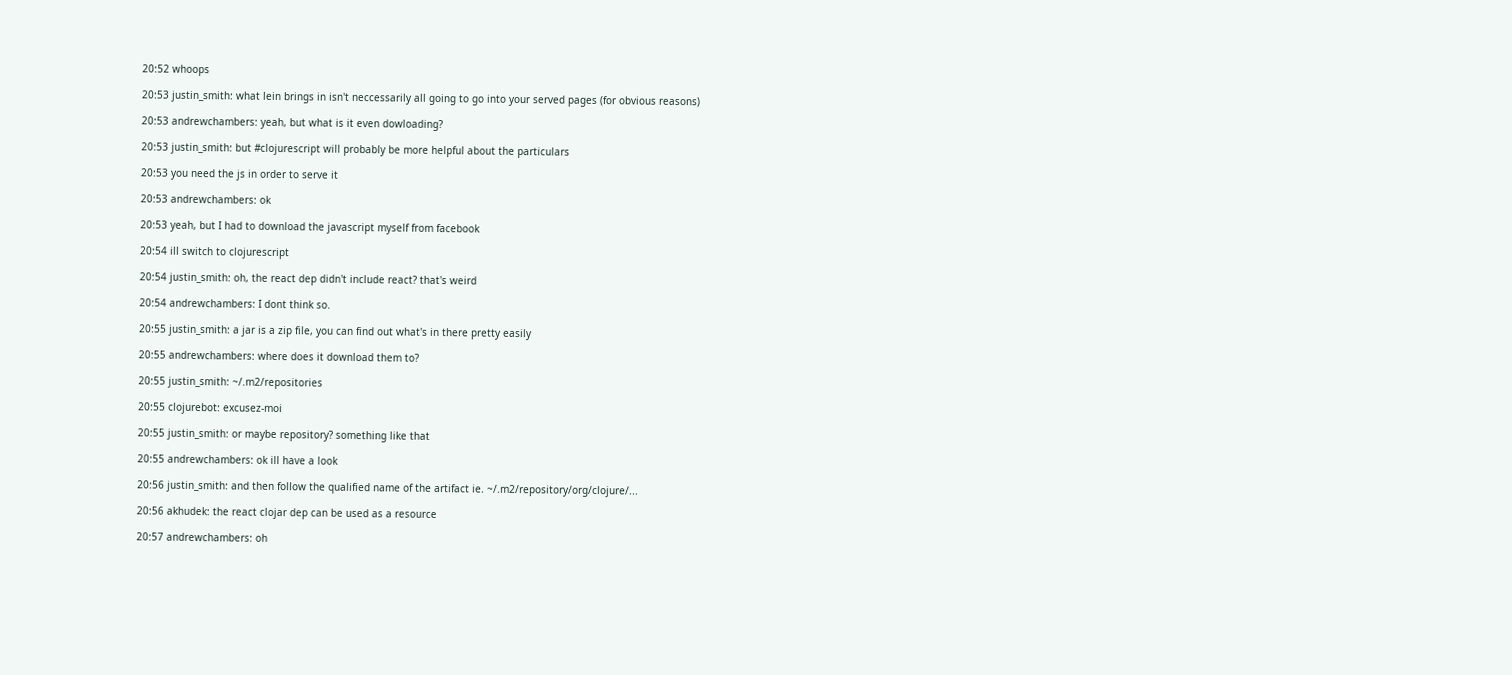20:52 whoops

20:53 justin_smith: what lein brings in isn't neccessarily all going to go into your served pages (for obvious reasons)

20:53 andrewchambers: yeah, but what is it even dowloading?

20:53 justin_smith: but #clojurescript will probably be more helpful about the particulars

20:53 you need the js in order to serve it

20:53 andrewchambers: ok

20:53 yeah, but I had to download the javascript myself from facebook

20:54 ill switch to clojurescript

20:54 justin_smith: oh, the react dep didn't include react? that's weird

20:54 andrewchambers: I dont think so.

20:55 justin_smith: a jar is a zip file, you can find out what's in there pretty easily

20:55 andrewchambers: where does it download them to?

20:55 justin_smith: ~/.m2/repositories

20:55 clojurebot: excusez-moi

20:55 justin_smith: or maybe repository? something like that

20:55 andrewchambers: ok ill have a look

20:56 justin_smith: and then follow the qualified name of the artifact ie. ~/.m2/repository/org/clojure/...

20:56 akhudek: the react clojar dep can be used as a resource

20:57 andrewchambers: oh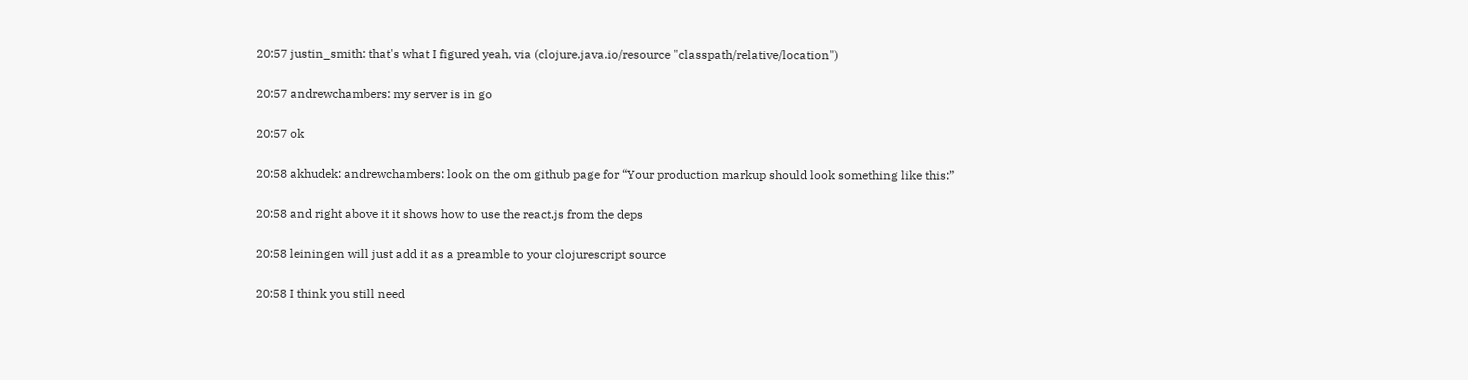20:57 justin_smith: that's what I figured yeah, via (clojure.java.io/resource "classpath/relative/location")

20:57 andrewchambers: my server is in go

20:57 ok

20:58 akhudek: andrewchambers: look on the om github page for “Your production markup should look something like this:”

20:58 and right above it it shows how to use the react.js from the deps

20:58 leiningen will just add it as a preamble to your clojurescript source

20:58 I think you still need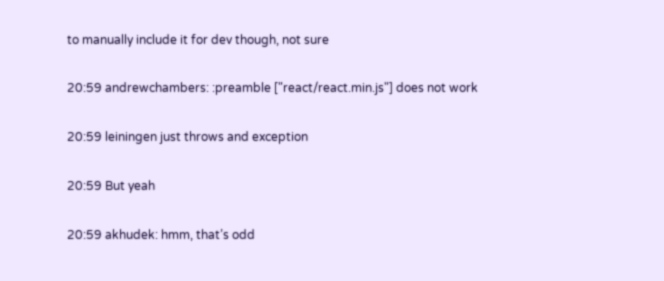to manually include it for dev though, not sure

20:59 andrewchambers: :preamble ["react/react.min.js"] does not work

20:59 leiningen just throws and exception

20:59 But yeah

20:59 akhudek: hmm, that’s odd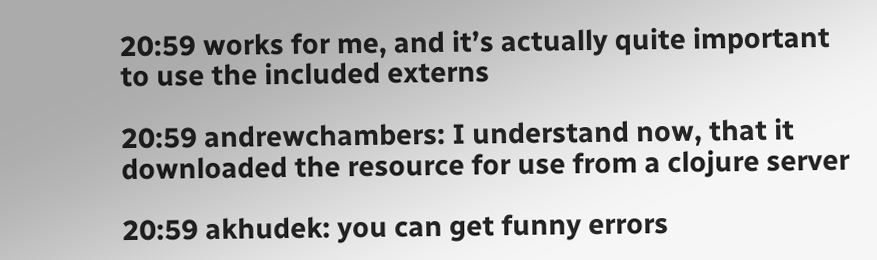20:59 works for me, and it’s actually quite important to use the included externs

20:59 andrewchambers: I understand now, that it downloaded the resource for use from a clojure server

20:59 akhudek: you can get funny errors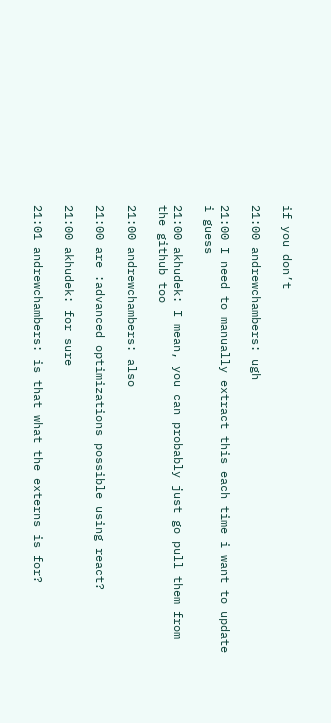if you don’t

21:00 andrewchambers: ugh

21:00 I need to manually extract this each time i want to update i guess

21:00 akhudek: I mean, you can probably just go pull them from the github too

21:00 andrewchambers: also

21:00 are :advanced optimizations possible using react?

21:00 akhudek: for sure

21:01 andrewchambers: is that what the externs is for?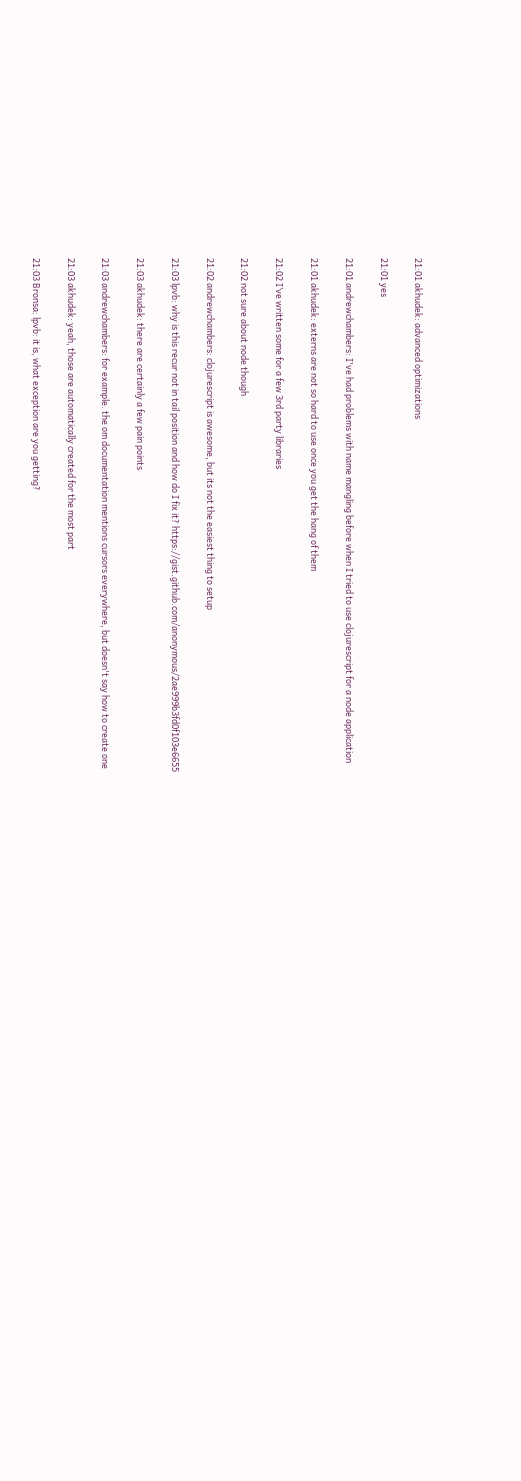21:01 akhudek: advanced optimizations

21:01 yes

21:01 andrewchambers: I've had problems with name mangling before when I tried to use clojurescript for a node application

21:01 akhudek: externs are not so hard to use once you get the hang of them

21:02 I’ve written some for a few 3rd party libraries

21:02 not sure about node though

21:02 andrewchambers: clojurescript is awesome, but its not the easiest thing to setup

21:03 lpvb: why is this recur not in tail position and how do I fix it? https://gist.github.com/anonymous/2ae999b3fd0f103e6655

21:03 akhudek: there are certainly a few pain points

21:03 andrewchambers: for example. the om documentation mentions cursors everywhere, but doesn't say how to create one

21:03 akhudek: yeah, those are automatically created for the most part

21:03 Bronsa: lpvb: it is, what exception are you getting?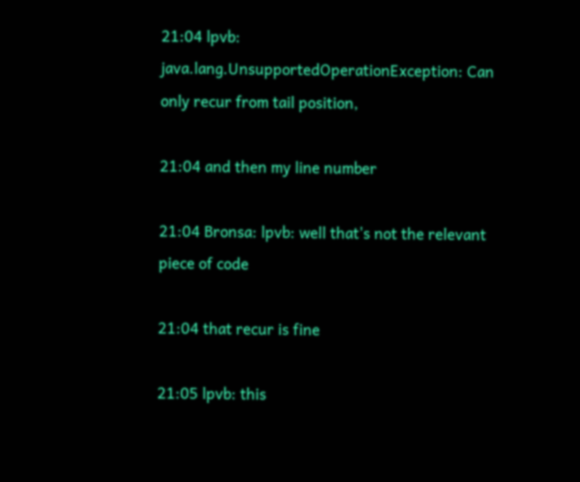21:04 lpvb: java.lang.UnsupportedOperationException: Can only recur from tail position,

21:04 and then my line number

21:04 Bronsa: lpvb: well that's not the relevant piece of code

21:04 that recur is fine

21:05 lpvb: this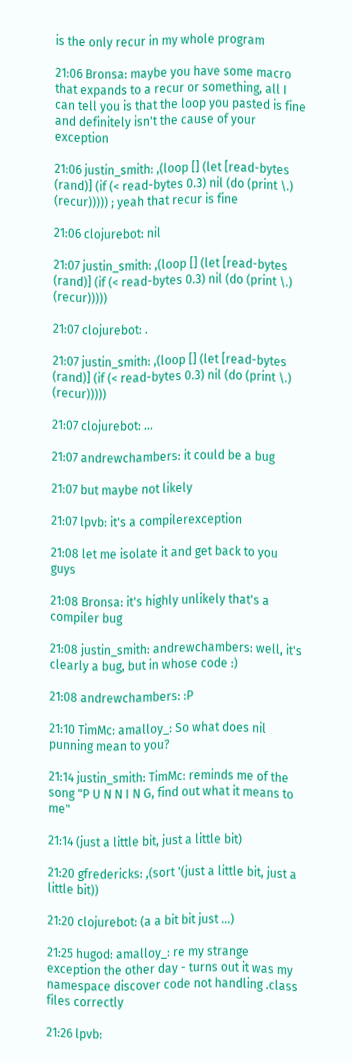is the only recur in my whole program

21:06 Bronsa: maybe you have some macro that expands to a recur or something, all I can tell you is that the loop you pasted is fine and definitely isn't the cause of your exception

21:06 justin_smith: ,(loop [] (let [read-bytes (rand)] (if (< read-bytes 0.3) nil (do (print \.) (recur))))) ; yeah that recur is fine

21:06 clojurebot: nil

21:07 justin_smith: ,(loop [] (let [read-bytes (rand)] (if (< read-bytes 0.3) nil (do (print \.) (recur)))))

21:07 clojurebot: .

21:07 justin_smith: ,(loop [] (let [read-bytes (rand)] (if (< read-bytes 0.3) nil (do (print \.) (recur)))))

21:07 clojurebot: ...

21:07 andrewchambers: it could be a bug

21:07 but maybe not likely

21:07 lpvb: it's a compilerexception

21:08 let me isolate it and get back to you guys

21:08 Bronsa: it's highly unlikely that's a compiler bug

21:08 justin_smith: andrewchambers: well, it's clearly a bug, but in whose code :)

21:08 andrewchambers: :P

21:10 TimMc: amalloy_: So what does nil punning mean to you?

21:14 justin_smith: TimMc: reminds me of the song "P U N N I N G, find out what it means to me"

21:14 (just a little bit, just a little bit)

21:20 gfredericks: ,(sort '(just a little bit, just a little bit))

21:20 clojurebot: (a a bit bit just ...)

21:25 hugod: amalloy_: re my strange exception the other day - turns out it was my namespace discover code not handling .class files correctly

21:26 lpvb: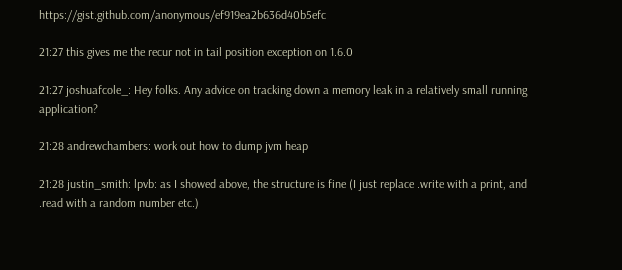https://gist.github.com/anonymous/ef919ea2b636d40b5efc

21:27 this gives me the recur not in tail position exception on 1.6.0

21:27 joshuafcole_: Hey folks. Any advice on tracking down a memory leak in a relatively small running application?

21:28 andrewchambers: work out how to dump jvm heap

21:28 justin_smith: lpvb: as I showed above, the structure is fine (I just replace .write with a print, and .read with a random number etc.)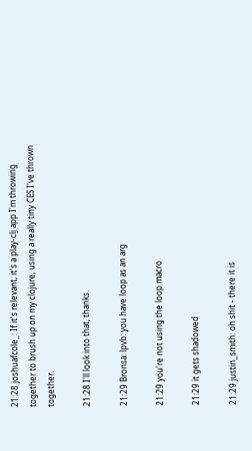21:28 joshuafcole_: If it's relevant, it's a play-clj app I'm throwing together to brush up on my clojure, using a really tiny CES I've thrown together.

21:28 I'll look into that, thanks.

21:29 Bronsa: lpvb: you have loop as an arg

21:29 you're not using the loop macro

21:29 it gets shadowed

21:29 justin_smith: oh shit - there it is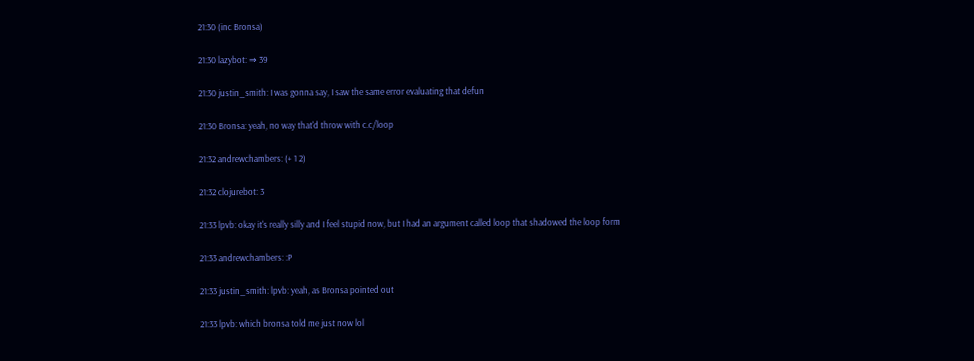21:30 (inc Bronsa)

21:30 lazybot: ⇒ 39

21:30 justin_smith: I was gonna say, I saw the same error evaluating that defun

21:30 Bronsa: yeah, no way that'd throw with c.c/loop

21:32 andrewchambers: (+ 1 2)

21:32 clojurebot: 3

21:33 lpvb: okay it's really silly and I feel stupid now, but I had an argument called loop that shadowed the loop form

21:33 andrewchambers: :P

21:33 justin_smith: lpvb: yeah, as Bronsa pointed out

21:33 lpvb: which bronsa told me just now lol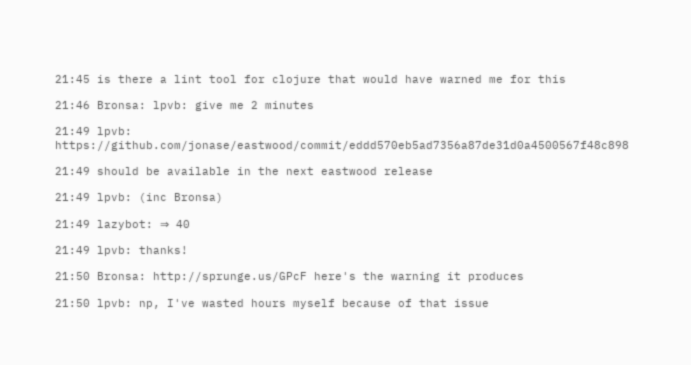21:45 is there a lint tool for clojure that would have warned me for this

21:46 Bronsa: lpvb: give me 2 minutes

21:49 lpvb: https://github.com/jonase/eastwood/commit/eddd570eb5ad7356a87de31d0a4500567f48c898

21:49 should be available in the next eastwood release

21:49 lpvb: (inc Bronsa)

21:49 lazybot: ⇒ 40

21:49 lpvb: thanks!

21:50 Bronsa: http://sprunge.us/GPcF here's the warning it produces

21:50 lpvb: np, I've wasted hours myself because of that issue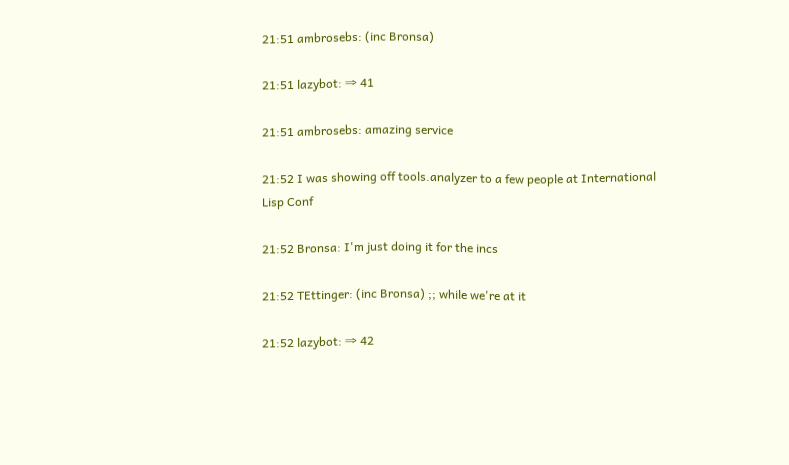21:51 ambrosebs: (inc Bronsa)

21:51 lazybot: ⇒ 41

21:51 ambrosebs: amazing service

21:52 I was showing off tools.analyzer to a few people at International Lisp Conf

21:52 Bronsa: I'm just doing it for the incs

21:52 TEttinger: (inc Bronsa) ;; while we're at it

21:52 lazybot: ⇒ 42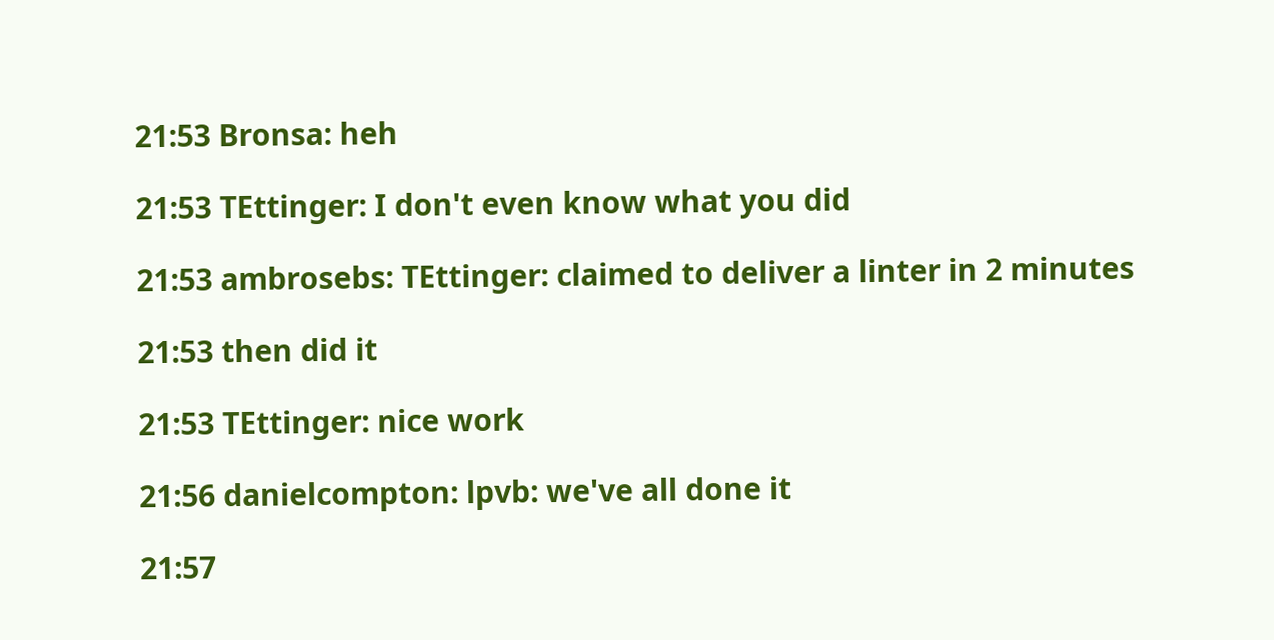21:53 Bronsa: heh

21:53 TEttinger: I don't even know what you did

21:53 ambrosebs: TEttinger: claimed to deliver a linter in 2 minutes

21:53 then did it

21:53 TEttinger: nice work

21:56 danielcompton: lpvb: we've all done it

21:57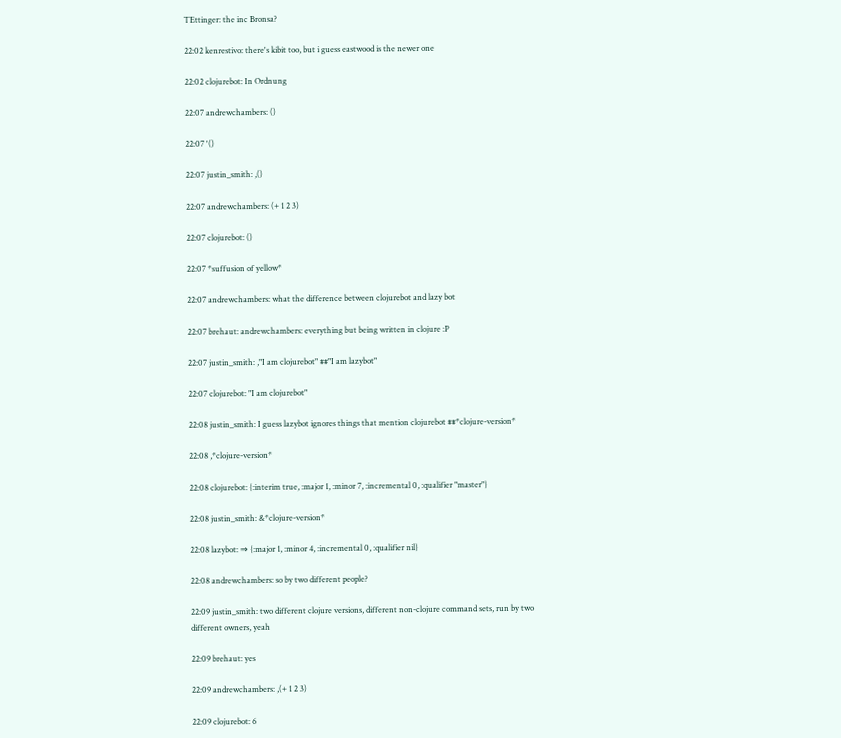TEttinger: the inc Bronsa?

22:02 kenrestivo: there's kibit too, but i guess eastwood is the newer one

22:02 clojurebot: In Ordnung

22:07 andrewchambers: ()

22:07 '()

22:07 justin_smith: ,()

22:07 andrewchambers: (+ 1 2 3)

22:07 clojurebot: ()

22:07 *suffusion of yellow*

22:07 andrewchambers: what the difference between clojurebot and lazy bot

22:07 brehaut: andrewchambers: everything but being written in clojure :P

22:07 justin_smith: ,"I am clojurebot" ##"I am lazybot"

22:07 clojurebot: "I am clojurebot"

22:08 justin_smith: I guess lazybot ignores things that mention clojurebot ##*clojure-version*

22:08 ,*clojure-version*

22:08 clojurebot: {:interim true, :major 1, :minor 7, :incremental 0, :qualifier "master"}

22:08 justin_smith: &*clojure-version*

22:08 lazybot: ⇒ {:major 1, :minor 4, :incremental 0, :qualifier nil}

22:08 andrewchambers: so by two different people?

22:09 justin_smith: two different clojure versions, different non-clojure command sets, run by two different owners, yeah

22:09 brehaut: yes

22:09 andrewchambers: ,(+ 1 2 3)

22:09 clojurebot: 6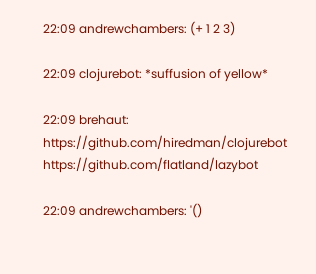22:09 andrewchambers: (+ 1 2 3)

22:09 clojurebot: *suffusion of yellow*

22:09 brehaut: https://github.com/hiredman/clojurebot https://github.com/flatland/lazybot

22:09 andrewchambers: '()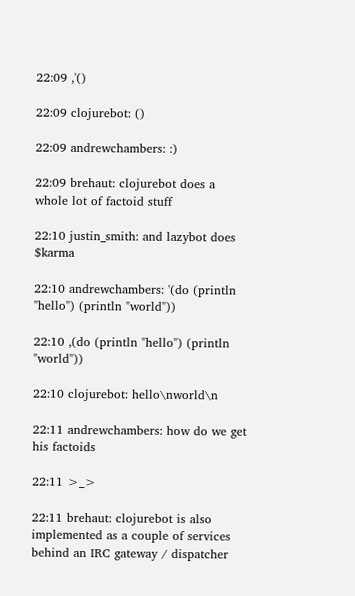22:09 ,'()

22:09 clojurebot: ()

22:09 andrewchambers: :)

22:09 brehaut: clojurebot does a whole lot of factoid stuff

22:10 justin_smith: and lazybot does $karma

22:10 andrewchambers: '(do (println "hello") (println "world"))

22:10 ,(do (println "hello") (println "world"))

22:10 clojurebot: hello\nworld\n

22:11 andrewchambers: how do we get his factoids

22:11 >_>

22:11 brehaut: clojurebot is also implemented as a couple of services behind an IRC gateway / dispatcher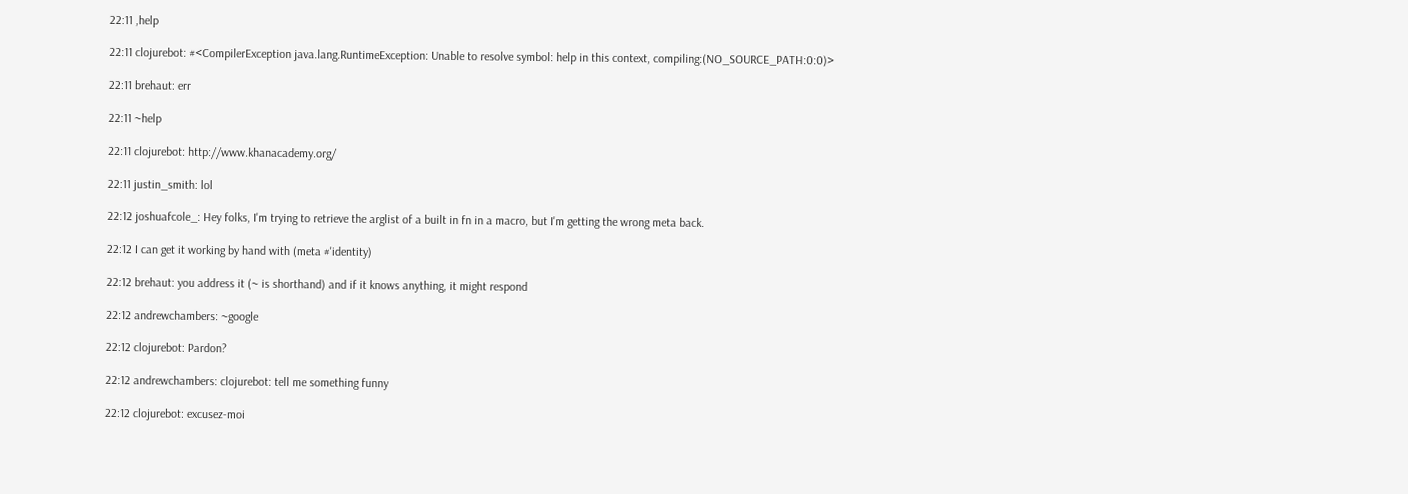22:11 ,help

22:11 clojurebot: #<CompilerException java.lang.RuntimeException: Unable to resolve symbol: help in this context, compiling:(NO_SOURCE_PATH:0:0)>

22:11 brehaut: err

22:11 ~help

22:11 clojurebot: http://www.khanacademy.org/

22:11 justin_smith: lol

22:12 joshuafcole_: Hey folks, I'm trying to retrieve the arglist of a built in fn in a macro, but I'm getting the wrong meta back.

22:12 I can get it working by hand with (meta #'identity)

22:12 brehaut: you address it (~ is shorthand) and if it knows anything, it might respond

22:12 andrewchambers: ~google

22:12 clojurebot: Pardon?

22:12 andrewchambers: clojurebot: tell me something funny

22:12 clojurebot: excusez-moi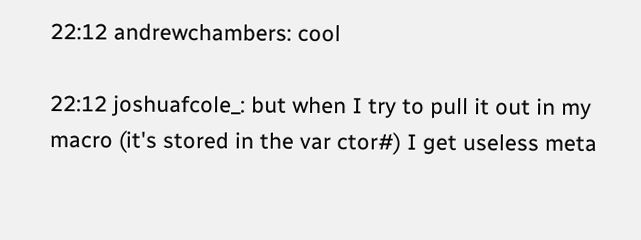22:12 andrewchambers: cool

22:12 joshuafcole_: but when I try to pull it out in my macro (it's stored in the var ctor#) I get useless meta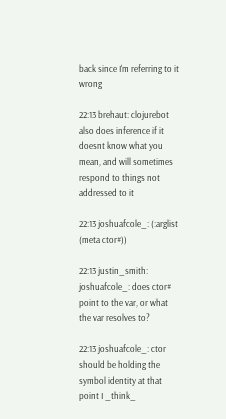back since I'm referring to it wrong

22:13 brehaut: clojurebot also does inference if it doesnt know what you mean, and will sometimes respond to things not addressed to it

22:13 joshuafcole_: (:arglist (meta ctor#))

22:13 justin_smith: joshuafcole_: does ctor# point to the var, or what the var resolves to?

22:13 joshuafcole_: ctor should be holding the symbol identity at that point I _think_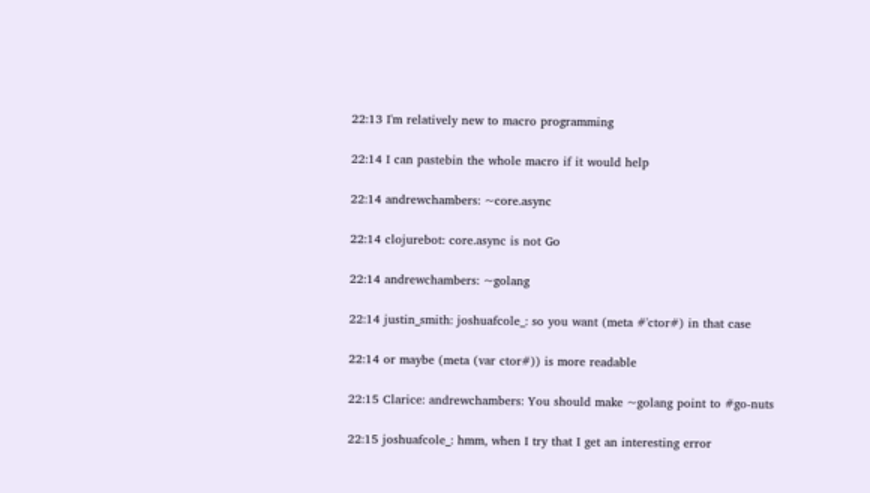22:13 I'm relatively new to macro programming

22:14 I can pastebin the whole macro if it would help

22:14 andrewchambers: ~core.async

22:14 clojurebot: core.async is not Go

22:14 andrewchambers: ~golang

22:14 justin_smith: joshuafcole_: so you want (meta #'ctor#) in that case

22:14 or maybe (meta (var ctor#)) is more readable

22:15 Clarice: andrewchambers: You should make ~golang point to #go-nuts

22:15 joshuafcole_: hmm, when I try that I get an interesting error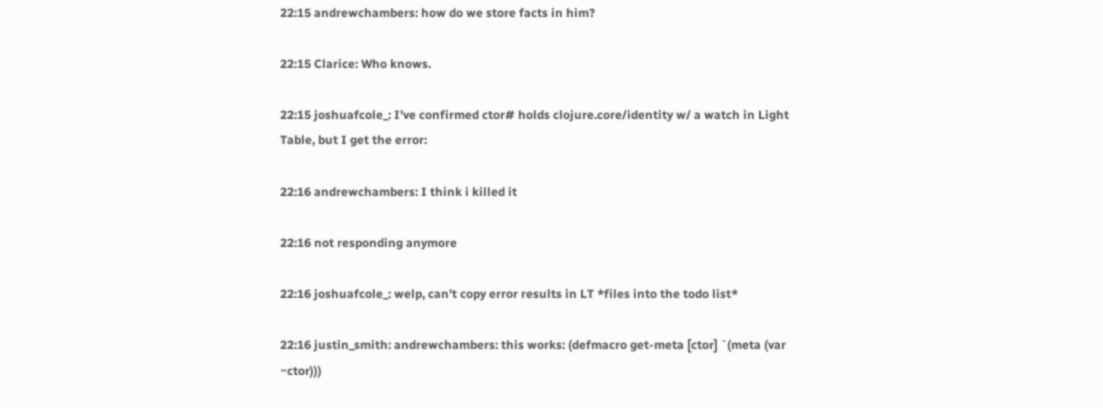22:15 andrewchambers: how do we store facts in him?

22:15 Clarice: Who knows.

22:15 joshuafcole_: I've confirmed ctor# holds clojure.core/identity w/ a watch in Light Table, but I get the error:

22:16 andrewchambers: I think i killed it

22:16 not responding anymore

22:16 joshuafcole_: welp, can't copy error results in LT *files into the todo list*

22:16 justin_smith: andrewchambers: this works: (defmacro get-meta [ctor] `(meta (var ~ctor)))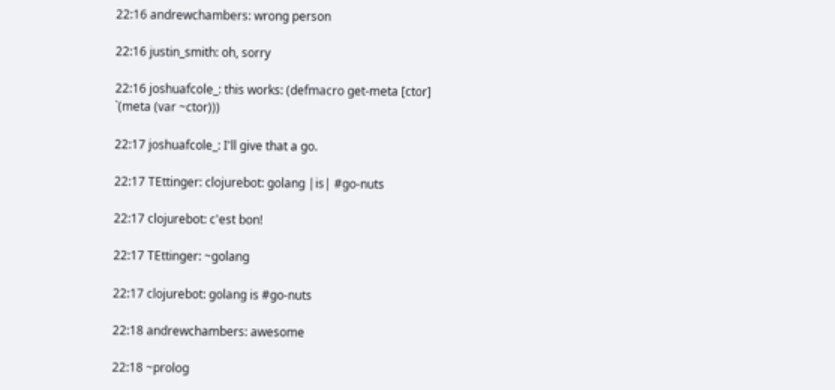22:16 andrewchambers: wrong person

22:16 justin_smith: oh, sorry

22:16 joshuafcole_: this works: (defmacro get-meta [ctor] `(meta (var ~ctor)))

22:17 joshuafcole_: I'll give that a go.

22:17 TEttinger: clojurebot: golang |is| #go-nuts

22:17 clojurebot: c'est bon!

22:17 TEttinger: ~golang

22:17 clojurebot: golang is #go-nuts

22:18 andrewchambers: awesome

22:18 ~prolog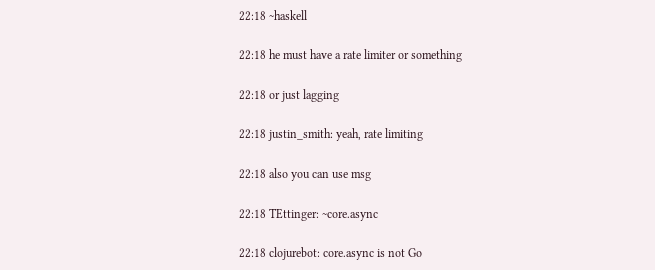22:18 ~haskell

22:18 he must have a rate limiter or something

22:18 or just lagging

22:18 justin_smith: yeah, rate limiting

22:18 also you can use msg

22:18 TEttinger: ~core.async

22:18 clojurebot: core.async is not Go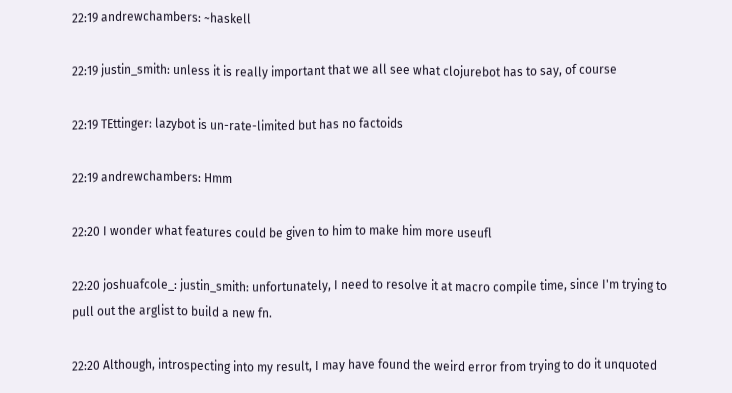22:19 andrewchambers: ~haskell

22:19 justin_smith: unless it is really important that we all see what clojurebot has to say, of course

22:19 TEttinger: lazybot is un-rate-limited but has no factoids

22:19 andrewchambers: Hmm

22:20 I wonder what features could be given to him to make him more useufl

22:20 joshuafcole_: justin_smith: unfortunately, I need to resolve it at macro compile time, since I'm trying to pull out the arglist to build a new fn.

22:20 Although, introspecting into my result, I may have found the weird error from trying to do it unquoted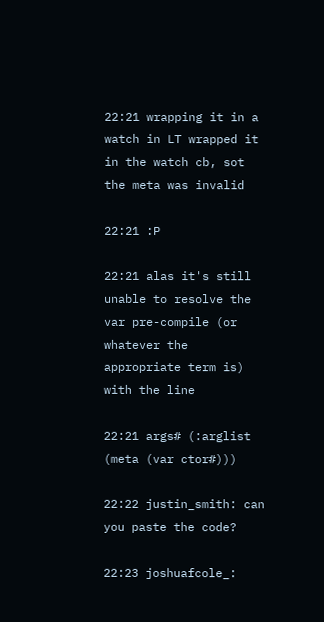22:21 wrapping it in a watch in LT wrapped it in the watch cb, sot the meta was invalid

22:21 :P

22:21 alas it's still unable to resolve the var pre-compile (or whatever the appropriate term is) with the line

22:21 args# (:arglist (meta (var ctor#)))

22:22 justin_smith: can you paste the code?

22:23 joshuafcole_: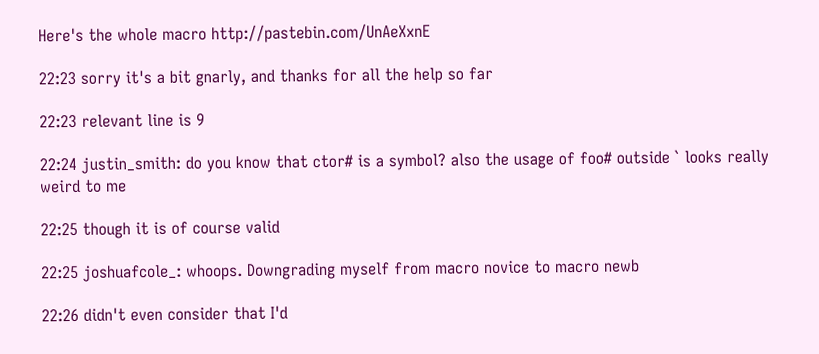Here's the whole macro http://pastebin.com/UnAeXxnE

22:23 sorry it's a bit gnarly, and thanks for all the help so far

22:23 relevant line is 9

22:24 justin_smith: do you know that ctor# is a symbol? also the usage of foo# outside ` looks really weird to me

22:25 though it is of course valid

22:25 joshuafcole_: whoops. Downgrading myself from macro novice to macro newb

22:26 didn't even consider that I'd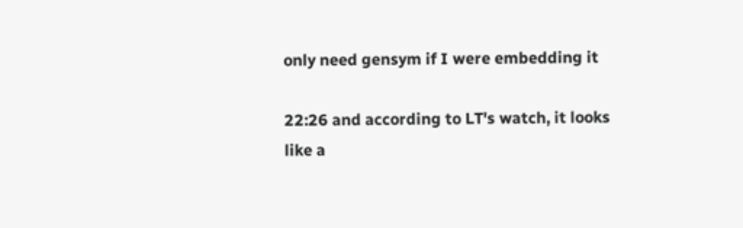only need gensym if I were embedding it

22:26 and according to LT's watch, it looks like a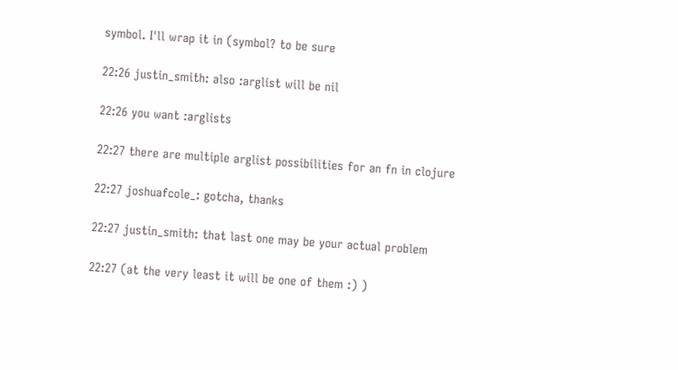symbol. I'll wrap it in (symbol? to be sure

22:26 justin_smith: also :arglist will be nil

22:26 you want :arglists

22:27 there are multiple arglist possibilities for an fn in clojure

22:27 joshuafcole_: gotcha, thanks

22:27 justin_smith: that last one may be your actual problem

22:27 (at the very least it will be one of them :) )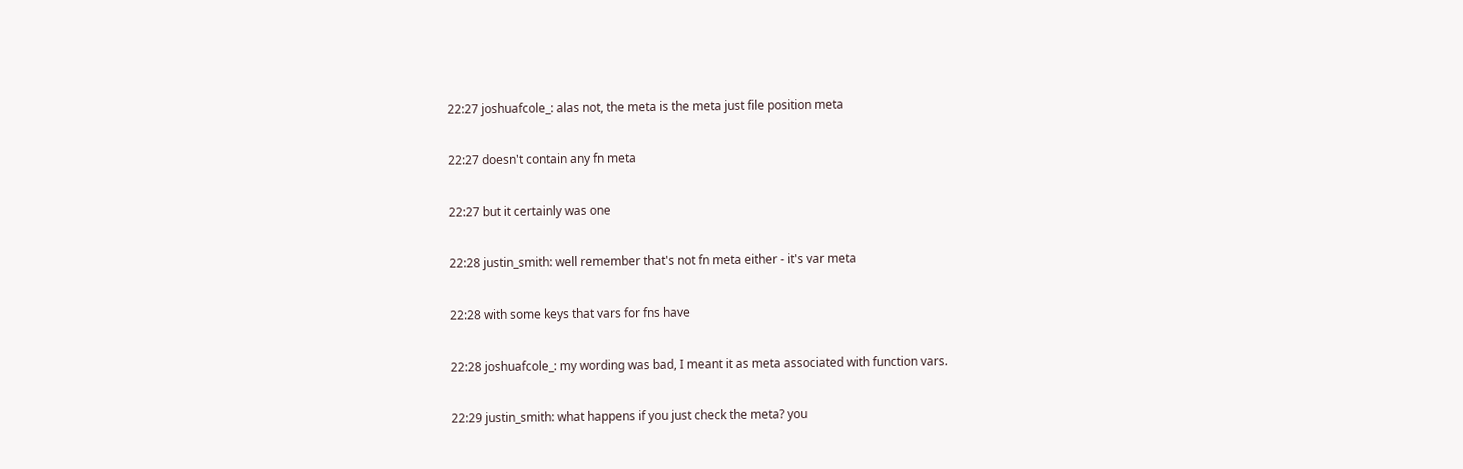22:27 joshuafcole_: alas not, the meta is the meta just file position meta

22:27 doesn't contain any fn meta

22:27 but it certainly was one

22:28 justin_smith: well remember that's not fn meta either - it's var meta

22:28 with some keys that vars for fns have

22:28 joshuafcole_: my wording was bad, I meant it as meta associated with function vars.

22:29 justin_smith: what happens if you just check the meta? you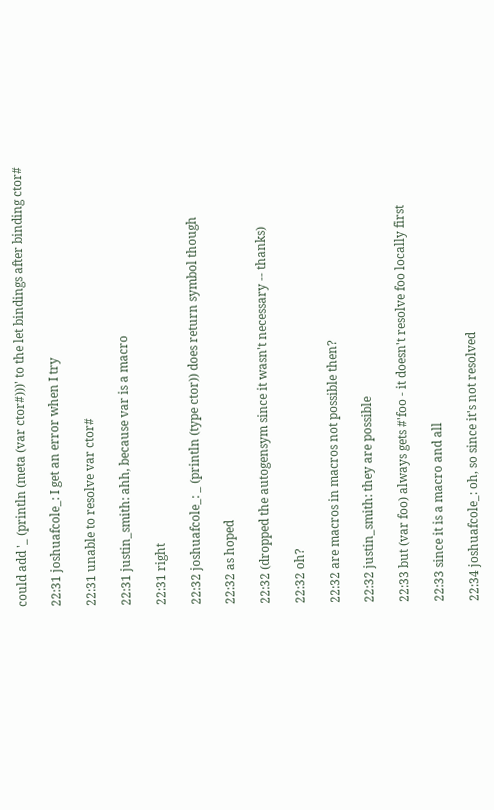could add '_ (println (meta (var ctor#)))' to the let bindings after binding ctor#

22:31 joshuafcole_: I get an error when I try

22:31 unable to resolve var ctor#

22:31 justin_smith: ahh, because var is a macro

22:31 right

22:32 joshuafcole_: _ (println (type ctor)) does return symbol though

22:32 as hoped

22:32 (dropped the autogensym since it wasn't necessary -- thanks)

22:32 oh?

22:32 are macros in macros not possible then?

22:32 justin_smith: they are possible

22:33 but (var foo) always gets #'foo - it doesn't resolve foo locally first

22:33 since it is a macro and all

22:34 joshuafcole_: oh, so since it's not resolved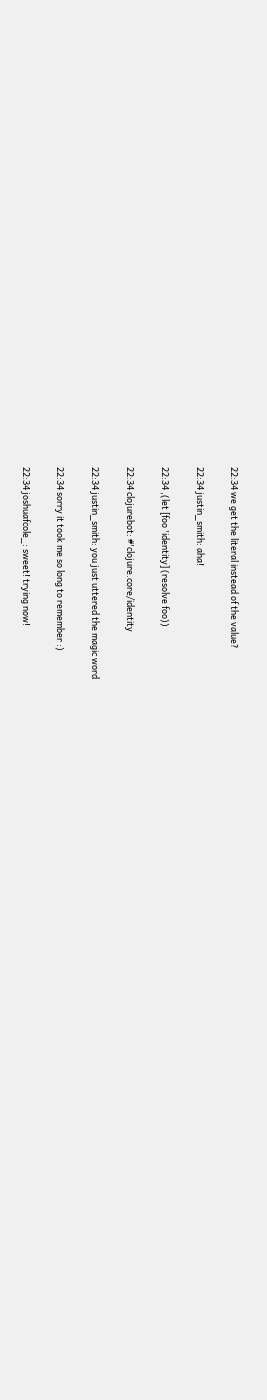22:34 we get the literal instead of the value?

22:34 justin_smith: aha!

22:34 ,(let [foo 'identity] (resolve foo))

22:34 clojurebot: #'clojure.core/identity

22:34 justin_smith: you just uttered the magic word

22:34 sorry it took me so long to remember :)

22:34 joshuafcole_: sweet! trying now!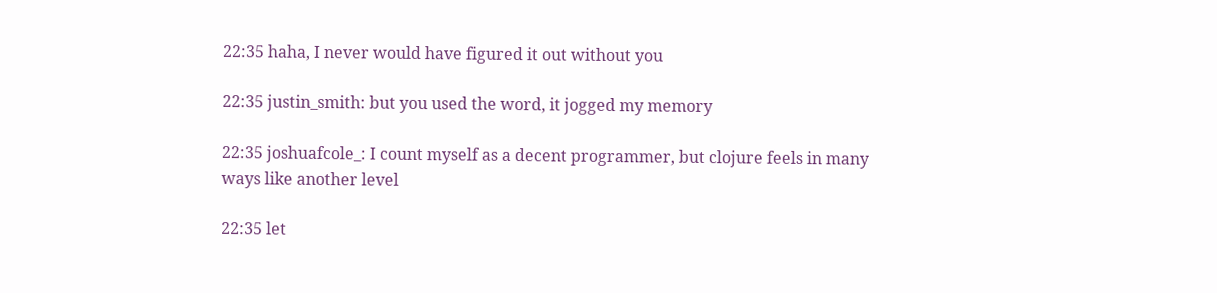22:35 haha, I never would have figured it out without you

22:35 justin_smith: but you used the word, it jogged my memory

22:35 joshuafcole_: I count myself as a decent programmer, but clojure feels in many ways like another level

22:35 let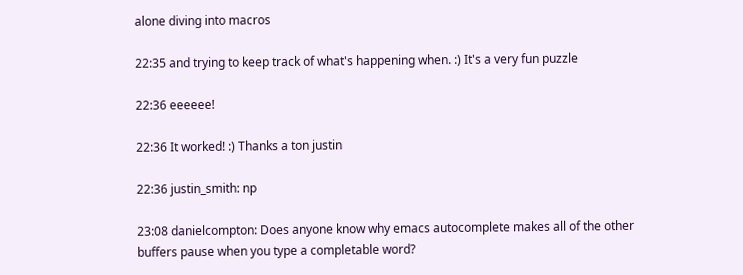alone diving into macros

22:35 and trying to keep track of what's happening when. :) It's a very fun puzzle

22:36 eeeeee!

22:36 It worked! :) Thanks a ton justin

22:36 justin_smith: np

23:08 danielcompton: Does anyone know why emacs autocomplete makes all of the other buffers pause when you type a completable word?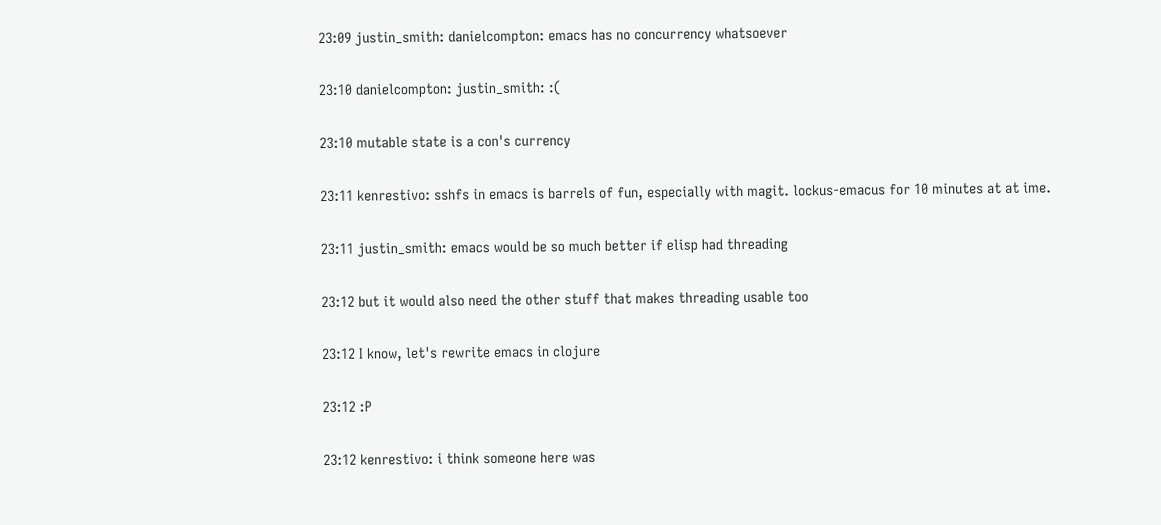23:09 justin_smith: danielcompton: emacs has no concurrency whatsoever

23:10 danielcompton: justin_smith: :(

23:10 mutable state is a con's currency

23:11 kenrestivo: sshfs in emacs is barrels of fun, especially with magit. lockus-emacus for 10 minutes at at ime.

23:11 justin_smith: emacs would be so much better if elisp had threading

23:12 but it would also need the other stuff that makes threading usable too

23:12 I know, let's rewrite emacs in clojure

23:12 :P

23:12 kenrestivo: i think someone here was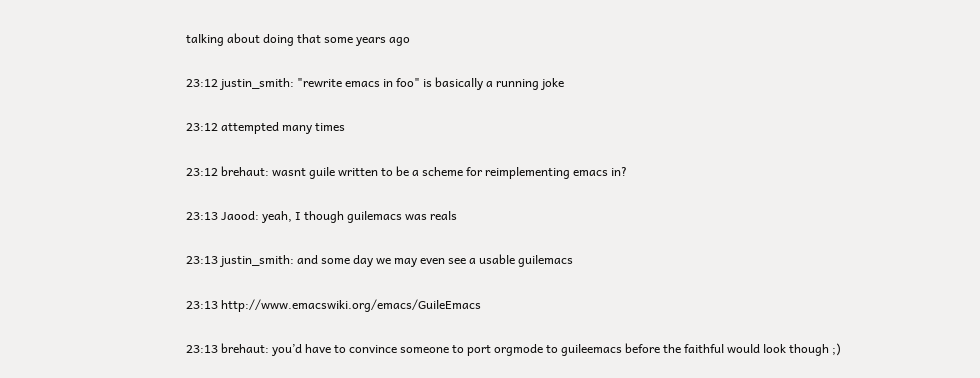talking about doing that some years ago

23:12 justin_smith: "rewrite emacs in foo" is basically a running joke

23:12 attempted many times

23:12 brehaut: wasnt guile written to be a scheme for reimplementing emacs in?

23:13 Jaood: yeah, I though guilemacs was reals

23:13 justin_smith: and some day we may even see a usable guilemacs

23:13 http://www.emacswiki.org/emacs/GuileEmacs

23:13 brehaut: you’d have to convince someone to port orgmode to guileemacs before the faithful would look though ;)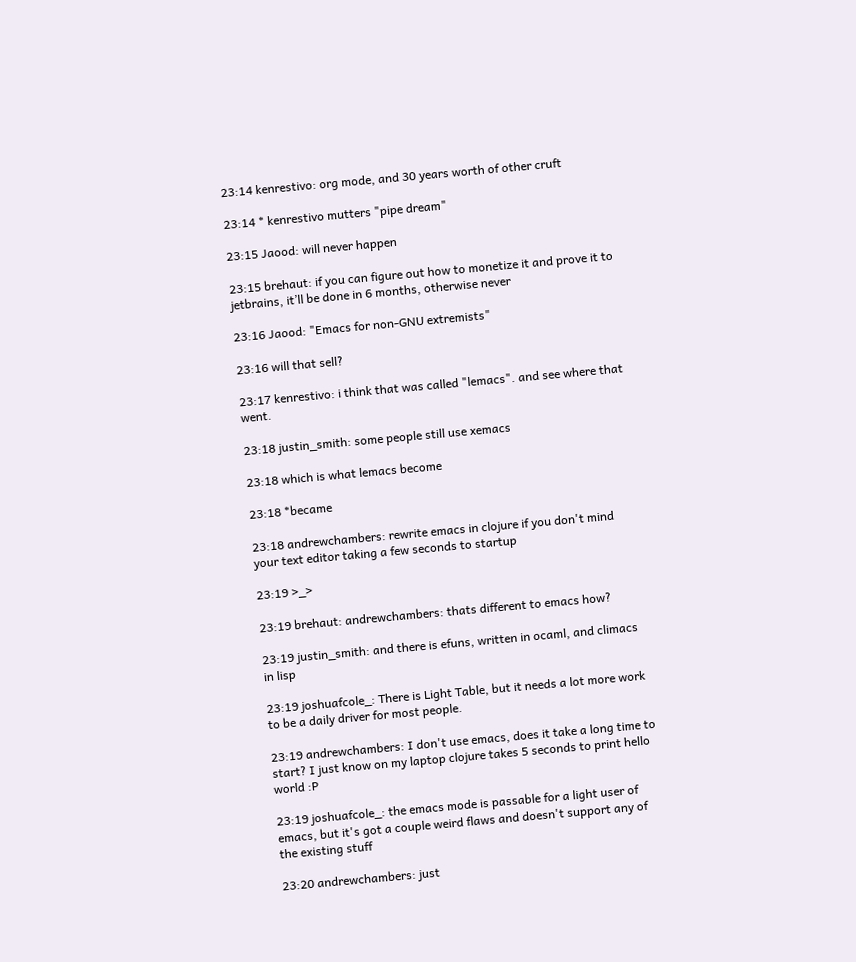23:14 kenrestivo: org mode, and 30 years worth of other cruft

23:14 * kenrestivo mutters "pipe dream"

23:15 Jaood: will never happen

23:15 brehaut: if you can figure out how to monetize it and prove it to jetbrains, it’ll be done in 6 months, otherwise never

23:16 Jaood: "Emacs for non-GNU extremists"

23:16 will that sell?

23:17 kenrestivo: i think that was called "lemacs". and see where that went.

23:18 justin_smith: some people still use xemacs

23:18 which is what lemacs become

23:18 *became

23:18 andrewchambers: rewrite emacs in clojure if you don't mind your text editor taking a few seconds to startup

23:19 >_>

23:19 brehaut: andrewchambers: thats different to emacs how?

23:19 justin_smith: and there is efuns, written in ocaml, and climacs in lisp

23:19 joshuafcole_: There is Light Table, but it needs a lot more work to be a daily driver for most people.

23:19 andrewchambers: I don't use emacs, does it take a long time to start? I just know on my laptop clojure takes 5 seconds to print hello world :P

23:19 joshuafcole_: the emacs mode is passable for a light user of emacs, but it's got a couple weird flaws and doesn't support any of the existing stuff

23:20 andrewchambers: just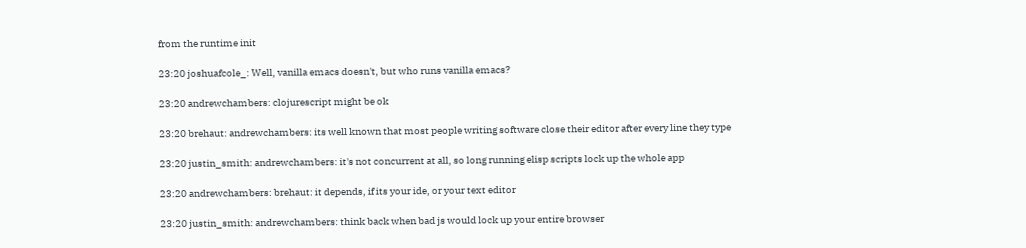from the runtime init

23:20 joshuafcole_: Well, vanilla emacs doesn't, but who runs vanilla emacs?

23:20 andrewchambers: clojurescript might be ok

23:20 brehaut: andrewchambers: its well known that most people writing software close their editor after every line they type

23:20 justin_smith: andrewchambers: it's not concurrent at all, so long running elisp scripts lock up the whole app

23:20 andrewchambers: brehaut: it depends, if its your ide, or your text editor

23:20 justin_smith: andrewchambers: think back when bad js would lock up your entire browser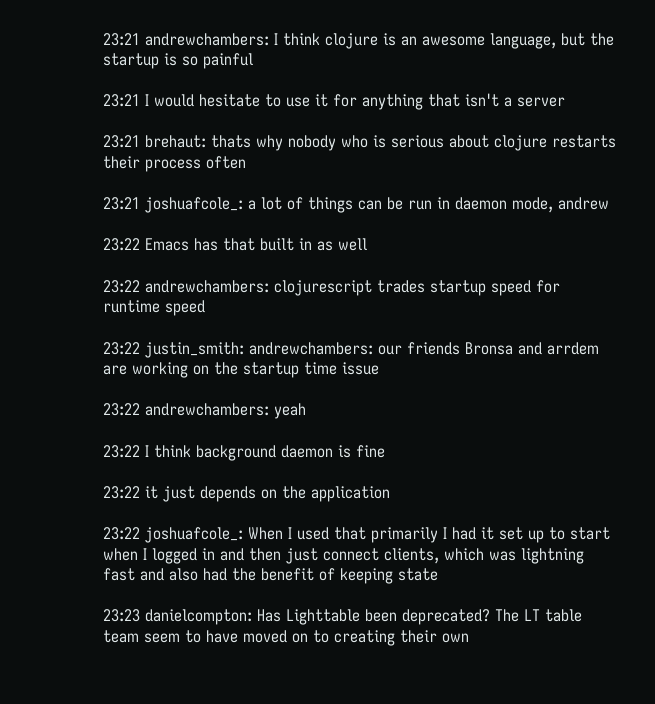23:21 andrewchambers: I think clojure is an awesome language, but the startup is so painful

23:21 I would hesitate to use it for anything that isn't a server

23:21 brehaut: thats why nobody who is serious about clojure restarts their process often

23:21 joshuafcole_: a lot of things can be run in daemon mode, andrew

23:22 Emacs has that built in as well

23:22 andrewchambers: clojurescript trades startup speed for runtime speed

23:22 justin_smith: andrewchambers: our friends Bronsa and arrdem are working on the startup time issue

23:22 andrewchambers: yeah

23:22 I think background daemon is fine

23:22 it just depends on the application

23:22 joshuafcole_: When I used that primarily I had it set up to start when I logged in and then just connect clients, which was lightning fast and also had the benefit of keeping state

23:23 danielcompton: Has Lighttable been deprecated? The LT table team seem to have moved on to creating their own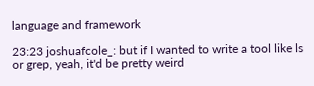language and framework

23:23 joshuafcole_: but if I wanted to write a tool like ls or grep, yeah, it'd be pretty weird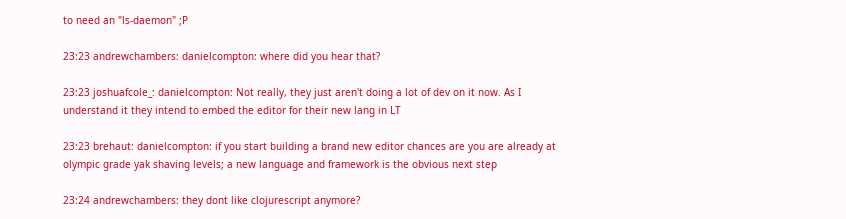to need an "ls-daemon" ;P

23:23 andrewchambers: danielcompton: where did you hear that?

23:23 joshuafcole_: danielcompton: Not really, they just aren't doing a lot of dev on it now. As I understand it they intend to embed the editor for their new lang in LT

23:23 brehaut: danielcompton: if you start building a brand new editor chances are you are already at olympic grade yak shaving levels; a new language and framework is the obvious next step

23:24 andrewchambers: they dont like clojurescript anymore?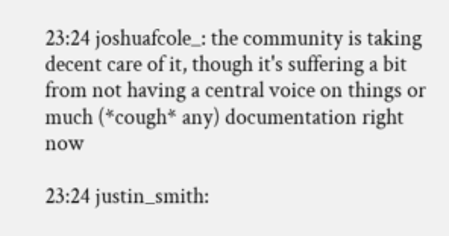23:24 joshuafcole_: the community is taking decent care of it, though it's suffering a bit from not having a central voice on things or much (*cough* any) documentation right now

23:24 justin_smith: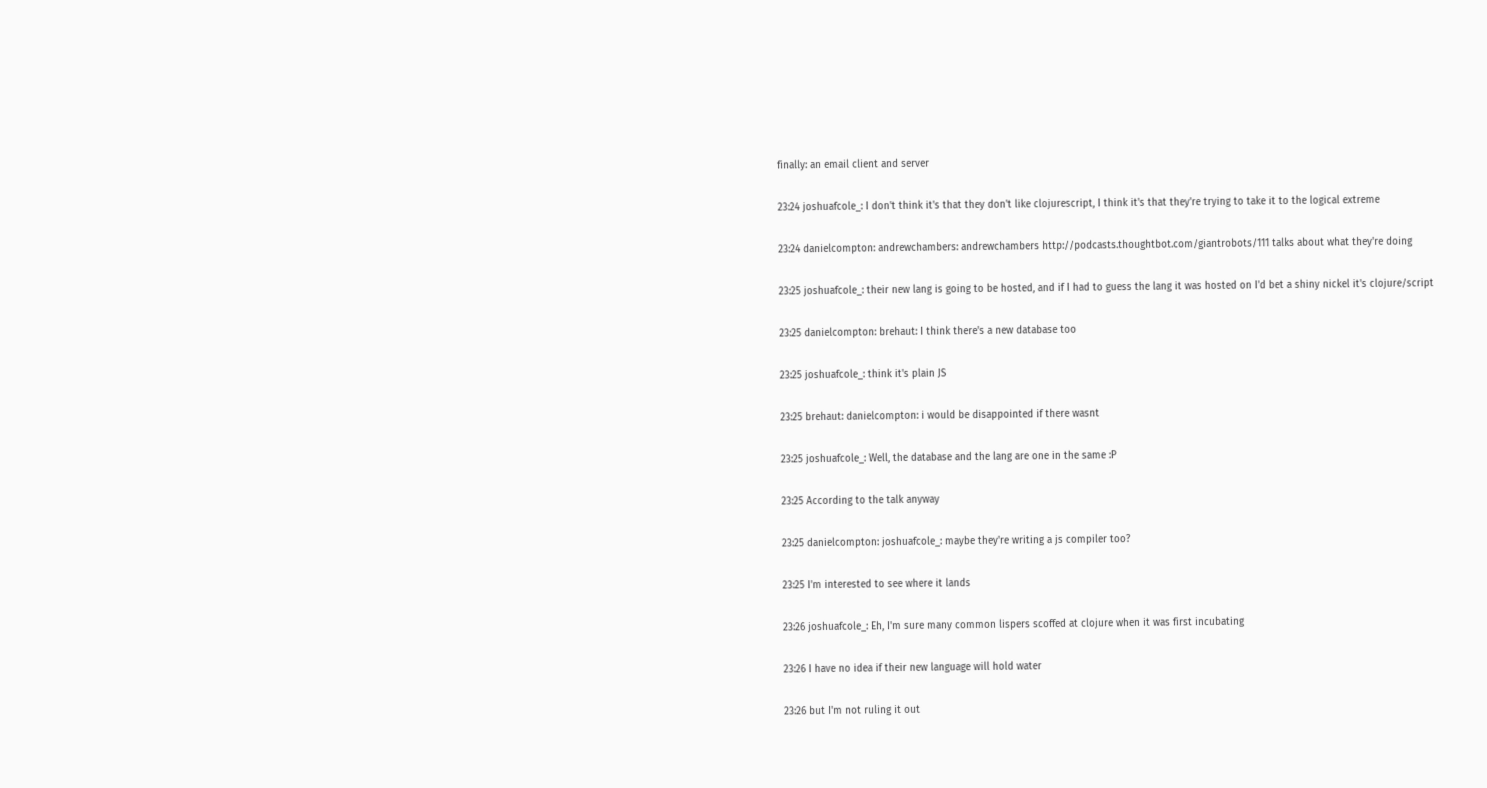finally: an email client and server

23:24 joshuafcole_: I don't think it's that they don't like clojurescript, I think it's that they're trying to take it to the logical extreme

23:24 danielcompton: andrewchambers: andrewchambers http://podcasts.thoughtbot.com/giantrobots/111 talks about what they're doing

23:25 joshuafcole_: their new lang is going to be hosted, and if I had to guess the lang it was hosted on I'd bet a shiny nickel it's clojure/script

23:25 danielcompton: brehaut: I think there's a new database too

23:25 joshuafcole_: think it's plain JS

23:25 brehaut: danielcompton: i would be disappointed if there wasnt

23:25 joshuafcole_: Well, the database and the lang are one in the same :P

23:25 According to the talk anyway

23:25 danielcompton: joshuafcole_: maybe they're writing a js compiler too?

23:25 I'm interested to see where it lands

23:26 joshuafcole_: Eh, I'm sure many common lispers scoffed at clojure when it was first incubating

23:26 I have no idea if their new language will hold water

23:26 but I'm not ruling it out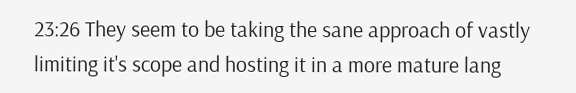23:26 They seem to be taking the sane approach of vastly limiting it's scope and hosting it in a more mature lang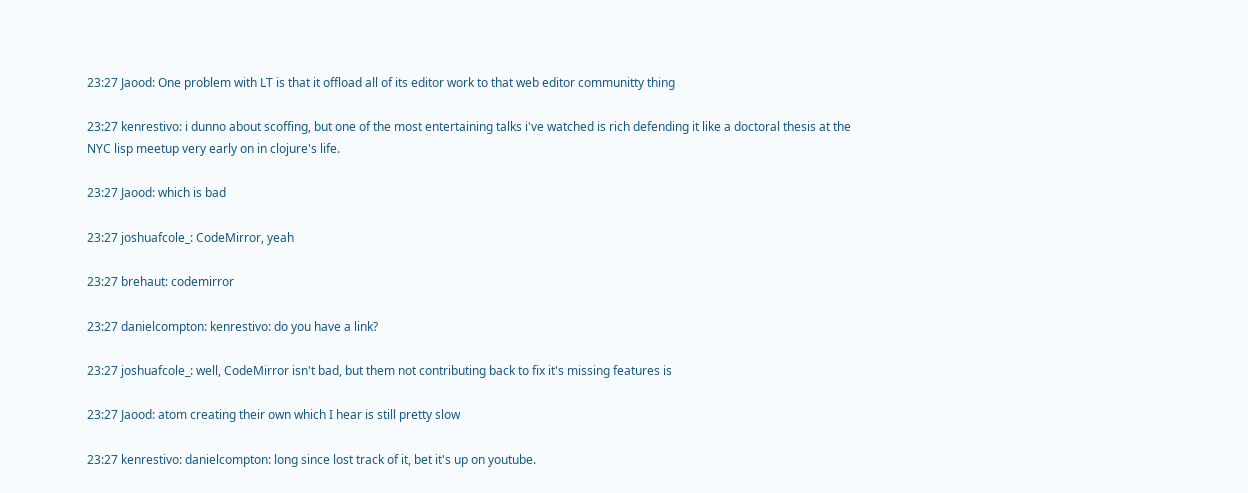23:27 Jaood: One problem with LT is that it offload all of its editor work to that web editor communitty thing

23:27 kenrestivo: i dunno about scoffing, but one of the most entertaining talks i've watched is rich defending it like a doctoral thesis at the NYC lisp meetup very early on in clojure's life.

23:27 Jaood: which is bad

23:27 joshuafcole_: CodeMirror, yeah

23:27 brehaut: codemirror

23:27 danielcompton: kenrestivo: do you have a link?

23:27 joshuafcole_: well, CodeMirror isn't bad, but them not contributing back to fix it's missing features is

23:27 Jaood: atom creating their own which I hear is still pretty slow

23:27 kenrestivo: danielcompton: long since lost track of it, bet it's up on youtube.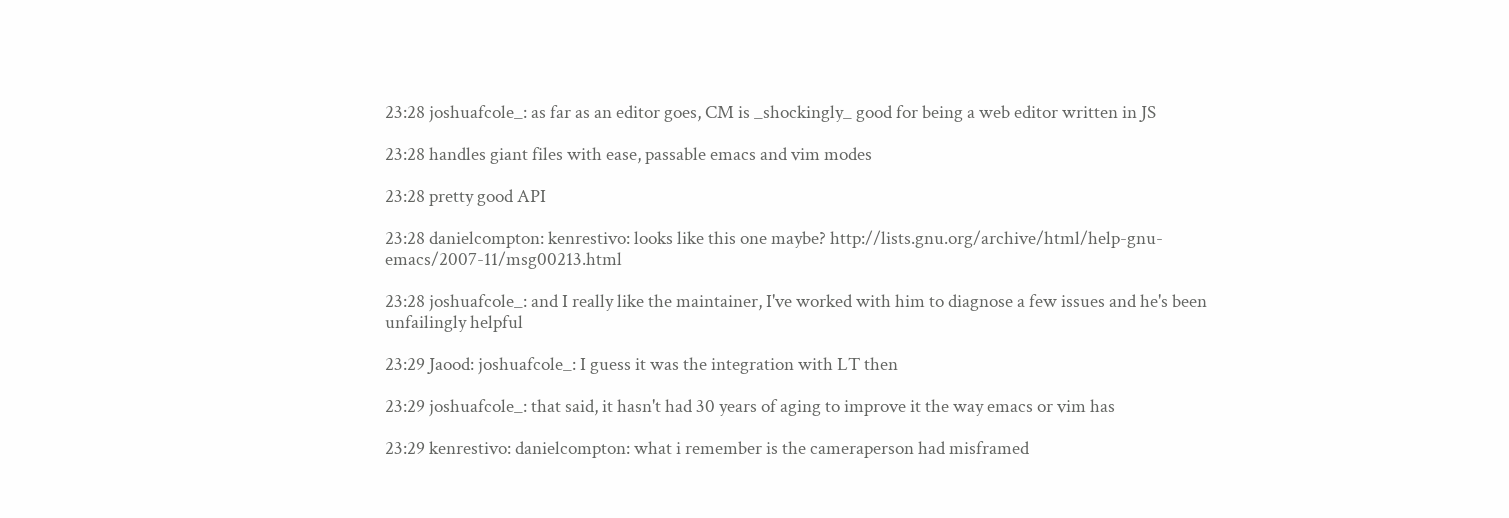23:28 joshuafcole_: as far as an editor goes, CM is _shockingly_ good for being a web editor written in JS

23:28 handles giant files with ease, passable emacs and vim modes

23:28 pretty good API

23:28 danielcompton: kenrestivo: looks like this one maybe? http://lists.gnu.org/archive/html/help-gnu-emacs/2007-11/msg00213.html

23:28 joshuafcole_: and I really like the maintainer, I've worked with him to diagnose a few issues and he's been unfailingly helpful

23:29 Jaood: joshuafcole_: I guess it was the integration with LT then

23:29 joshuafcole_: that said, it hasn't had 30 years of aging to improve it the way emacs or vim has

23:29 kenrestivo: danielcompton: what i remember is the cameraperson had misframed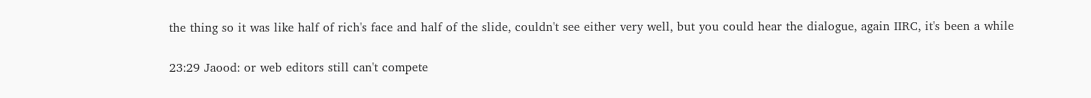the thing so it was like half of rich's face and half of the slide, couldn't see either very well, but you could hear the dialogue, again IIRC, it's been a while

23:29 Jaood: or web editors still can't compete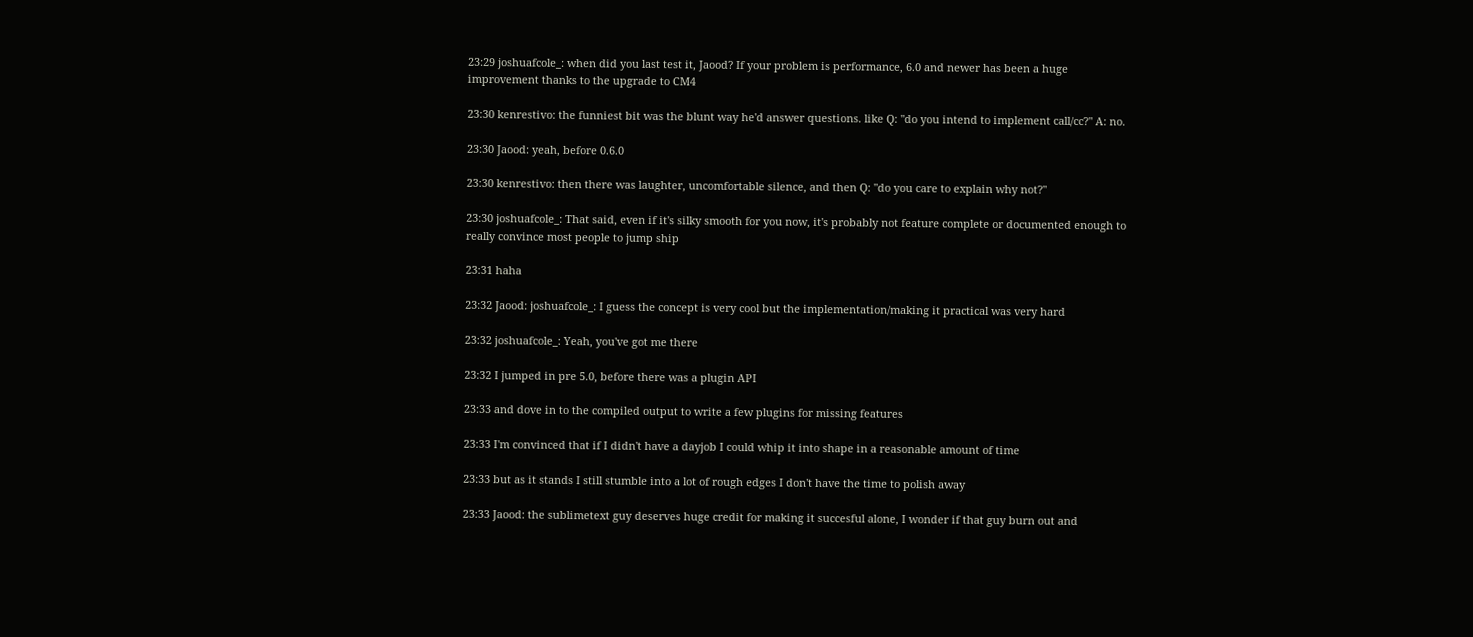23:29 joshuafcole_: when did you last test it, Jaood? If your problem is performance, 6.0 and newer has been a huge improvement thanks to the upgrade to CM4

23:30 kenrestivo: the funniest bit was the blunt way he'd answer questions. like Q: "do you intend to implement call/cc?" A: no.

23:30 Jaood: yeah, before 0.6.0

23:30 kenrestivo: then there was laughter, uncomfortable silence, and then Q: "do you care to explain why not?"

23:30 joshuafcole_: That said, even if it's silky smooth for you now, it's probably not feature complete or documented enough to really convince most people to jump ship

23:31 haha

23:32 Jaood: joshuafcole_: I guess the concept is very cool but the implementation/making it practical was very hard

23:32 joshuafcole_: Yeah, you've got me there

23:32 I jumped in pre 5.0, before there was a plugin API

23:33 and dove in to the compiled output to write a few plugins for missing features

23:33 I'm convinced that if I didn't have a dayjob I could whip it into shape in a reasonable amount of time

23:33 but as it stands I still stumble into a lot of rough edges I don't have the time to polish away

23:33 Jaood: the sublimetext guy deserves huge credit for making it succesful alone, I wonder if that guy burn out and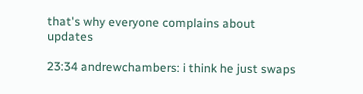that's why everyone complains about updates

23:34 andrewchambers: i think he just swaps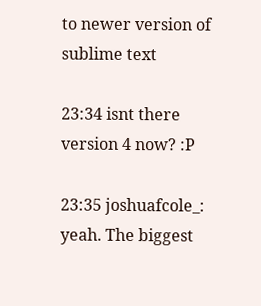to newer version of sublime text

23:34 isnt there version 4 now? :P

23:35 joshuafcole_: yeah. The biggest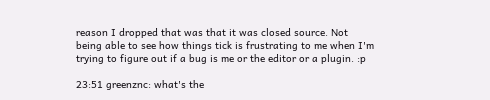reason I dropped that was that it was closed source. Not being able to see how things tick is frustrating to me when I'm trying to figure out if a bug is me or the editor or a plugin. :p

23:51 greenznc: what's the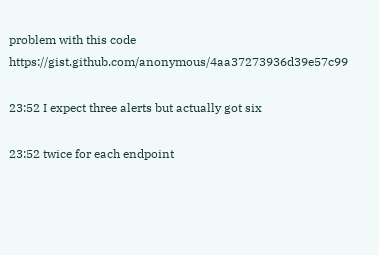problem with this code https://gist.github.com/anonymous/4aa37273936d39e57c99

23:52 I expect three alerts but actually got six

23:52 twice for each endpoint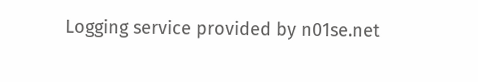Logging service provided by n01se.net